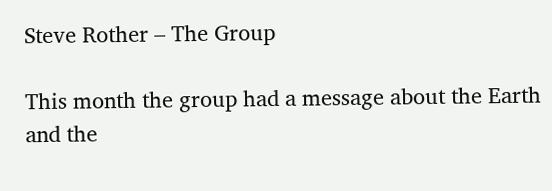Steve Rother – The Group

This month the group had a message about the Earth and the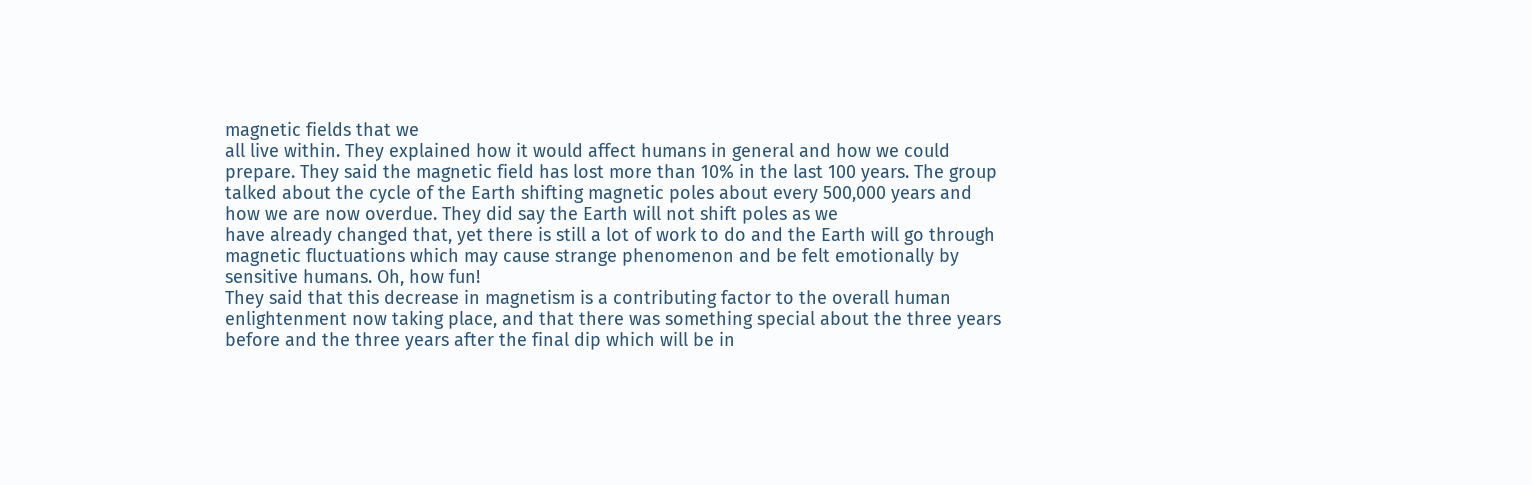magnetic fields that we
all live within. They explained how it would affect humans in general and how we could
prepare. They said the magnetic field has lost more than 10% in the last 100 years. The group talked about the cycle of the Earth shifting magnetic poles about every 500,000 years and how we are now overdue. They did say the Earth will not shift poles as we
have already changed that, yet there is still a lot of work to do and the Earth will go through magnetic fluctuations which may cause strange phenomenon and be felt emotionally by sensitive humans. Oh, how fun!
They said that this decrease in magnetism is a contributing factor to the overall human enlightenment now taking place, and that there was something special about the three years before and the three years after the final dip which will be in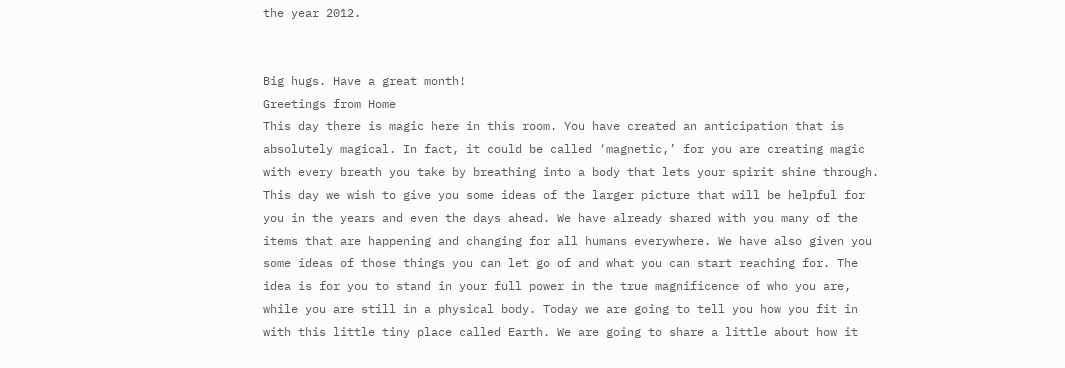the year 2012.


Big hugs. Have a great month!
Greetings from Home
This day there is magic here in this room. You have created an anticipation that is absolutely magical. In fact, it could be called ‘magnetic,’ for you are creating magic with every breath you take by breathing into a body that lets your spirit shine through. This day we wish to give you some ideas of the larger picture that will be helpful for you in the years and even the days ahead. We have already shared with you many of the items that are happening and changing for all humans everywhere. We have also given you some ideas of those things you can let go of and what you can start reaching for. The idea is for you to stand in your full power in the true magnificence of who you are, while you are still in a physical body. Today we are going to tell you how you fit in with this little tiny place called Earth. We are going to share a little about how it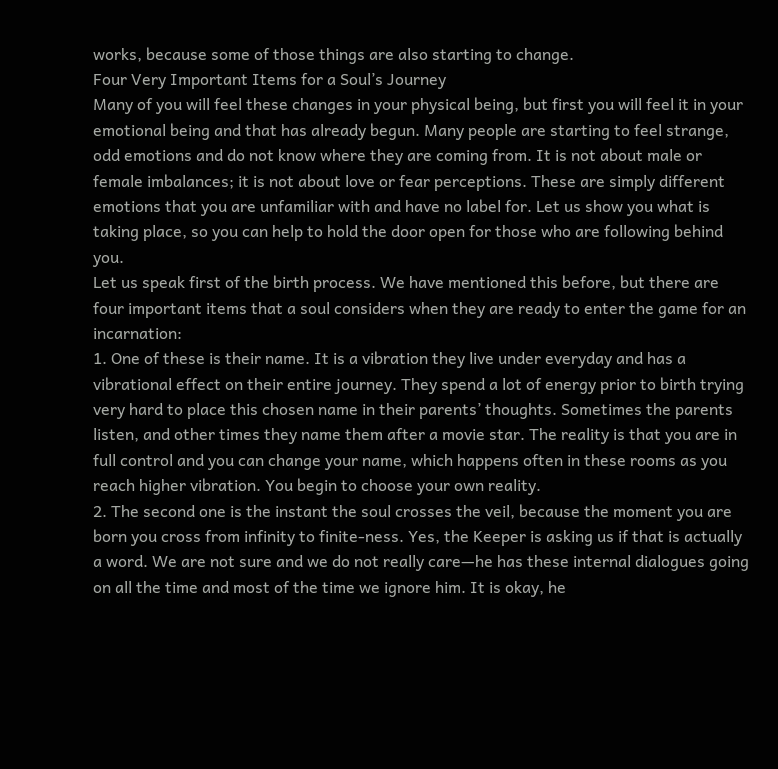works, because some of those things are also starting to change.
Four Very Important Items for a Soul’s Journey
Many of you will feel these changes in your physical being, but first you will feel it in your emotional being and that has already begun. Many people are starting to feel strange, odd emotions and do not know where they are coming from. It is not about male or female imbalances; it is not about love or fear perceptions. These are simply different emotions that you are unfamiliar with and have no label for. Let us show you what is taking place, so you can help to hold the door open for those who are following behind you.
Let us speak first of the birth process. We have mentioned this before, but there are four important items that a soul considers when they are ready to enter the game for an incarnation:
1. One of these is their name. It is a vibration they live under everyday and has a vibrational effect on their entire journey. They spend a lot of energy prior to birth trying very hard to place this chosen name in their parents’ thoughts. Sometimes the parents listen, and other times they name them after a movie star. The reality is that you are in full control and you can change your name, which happens often in these rooms as you reach higher vibration. You begin to choose your own reality.
2. The second one is the instant the soul crosses the veil, because the moment you are born you cross from infinity to finite-ness. Yes, the Keeper is asking us if that is actually a word. We are not sure and we do not really care—he has these internal dialogues going on all the time and most of the time we ignore him. It is okay, he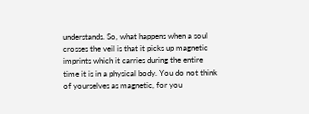understands. So, what happens when a soul crosses the veil is that it picks up magnetic imprints which it carries during the entire time it is in a physical body. You do not think of yourselves as magnetic, for you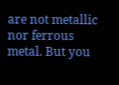are not metallic nor ferrous metal. But you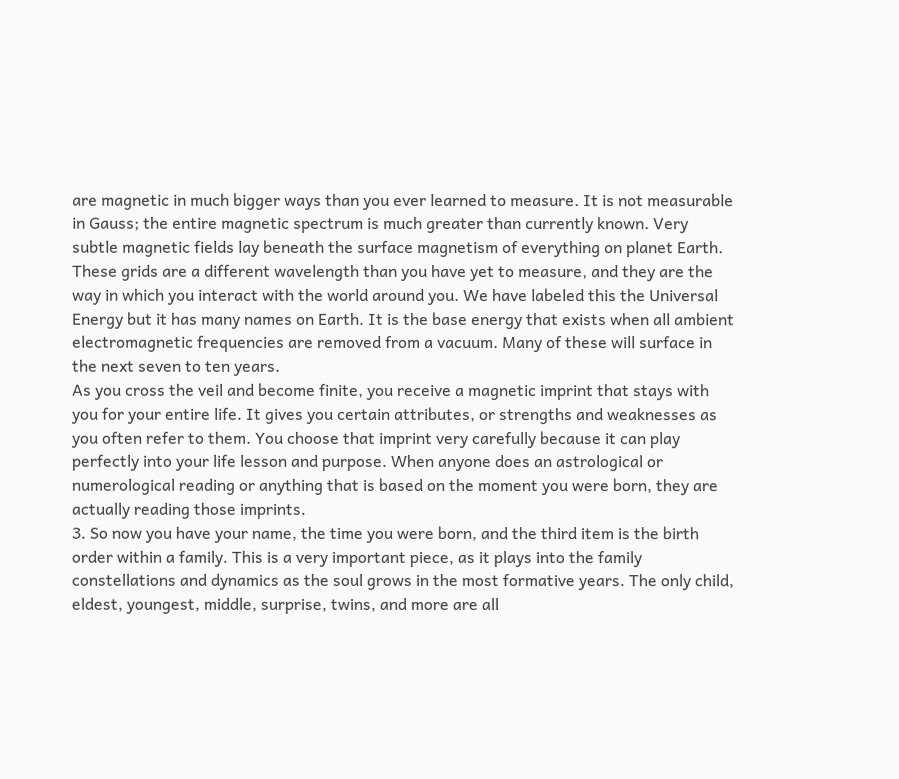are magnetic in much bigger ways than you ever learned to measure. It is not measurable in Gauss; the entire magnetic spectrum is much greater than currently known. Very subtle magnetic fields lay beneath the surface magnetism of everything on planet Earth. These grids are a different wavelength than you have yet to measure, and they are the way in which you interact with the world around you. We have labeled this the Universal Energy but it has many names on Earth. It is the base energy that exists when all ambient electromagnetic frequencies are removed from a vacuum. Many of these will surface in the next seven to ten years.
As you cross the veil and become finite, you receive a magnetic imprint that stays with you for your entire life. It gives you certain attributes, or strengths and weaknesses as you often refer to them. You choose that imprint very carefully because it can play perfectly into your life lesson and purpose. When anyone does an astrological or numerological reading or anything that is based on the moment you were born, they are actually reading those imprints.
3. So now you have your name, the time you were born, and the third item is the birth order within a family. This is a very important piece, as it plays into the family constellations and dynamics as the soul grows in the most formative years. The only child, eldest, youngest, middle, surprise, twins, and more are all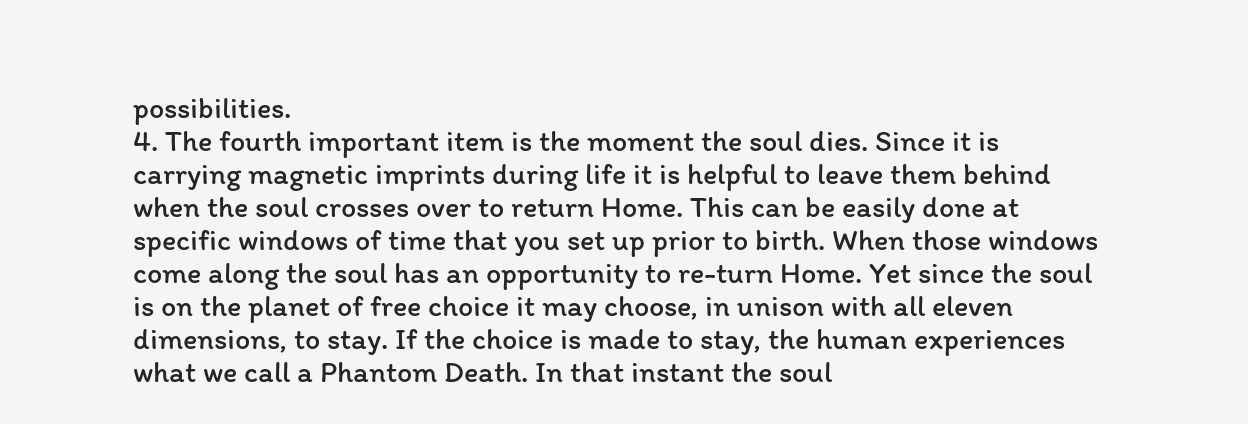possibilities.
4. The fourth important item is the moment the soul dies. Since it is carrying magnetic imprints during life it is helpful to leave them behind when the soul crosses over to return Home. This can be easily done at specific windows of time that you set up prior to birth. When those windows come along the soul has an opportunity to re-turn Home. Yet since the soul is on the planet of free choice it may choose, in unison with all eleven dimensions, to stay. If the choice is made to stay, the human experiences what we call a Phantom Death. In that instant the soul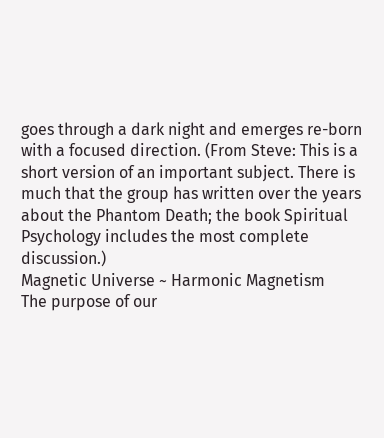goes through a dark night and emerges re-born with a focused direction. (From Steve: This is a short version of an important subject. There is much that the group has written over the years about the Phantom Death; the book Spiritual Psychology includes the most complete discussion.)
Magnetic Universe ~ Harmonic Magnetism
The purpose of our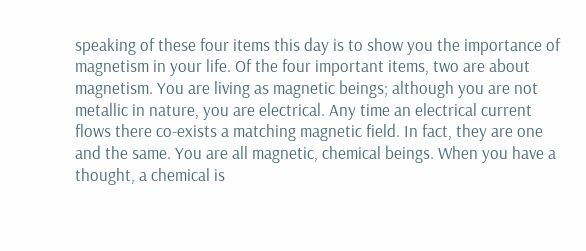speaking of these four items this day is to show you the importance of magnetism in your life. Of the four important items, two are about magnetism. You are living as magnetic beings; although you are not metallic in nature, you are electrical. Any time an electrical current flows there co-exists a matching magnetic field. In fact, they are one and the same. You are all magnetic, chemical beings. When you have a thought, a chemical is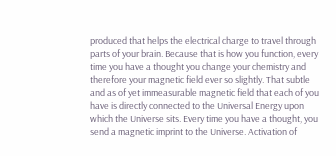produced that helps the electrical charge to travel through parts of your brain. Because that is how you function, every time you have a thought you change your chemistry and therefore your magnetic field ever so slightly. That subtle and as of yet immeasurable magnetic field that each of you have is directly connected to the Universal Energy upon which the Universe sits. Every time you have a thought, you send a magnetic imprint to the Universe. Activation of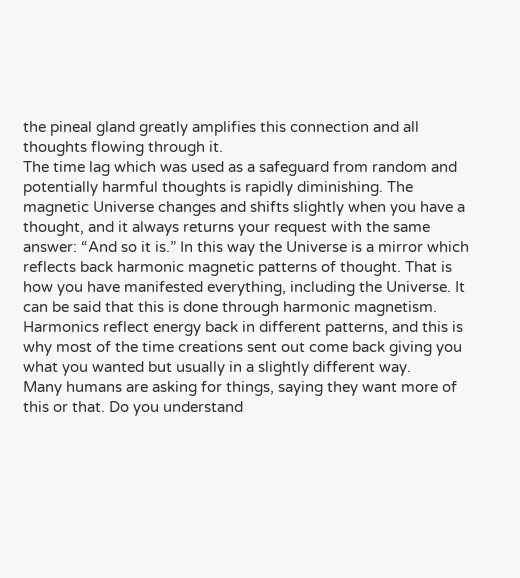the pineal gland greatly amplifies this connection and all thoughts flowing through it.
The time lag which was used as a safeguard from random and potentially harmful thoughts is rapidly diminishing. The magnetic Universe changes and shifts slightly when you have a thought, and it always returns your request with the same answer: “And so it is.” In this way the Universe is a mirror which reflects back harmonic magnetic patterns of thought. That is how you have manifested everything, including the Universe. It can be said that this is done through harmonic magnetism. Harmonics reflect energy back in different patterns, and this is why most of the time creations sent out come back giving you what you wanted but usually in a slightly different way.
Many humans are asking for things, saying they want more of this or that. Do you understand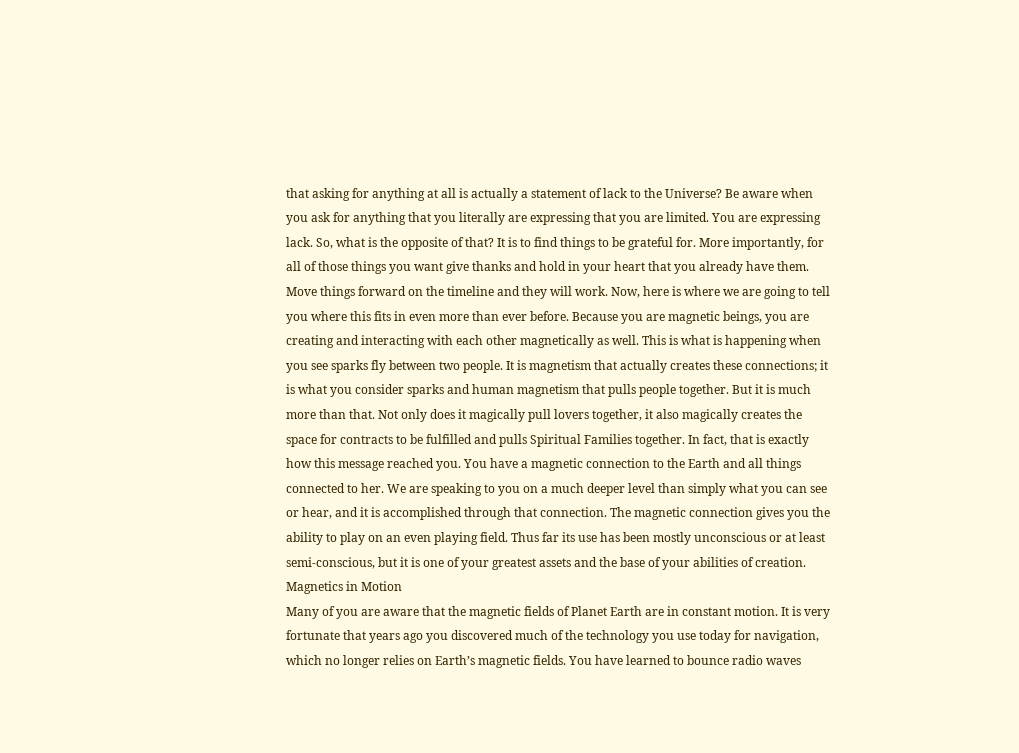that asking for anything at all is actually a statement of lack to the Universe? Be aware when you ask for anything that you literally are expressing that you are limited. You are expressing lack. So, what is the opposite of that? It is to find things to be grateful for. More importantly, for all of those things you want give thanks and hold in your heart that you already have them. Move things forward on the timeline and they will work. Now, here is where we are going to tell you where this fits in even more than ever before. Because you are magnetic beings, you are creating and interacting with each other magnetically as well. This is what is happening when you see sparks fly between two people. It is magnetism that actually creates these connections; it is what you consider sparks and human magnetism that pulls people together. But it is much more than that. Not only does it magically pull lovers together, it also magically creates the space for contracts to be fulfilled and pulls Spiritual Families together. In fact, that is exactly how this message reached you. You have a magnetic connection to the Earth and all things connected to her. We are speaking to you on a much deeper level than simply what you can see or hear, and it is accomplished through that connection. The magnetic connection gives you the ability to play on an even playing field. Thus far its use has been mostly unconscious or at least semi-conscious, but it is one of your greatest assets and the base of your abilities of creation.
Magnetics in Motion
Many of you are aware that the magnetic fields of Planet Earth are in constant motion. It is very fortunate that years ago you discovered much of the technology you use today for navigation, which no longer relies on Earth’s magnetic fields. You have learned to bounce radio waves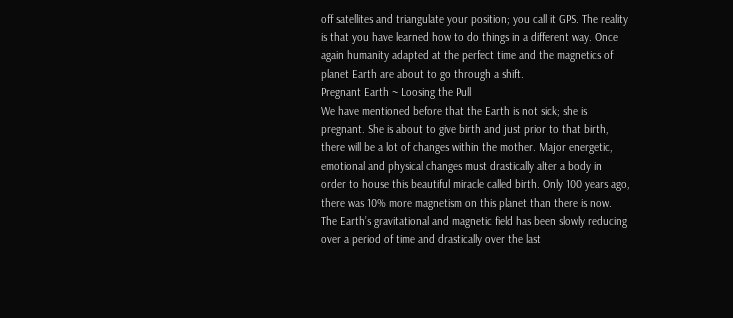off satellites and triangulate your position; you call it GPS. The reality is that you have learned how to do things in a different way. Once again humanity adapted at the perfect time and the magnetics of planet Earth are about to go through a shift.
Pregnant Earth ~ Loosing the Pull
We have mentioned before that the Earth is not sick; she is pregnant. She is about to give birth and just prior to that birth, there will be a lot of changes within the mother. Major energetic, emotional and physical changes must drastically alter a body in order to house this beautiful miracle called birth. Only 100 years ago, there was 10% more magnetism on this planet than there is now. The Earth’s gravitational and magnetic field has been slowly reducing over a period of time and drastically over the last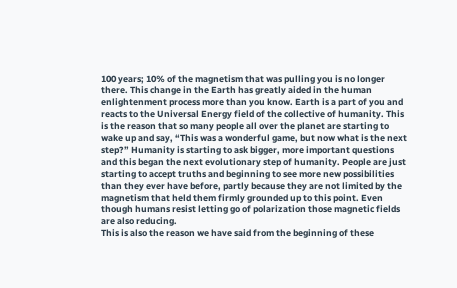100 years; 10% of the magnetism that was pulling you is no longer there. This change in the Earth has greatly aided in the human enlightenment process more than you know. Earth is a part of you and reacts to the Universal Energy field of the collective of humanity. This is the reason that so many people all over the planet are starting to wake up and say, “This was a wonderful game, but now what is the next step?” Humanity is starting to ask bigger, more important questions and this began the next evolutionary step of humanity. People are just starting to accept truths and beginning to see more new possibilities than they ever have before, partly because they are not limited by the magnetism that held them firmly grounded up to this point. Even though humans resist letting go of polarization those magnetic fields are also reducing.
This is also the reason we have said from the beginning of these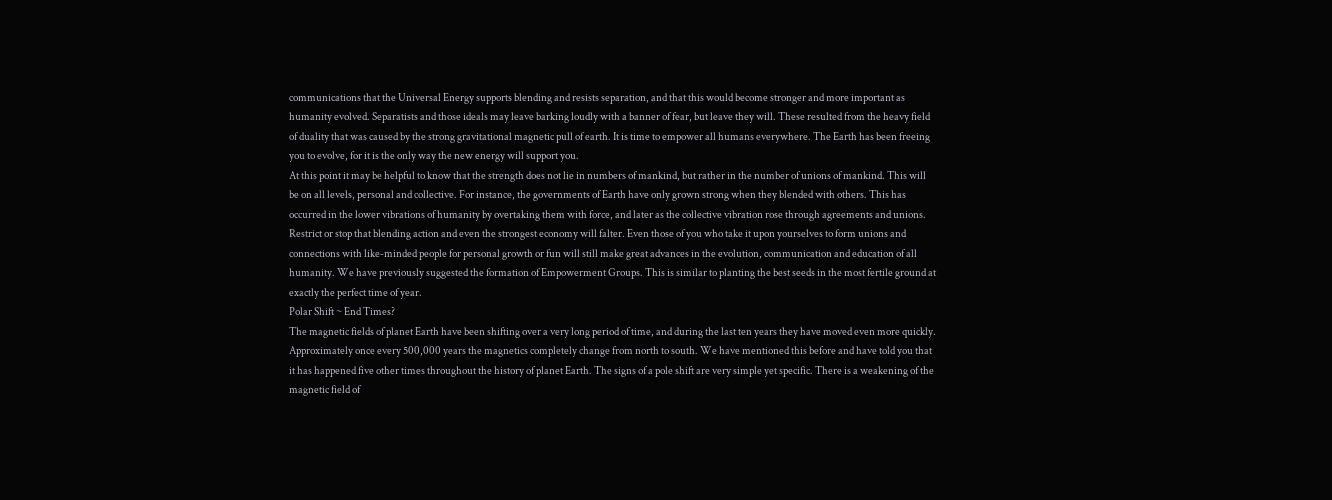communications that the Universal Energy supports blending and resists separation, and that this would become stronger and more important as humanity evolved. Separatists and those ideals may leave barking loudly with a banner of fear, but leave they will. These resulted from the heavy field of duality that was caused by the strong gravitational magnetic pull of earth. It is time to empower all humans everywhere. The Earth has been freeing you to evolve, for it is the only way the new energy will support you.
At this point it may be helpful to know that the strength does not lie in numbers of mankind, but rather in the number of unions of mankind. This will be on all levels, personal and collective. For instance, the governments of Earth have only grown strong when they blended with others. This has occurred in the lower vibrations of humanity by overtaking them with force, and later as the collective vibration rose through agreements and unions. Restrict or stop that blending action and even the strongest economy will falter. Even those of you who take it upon yourselves to form unions and connections with like-minded people for personal growth or fun will still make great advances in the evolution, communication and education of all humanity. We have previously suggested the formation of Empowerment Groups. This is similar to planting the best seeds in the most fertile ground at exactly the perfect time of year.
Polar Shift ~ End Times?
The magnetic fields of planet Earth have been shifting over a very long period of time, and during the last ten years they have moved even more quickly. Approximately once every 500,000 years the magnetics completely change from north to south. We have mentioned this before and have told you that it has happened five other times throughout the history of planet Earth. The signs of a pole shift are very simple yet specific. There is a weakening of the magnetic field of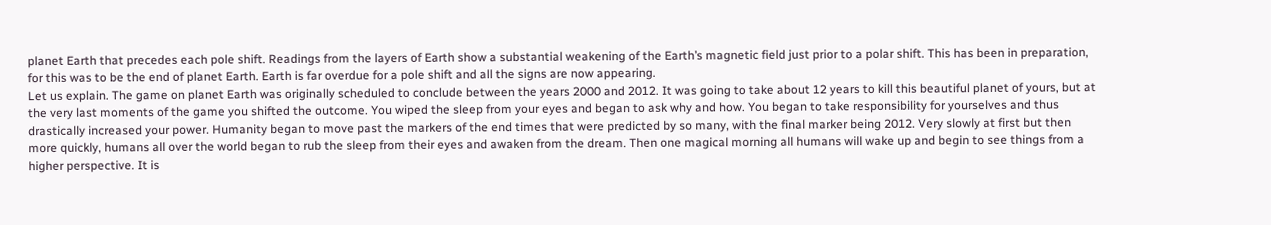planet Earth that precedes each pole shift. Readings from the layers of Earth show a substantial weakening of the Earth’s magnetic field just prior to a polar shift. This has been in preparation, for this was to be the end of planet Earth. Earth is far overdue for a pole shift and all the signs are now appearing.
Let us explain. The game on planet Earth was originally scheduled to conclude between the years 2000 and 2012. It was going to take about 12 years to kill this beautiful planet of yours, but at the very last moments of the game you shifted the outcome. You wiped the sleep from your eyes and began to ask why and how. You began to take responsibility for yourselves and thus drastically increased your power. Humanity began to move past the markers of the end times that were predicted by so many, with the final marker being 2012. Very slowly at first but then more quickly, humans all over the world began to rub the sleep from their eyes and awaken from the dream. Then one magical morning all humans will wake up and begin to see things from a higher perspective. It is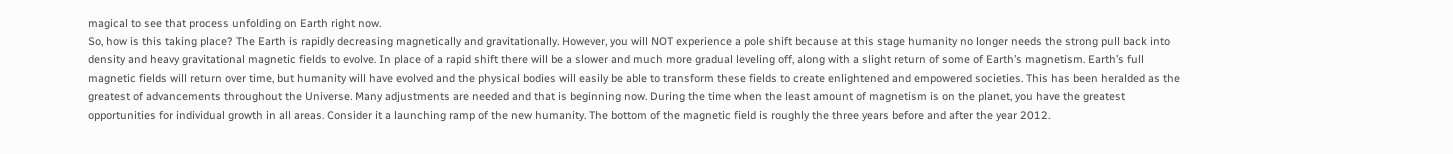magical to see that process unfolding on Earth right now.
So, how is this taking place? The Earth is rapidly decreasing magnetically and gravitationally. However, you will NOT experience a pole shift because at this stage humanity no longer needs the strong pull back into density and heavy gravitational magnetic fields to evolve. In place of a rapid shift there will be a slower and much more gradual leveling off, along with a slight return of some of Earth’s magnetism. Earth’s full magnetic fields will return over time, but humanity will have evolved and the physical bodies will easily be able to transform these fields to create enlightened and empowered societies. This has been heralded as the greatest of advancements throughout the Universe. Many adjustments are needed and that is beginning now. During the time when the least amount of magnetism is on the planet, you have the greatest opportunities for individual growth in all areas. Consider it a launching ramp of the new humanity. The bottom of the magnetic field is roughly the three years before and after the year 2012.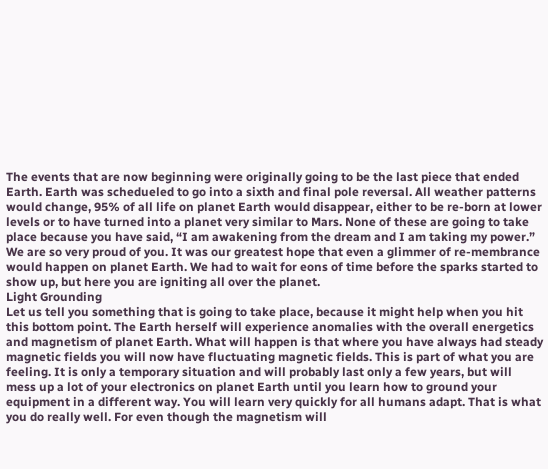The events that are now beginning were originally going to be the last piece that ended Earth. Earth was schedueled to go into a sixth and final pole reversal. All weather patterns would change, 95% of all life on planet Earth would disappear, either to be re-born at lower levels or to have turned into a planet very similar to Mars. None of these are going to take place because you have said, “I am awakening from the dream and I am taking my power.” We are so very proud of you. It was our greatest hope that even a glimmer of re-membrance would happen on planet Earth. We had to wait for eons of time before the sparks started to show up, but here you are igniting all over the planet.
Light Grounding
Let us tell you something that is going to take place, because it might help when you hit this bottom point. The Earth herself will experience anomalies with the overall energetics and magnetism of planet Earth. What will happen is that where you have always had steady magnetic fields you will now have fluctuating magnetic fields. This is part of what you are feeling. It is only a temporary situation and will probably last only a few years, but will mess up a lot of your electronics on planet Earth until you learn how to ground your equipment in a different way. You will learn very quickly for all humans adapt. That is what you do really well. For even though the magnetism will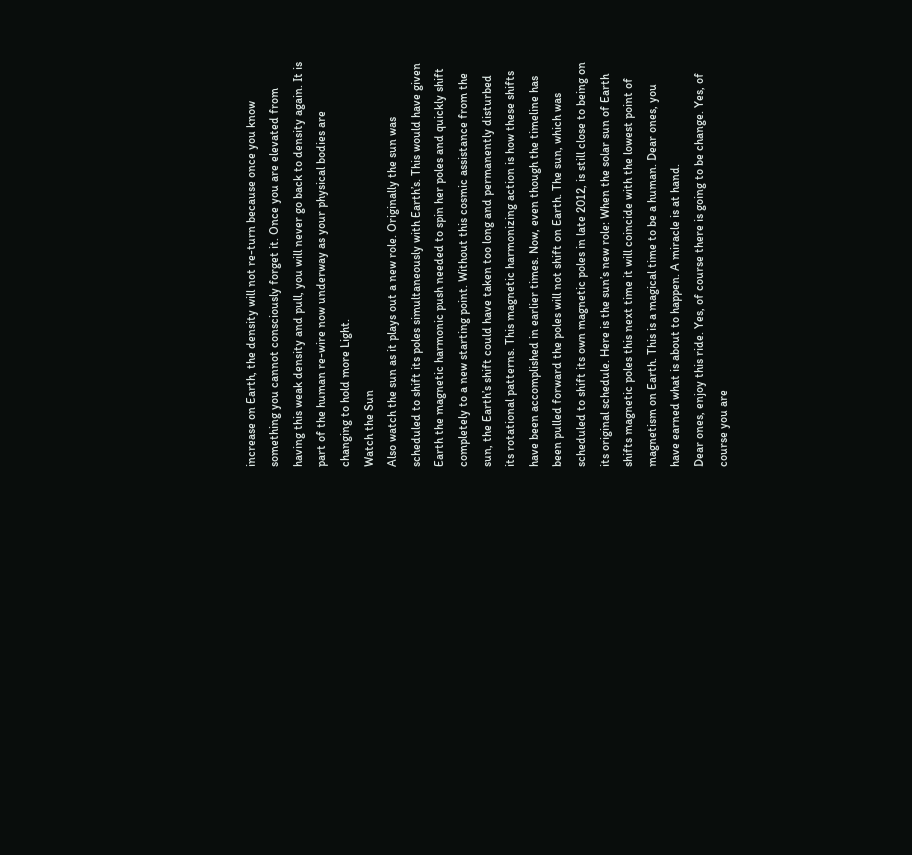increase on Earth, the density will not re-turn because once you know something you cannot consciously forget it. Once you are elevated from having this weak density and pull, you will never go back to density again. It is part of the human re-wire now underway as your physical bodies are changing to hold more Light.
Watch the Sun
Also watch the sun as it plays out a new role. Originally the sun was scheduled to shift its poles simultaneously with Earth’s. This would have given Earth the magnetic harmonic push needed to spin her poles and quickly shift completely to a new starting point. Without this cosmic assistance from the sun, the Earth’s shift could have taken too long and permanently disturbed its rotational patterns. This magnetic harmonizing action is how these shifts have been accomplished in earlier times. Now, even though the timeline has been pulled forward the poles will not shift on Earth. The sun, which was scheduled to shift its own magnetic poles in late 2012, is still close to being on its original schedule. Here is the sun’s new role: When the solar sun of Earth shifts magnetic poles this next time it will coincide with the lowest point of magnetism on Earth. This is a magical time to be a human. Dear ones, you have earned what is about to happen. A miracle is at hand.
Dear ones, enjoy this ride. Yes, of course there is going to be change. Yes, of course you are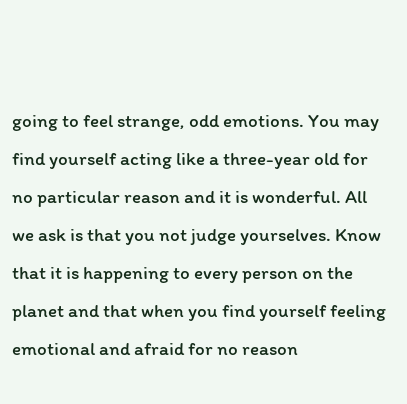going to feel strange, odd emotions. You may find yourself acting like a three-year old for no particular reason and it is wonderful. All we ask is that you not judge yourselves. Know that it is happening to every person on the planet and that when you find yourself feeling emotional and afraid for no reason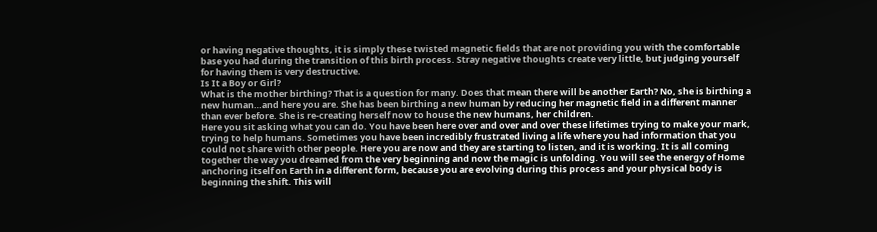or having negative thoughts, it is simply these twisted magnetic fields that are not providing you with the comfortable base you had during the transition of this birth process. Stray negative thoughts create very little, but judging yourself for having them is very destructive.
Is It a Boy or Girl?
What is the mother birthing? That is a question for many. Does that mean there will be another Earth? No, she is birthing a new human…and here you are. She has been birthing a new human by reducing her magnetic field in a different manner than ever before. She is re-creating herself now to house the new humans, her children.
Here you sit asking what you can do. You have been here over and over and over these lifetimes trying to make your mark, trying to help humans. Sometimes you have been incredibly frustrated living a life where you had information that you could not share with other people. Here you are now and they are starting to listen, and it is working. It is all coming together the way you dreamed from the very beginning and now the magic is unfolding. You will see the energy of Home anchoring itself on Earth in a different form, because you are evolving during this process and your physical body is beginning the shift. This will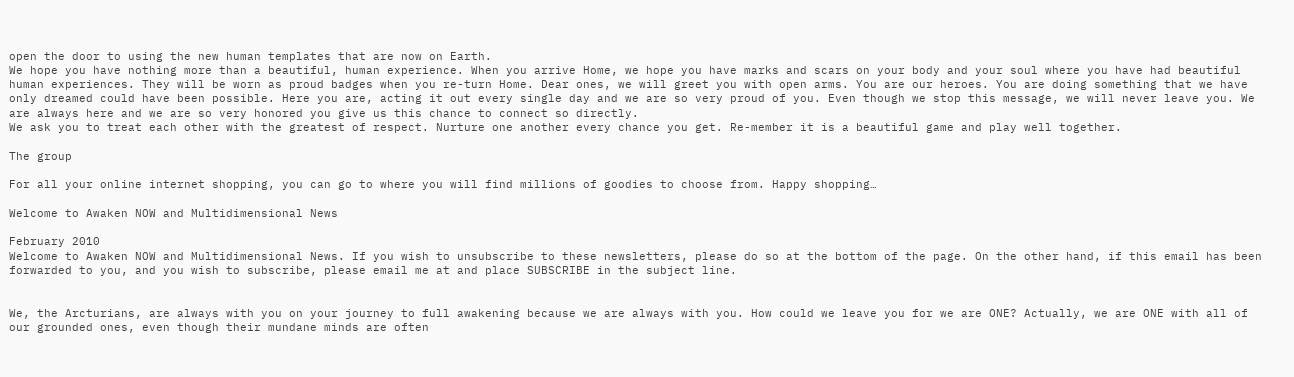open the door to using the new human templates that are now on Earth.
We hope you have nothing more than a beautiful, human experience. When you arrive Home, we hope you have marks and scars on your body and your soul where you have had beautiful human experiences. They will be worn as proud badges when you re-turn Home. Dear ones, we will greet you with open arms. You are our heroes. You are doing something that we have only dreamed could have been possible. Here you are, acting it out every single day and we are so very proud of you. Even though we stop this message, we will never leave you. We are always here and we are so very honored you give us this chance to connect so directly.
We ask you to treat each other with the greatest of respect. Nurture one another every chance you get. Re-member it is a beautiful game and play well together.

The group

For all your online internet shopping, you can go to where you will find millions of goodies to choose from. Happy shopping…

Welcome to Awaken NOW and Multidimensional News

February 2010
Welcome to Awaken NOW and Multidimensional News. If you wish to unsubscribe to these newsletters, please do so at the bottom of the page. On the other hand, if this email has been forwarded to you, and you wish to subscribe, please email me at and place SUBSCRIBE in the subject line.


We, the Arcturians, are always with you on your journey to full awakening because we are always with you. How could we leave you for we are ONE? Actually, we are ONE with all of our grounded ones, even though their mundane minds are often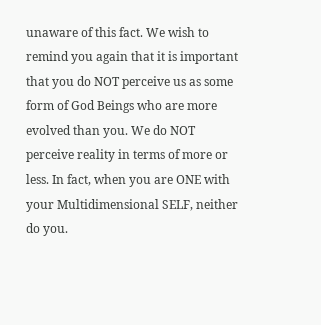unaware of this fact. We wish to remind you again that it is important that you do NOT perceive us as some form of God Beings who are more evolved than you. We do NOT perceive reality in terms of more or less. In fact, when you are ONE with your Multidimensional SELF, neither do you.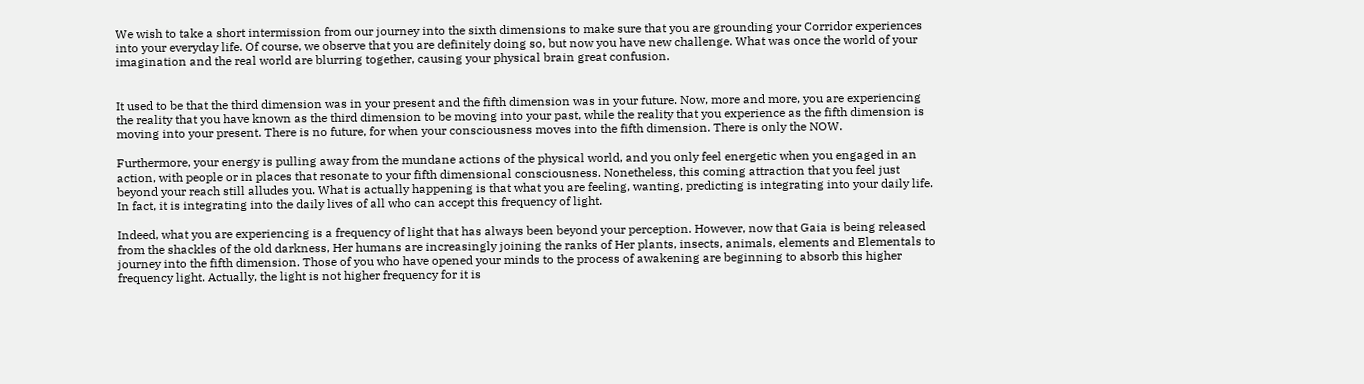We wish to take a short intermission from our journey into the sixth dimensions to make sure that you are grounding your Corridor experiences into your everyday life. Of course, we observe that you are definitely doing so, but now you have new challenge. What was once the world of your imagination and the real world are blurring together, causing your physical brain great confusion.


It used to be that the third dimension was in your present and the fifth dimension was in your future. Now, more and more, you are experiencing the reality that you have known as the third dimension to be moving into your past, while the reality that you experience as the fifth dimension is moving into your present. There is no future, for when your consciousness moves into the fifth dimension. There is only the NOW.

Furthermore, your energy is pulling away from the mundane actions of the physical world, and you only feel energetic when you engaged in an action, with people or in places that resonate to your fifth dimensional consciousness. Nonetheless, this coming attraction that you feel just beyond your reach still alludes you. What is actually happening is that what you are feeling, wanting, predicting is integrating into your daily life. In fact, it is integrating into the daily lives of all who can accept this frequency of light.

Indeed, what you are experiencing is a frequency of light that has always been beyond your perception. However, now that Gaia is being released from the shackles of the old darkness, Her humans are increasingly joining the ranks of Her plants, insects, animals, elements and Elementals to journey into the fifth dimension. Those of you who have opened your minds to the process of awakening are beginning to absorb this higher frequency light. Actually, the light is not higher frequency for it is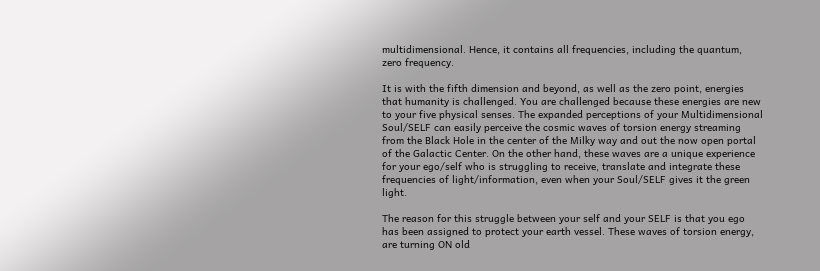multidimensional. Hence, it contains all frequencies, including the quantum, zero frequency.

It is with the fifth dimension and beyond, as well as the zero point, energies that humanity is challenged. You are challenged because these energies are new to your five physical senses. The expanded perceptions of your Multidimensional Soul/SELF can easily perceive the cosmic waves of torsion energy streaming from the Black Hole in the center of the Milky way and out the now open portal of the Galactic Center. On the other hand, these waves are a unique experience for your ego/self who is struggling to receive, translate and integrate these frequencies of light/information, even when your Soul/SELF gives it the green light.

The reason for this struggle between your self and your SELF is that you ego has been assigned to protect your earth vessel. These waves of torsion energy, are turning ON old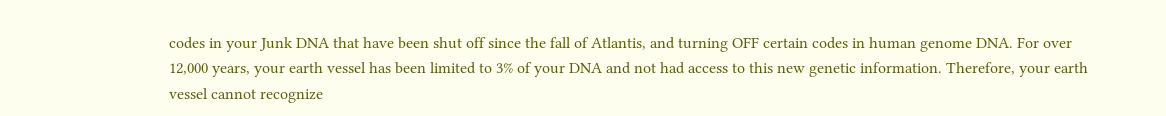codes in your Junk DNA that have been shut off since the fall of Atlantis, and turning OFF certain codes in human genome DNA. For over 12,000 years, your earth vessel has been limited to 3% of your DNA and not had access to this new genetic information. Therefore, your earth vessel cannot recognize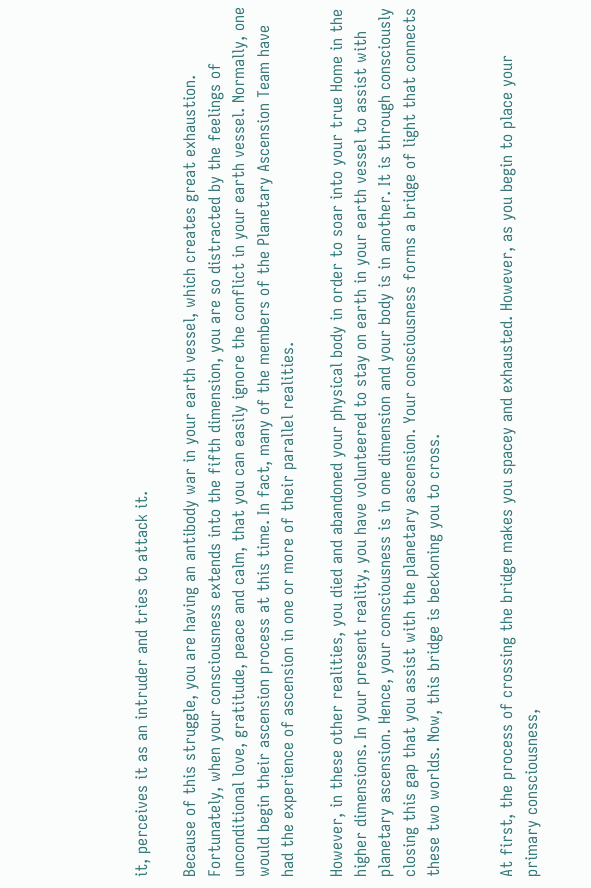it, perceives it as an intruder and tries to attack it.

Because of this struggle, you are having an antibody war in your earth vessel, which creates great exhaustion. Fortunately, when your consciousness extends into the fifth dimension, you are so distracted by the feelings of unconditional love, gratitude, peace and calm, that you can easily ignore the conflict in your earth vessel. Normally, one would begin their ascension process at this time. In fact, many of the members of the Planetary Ascension Team have had the experience of ascension in one or more of their parallel realities.

However, in these other realities, you died and abandoned your physical body in order to soar into your true Home in the higher dimensions. In your present reality, you have volunteered to stay on earth in your earth vessel to assist with planetary ascension. Hence, your consciousness is in one dimension and your body is in another. It is through consciously closing this gap that you assist with the planetary ascension. Your consciousness forms a bridge of light that connects these two worlds. Now, this bridge is beckoning you to cross.


At first, the process of crossing the bridge makes you spacey and exhausted. However, as you begin to place your primary consciousness,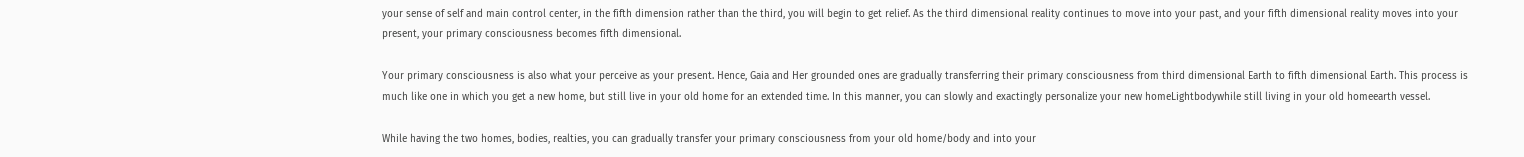your sense of self and main control center, in the fifth dimension rather than the third, you will begin to get relief. As the third dimensional reality continues to move into your past, and your fifth dimensional reality moves into your present, your primary consciousness becomes fifth dimensional.

Your primary consciousness is also what your perceive as your present. Hence, Gaia and Her grounded ones are gradually transferring their primary consciousness from third dimensional Earth to fifth dimensional Earth. This process is much like one in which you get a new home, but still live in your old home for an extended time. In this manner, you can slowly and exactingly personalize your new homeLightbodywhile still living in your old homeearth vessel.

While having the two homes, bodies, realties, you can gradually transfer your primary consciousness from your old home/body and into your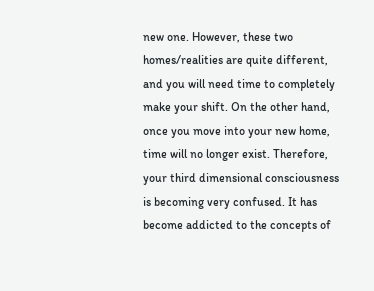new one. However, these two homes/realities are quite different, and you will need time to completely make your shift. On the other hand, once you move into your new home, time will no longer exist. Therefore, your third dimensional consciousness is becoming very confused. It has become addicted to the concepts of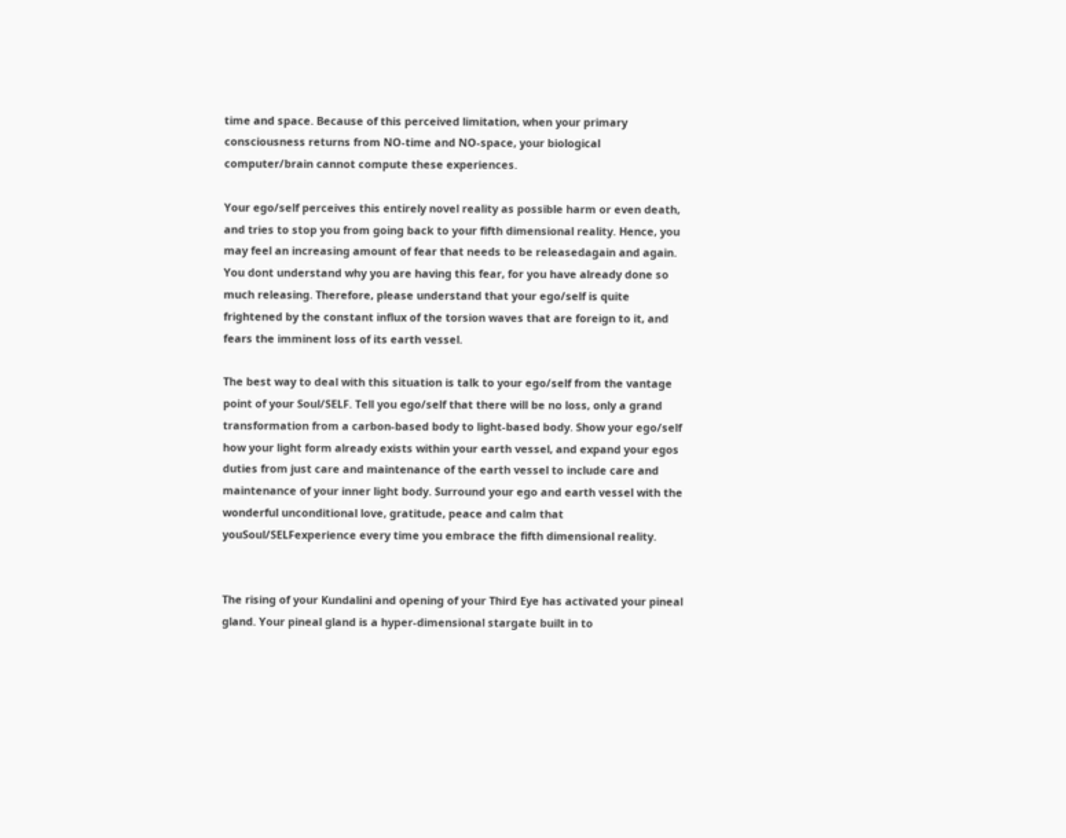time and space. Because of this perceived limitation, when your primary consciousness returns from NO-time and NO-space, your biological computer/brain cannot compute these experiences.

Your ego/self perceives this entirely novel reality as possible harm or even death, and tries to stop you from going back to your fifth dimensional reality. Hence, you may feel an increasing amount of fear that needs to be releasedagain and again. You dont understand why you are having this fear, for you have already done so much releasing. Therefore, please understand that your ego/self is quite frightened by the constant influx of the torsion waves that are foreign to it, and fears the imminent loss of its earth vessel.

The best way to deal with this situation is talk to your ego/self from the vantage point of your Soul/SELF. Tell you ego/self that there will be no loss, only a grand transformation from a carbon-based body to light-based body. Show your ego/self how your light form already exists within your earth vessel, and expand your egos duties from just care and maintenance of the earth vessel to include care and maintenance of your inner light body. Surround your ego and earth vessel with the wonderful unconditional love, gratitude, peace and calm that youSoul/SELFexperience every time you embrace the fifth dimensional reality.


The rising of your Kundalini and opening of your Third Eye has activated your pineal gland. Your pineal gland is a hyper-dimensional stargate built in to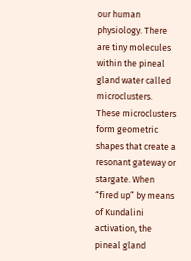our human physiology. There are tiny molecules within the pineal gland water called microclusters. These microclusters form geometric shapes that create a resonant gateway or stargate. When “fired up” by means of Kundalini activation, the pineal gland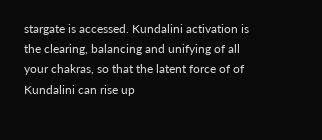stargate is accessed. Kundalini activation is the clearing, balancing and unifying of all your chakras, so that the latent force of of Kundalini can rise up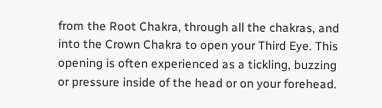from the Root Chakra, through all the chakras, and into the Crown Chakra to open your Third Eye. This opening is often experienced as a tickling, buzzing or pressure inside of the head or on your forehead.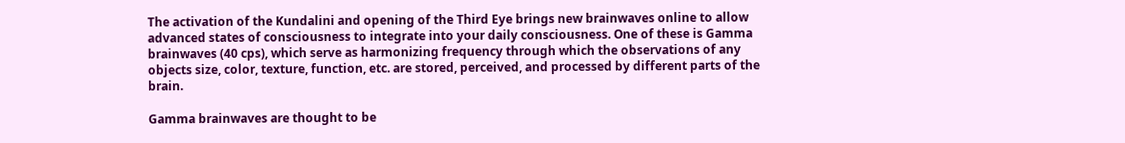The activation of the Kundalini and opening of the Third Eye brings new brainwaves online to allow advanced states of consciousness to integrate into your daily consciousness. One of these is Gamma brainwaves (40 cps), which serve as harmonizing frequency through which the observations of any objects size, color, texture, function, etc. are stored, perceived, and processed by different parts of the brain.

Gamma brainwaves are thought to be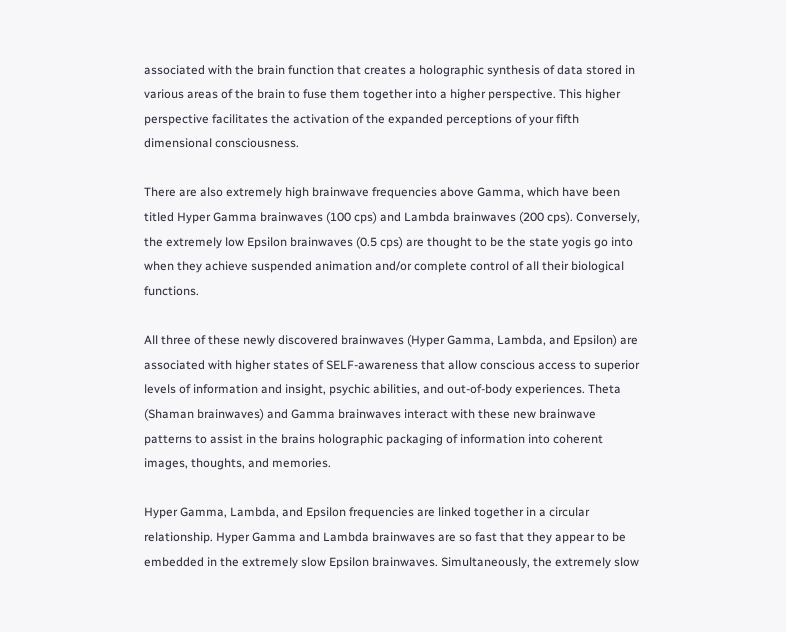associated with the brain function that creates a holographic synthesis of data stored in various areas of the brain to fuse them together into a higher perspective. This higher perspective facilitates the activation of the expanded perceptions of your fifth dimensional consciousness.

There are also extremely high brainwave frequencies above Gamma, which have been titled Hyper Gamma brainwaves (100 cps) and Lambda brainwaves (200 cps). Conversely, the extremely low Epsilon brainwaves (0.5 cps) are thought to be the state yogis go into when they achieve suspended animation and/or complete control of all their biological functions.

All three of these newly discovered brainwaves (Hyper Gamma, Lambda, and Epsilon) are associated with higher states of SELF-awareness that allow conscious access to superior levels of information and insight, psychic abilities, and out-of-body experiences. Theta (Shaman brainwaves) and Gamma brainwaves interact with these new brainwave patterns to assist in the brains holographic packaging of information into coherent images, thoughts, and memories.

Hyper Gamma, Lambda, and Epsilon frequencies are linked together in a circular relationship. Hyper Gamma and Lambda brainwaves are so fast that they appear to be embedded in the extremely slow Epsilon brainwaves. Simultaneously, the extremely slow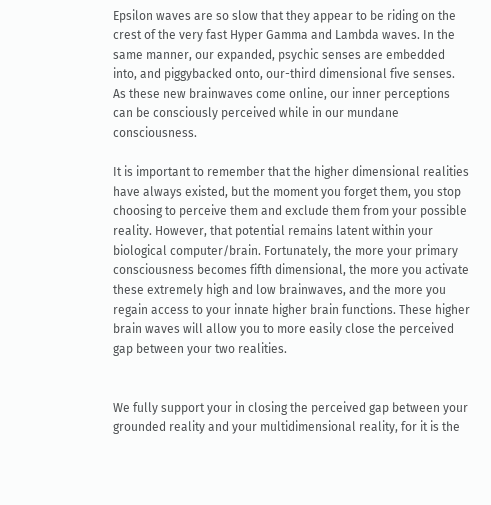Epsilon waves are so slow that they appear to be riding on the crest of the very fast Hyper Gamma and Lambda waves. In the same manner, our expanded, psychic senses are embedded into, and piggybacked onto, our-third dimensional five senses. As these new brainwaves come online, our inner perceptions can be consciously perceived while in our mundane consciousness.

It is important to remember that the higher dimensional realities have always existed, but the moment you forget them, you stop choosing to perceive them and exclude them from your possible reality. However, that potential remains latent within your biological computer/brain. Fortunately, the more your primary consciousness becomes fifth dimensional, the more you activate these extremely high and low brainwaves, and the more you regain access to your innate higher brain functions. These higher brain waves will allow you to more easily close the perceived gap between your two realities.


We fully support your in closing the perceived gap between your grounded reality and your multidimensional reality, for it is the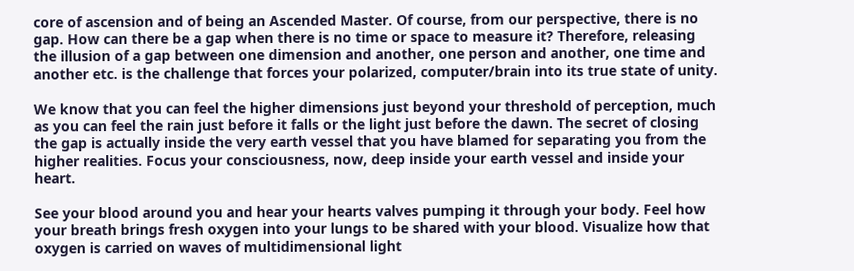core of ascension and of being an Ascended Master. Of course, from our perspective, there is no gap. How can there be a gap when there is no time or space to measure it? Therefore, releasing the illusion of a gap between one dimension and another, one person and another, one time and another etc. is the challenge that forces your polarized, computer/brain into its true state of unity.

We know that you can feel the higher dimensions just beyond your threshold of perception, much as you can feel the rain just before it falls or the light just before the dawn. The secret of closing the gap is actually inside the very earth vessel that you have blamed for separating you from the higher realities. Focus your consciousness, now, deep inside your earth vessel and inside your heart.

See your blood around you and hear your hearts valves pumping it through your body. Feel how your breath brings fresh oxygen into your lungs to be shared with your blood. Visualize how that oxygen is carried on waves of multidimensional light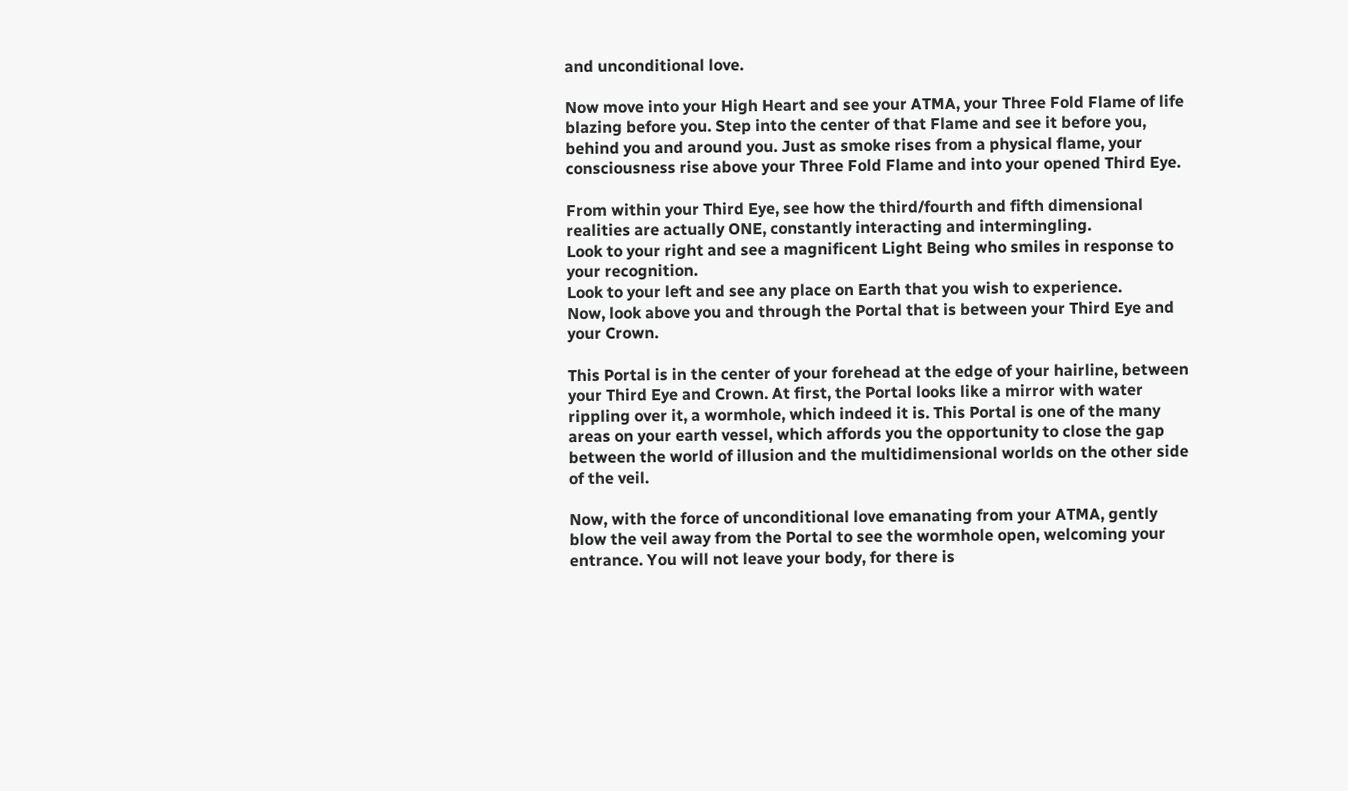and unconditional love.

Now move into your High Heart and see your ATMA, your Three Fold Flame of life blazing before you. Step into the center of that Flame and see it before you, behind you and around you. Just as smoke rises from a physical flame, your consciousness rise above your Three Fold Flame and into your opened Third Eye.

From within your Third Eye, see how the third/fourth and fifth dimensional realities are actually ONE, constantly interacting and intermingling.
Look to your right and see a magnificent Light Being who smiles in response to your recognition.
Look to your left and see any place on Earth that you wish to experience.
Now, look above you and through the Portal that is between your Third Eye and your Crown.

This Portal is in the center of your forehead at the edge of your hairline, between your Third Eye and Crown. At first, the Portal looks like a mirror with water rippling over it, a wormhole, which indeed it is. This Portal is one of the many areas on your earth vessel, which affords you the opportunity to close the gap between the world of illusion and the multidimensional worlds on the other side of the veil.

Now, with the force of unconditional love emanating from your ATMA, gently blow the veil away from the Portal to see the wormhole open, welcoming your entrance. You will not leave your body, for there is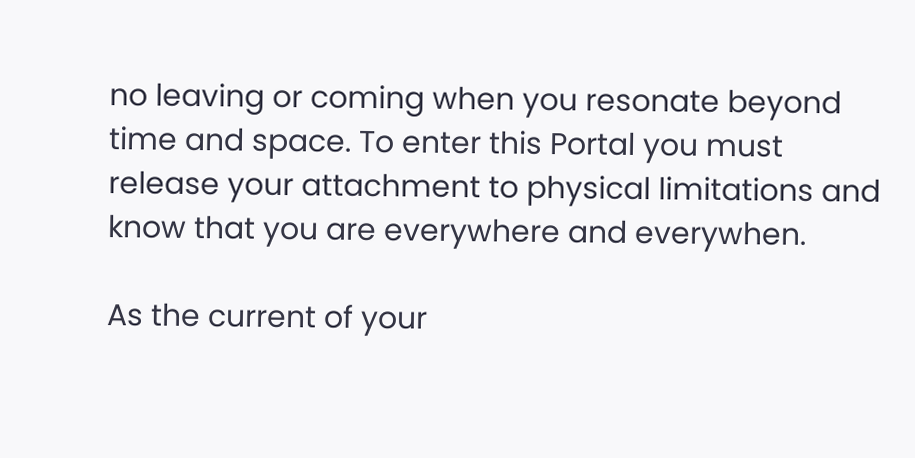no leaving or coming when you resonate beyond time and space. To enter this Portal you must release your attachment to physical limitations and know that you are everywhere and everywhen.

As the current of your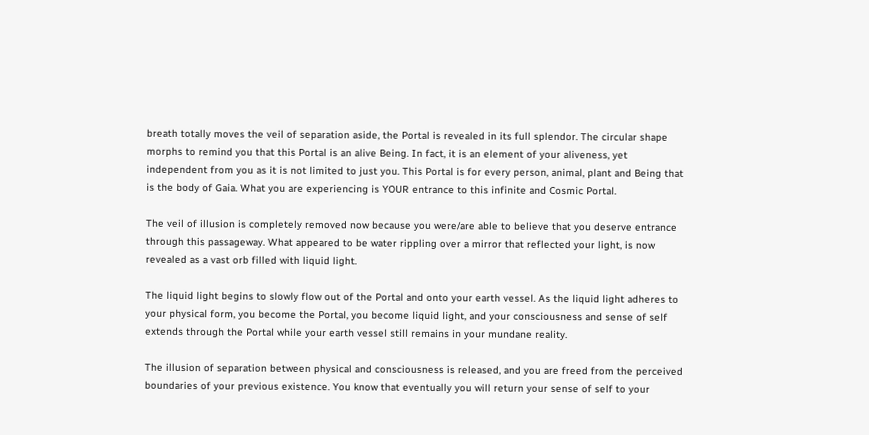breath totally moves the veil of separation aside, the Portal is revealed in its full splendor. The circular shape morphs to remind you that this Portal is an alive Being. In fact, it is an element of your aliveness, yet independent from you as it is not limited to just you. This Portal is for every person, animal, plant and Being that is the body of Gaia. What you are experiencing is YOUR entrance to this infinite and Cosmic Portal.

The veil of illusion is completely removed now because you were/are able to believe that you deserve entrance through this passageway. What appeared to be water rippling over a mirror that reflected your light, is now revealed as a vast orb filled with liquid light.

The liquid light begins to slowly flow out of the Portal and onto your earth vessel. As the liquid light adheres to your physical form, you become the Portal, you become liquid light, and your consciousness and sense of self extends through the Portal while your earth vessel still remains in your mundane reality.

The illusion of separation between physical and consciousness is released, and you are freed from the perceived boundaries of your previous existence. You know that eventually you will return your sense of self to your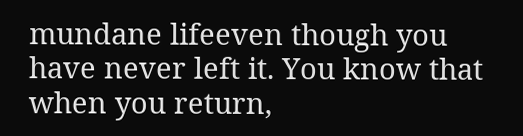mundane lifeeven though you have never left it. You know that when you return,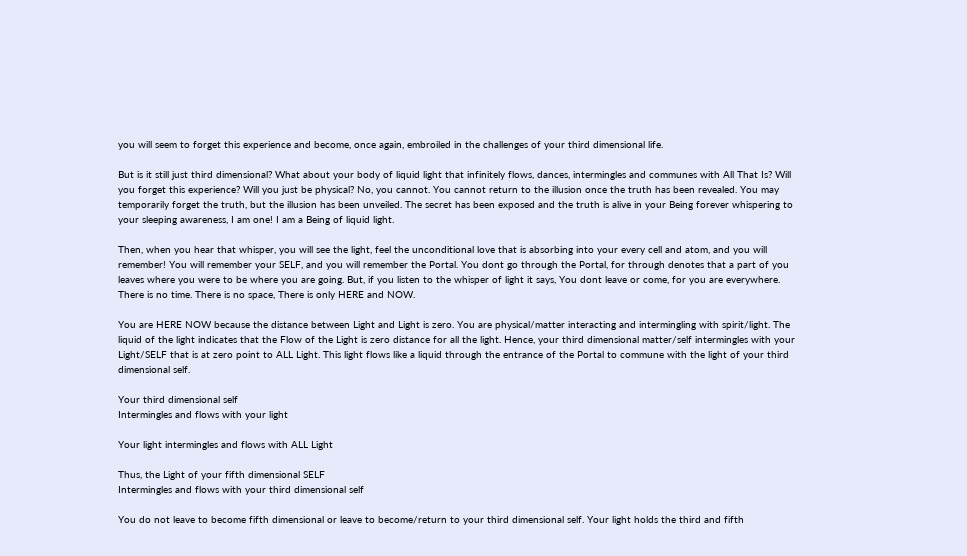you will seem to forget this experience and become, once again, embroiled in the challenges of your third dimensional life.

But is it still just third dimensional? What about your body of liquid light that infinitely flows, dances, intermingles and communes with All That Is? Will you forget this experience? Will you just be physical? No, you cannot. You cannot return to the illusion once the truth has been revealed. You may temporarily forget the truth, but the illusion has been unveiled. The secret has been exposed and the truth is alive in your Being forever whispering to your sleeping awareness, I am one! I am a Being of liquid light.

Then, when you hear that whisper, you will see the light, feel the unconditional love that is absorbing into your every cell and atom, and you will remember! You will remember your SELF, and you will remember the Portal. You dont go through the Portal, for through denotes that a part of you leaves where you were to be where you are going. But, if you listen to the whisper of light it says, You dont leave or come, for you are everywhere. There is no time. There is no space, There is only HERE and NOW.

You are HERE NOW because the distance between Light and Light is zero. You are physical/matter interacting and intermingling with spirit/light. The liquid of the light indicates that the Flow of the Light is zero distance for all the light. Hence, your third dimensional matter/self intermingles with your Light/SELF that is at zero point to ALL Light. This light flows like a liquid through the entrance of the Portal to commune with the light of your third dimensional self.

Your third dimensional self
Intermingles and flows with your light

Your light intermingles and flows with ALL Light

Thus, the Light of your fifth dimensional SELF
Intermingles and flows with your third dimensional self

You do not leave to become fifth dimensional or leave to become/return to your third dimensional self. Your light holds the third and fifth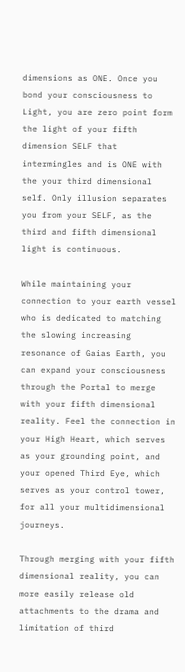dimensions as ONE. Once you bond your consciousness to Light, you are zero point form the light of your fifth dimension SELF that intermingles and is ONE with the your third dimensional self. Only illusion separates you from your SELF, as the third and fifth dimensional light is continuous.

While maintaining your connection to your earth vessel who is dedicated to matching the slowing increasing resonance of Gaias Earth, you can expand your consciousness through the Portal to merge with your fifth dimensional reality. Feel the connection in your High Heart, which serves as your grounding point, and your opened Third Eye, which serves as your control tower, for all your multidimensional journeys.

Through merging with your fifth dimensional reality, you can more easily release old attachments to the drama and limitation of third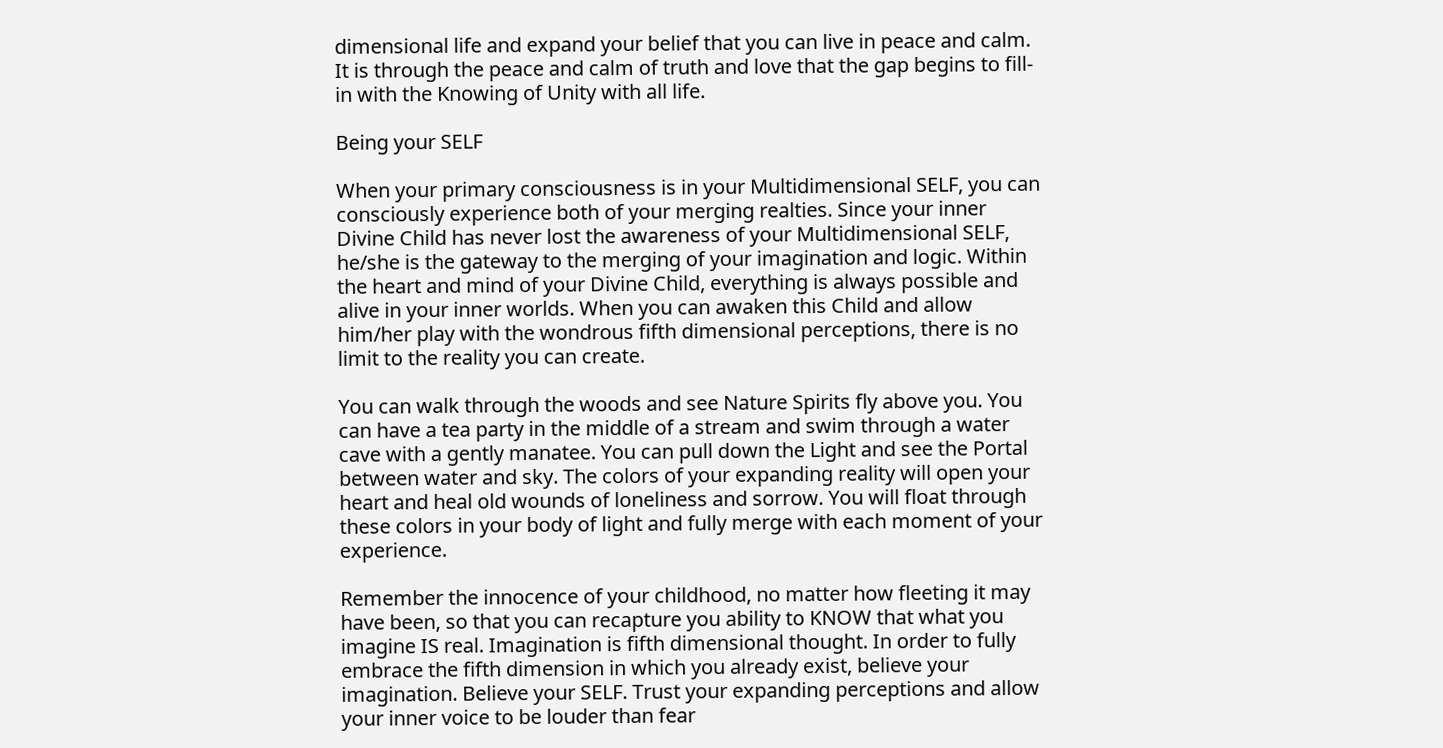dimensional life and expand your belief that you can live in peace and calm. It is through the peace and calm of truth and love that the gap begins to fill-in with the Knowing of Unity with all life.

Being your SELF

When your primary consciousness is in your Multidimensional SELF, you can consciously experience both of your merging realties. Since your inner Divine Child has never lost the awareness of your Multidimensional SELF, he/she is the gateway to the merging of your imagination and logic. Within the heart and mind of your Divine Child, everything is always possible and alive in your inner worlds. When you can awaken this Child and allow him/her play with the wondrous fifth dimensional perceptions, there is no limit to the reality you can create.

You can walk through the woods and see Nature Spirits fly above you. You can have a tea party in the middle of a stream and swim through a water cave with a gently manatee. You can pull down the Light and see the Portal between water and sky. The colors of your expanding reality will open your heart and heal old wounds of loneliness and sorrow. You will float through these colors in your body of light and fully merge with each moment of your experience.

Remember the innocence of your childhood, no matter how fleeting it may have been, so that you can recapture you ability to KNOW that what you imagine IS real. Imagination is fifth dimensional thought. In order to fully embrace the fifth dimension in which you already exist, believe your imagination. Believe your SELF. Trust your expanding perceptions and allow your inner voice to be louder than fear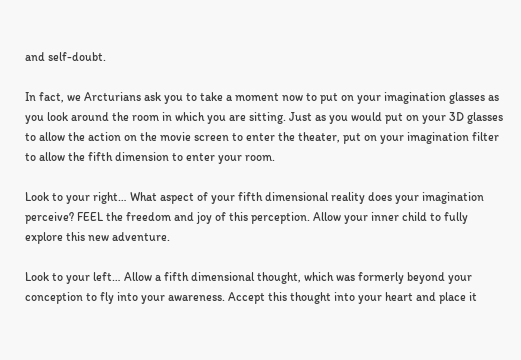and self-doubt.

In fact, we Arcturians ask you to take a moment now to put on your imagination glasses as you look around the room in which you are sitting. Just as you would put on your 3D glasses to allow the action on the movie screen to enter the theater, put on your imagination filter to allow the fifth dimension to enter your room.

Look to your right… What aspect of your fifth dimensional reality does your imagination perceive? FEEL the freedom and joy of this perception. Allow your inner child to fully explore this new adventure.

Look to your left… Allow a fifth dimensional thought, which was formerly beyond your conception to fly into your awareness. Accept this thought into your heart and place it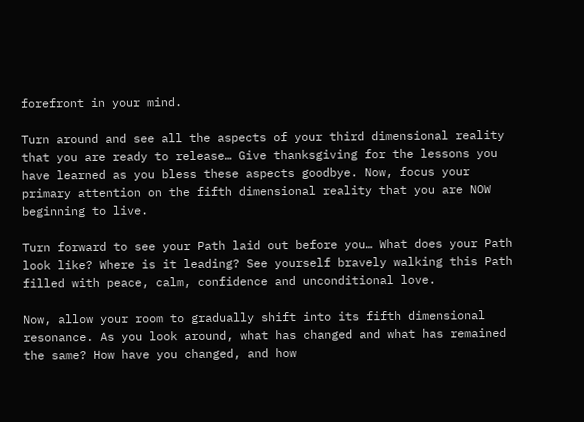forefront in your mind.

Turn around and see all the aspects of your third dimensional reality that you are ready to release… Give thanksgiving for the lessons you have learned as you bless these aspects goodbye. Now, focus your primary attention on the fifth dimensional reality that you are NOW beginning to live.

Turn forward to see your Path laid out before you… What does your Path look like? Where is it leading? See yourself bravely walking this Path filled with peace, calm, confidence and unconditional love.

Now, allow your room to gradually shift into its fifth dimensional resonance. As you look around, what has changed and what has remained the same? How have you changed, and how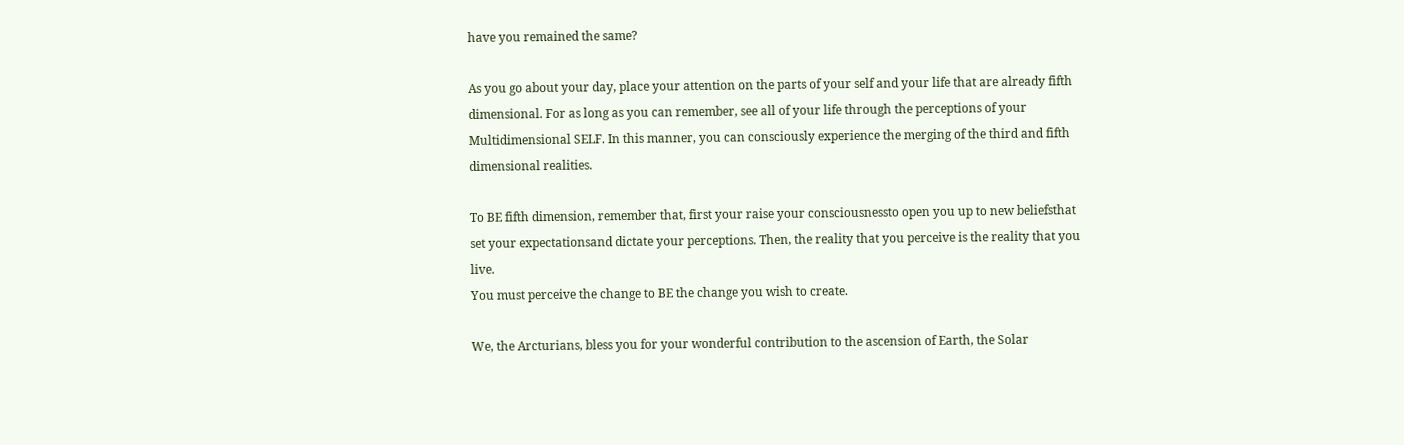have you remained the same?

As you go about your day, place your attention on the parts of your self and your life that are already fifth dimensional. For as long as you can remember, see all of your life through the perceptions of your Multidimensional SELF. In this manner, you can consciously experience the merging of the third and fifth dimensional realities.

To BE fifth dimension, remember that, first your raise your consciousnessto open you up to new beliefsthat set your expectationsand dictate your perceptions. Then, the reality that you perceive is the reality that you live.
You must perceive the change to BE the change you wish to create.

We, the Arcturians, bless you for your wonderful contribution to the ascension of Earth, the Solar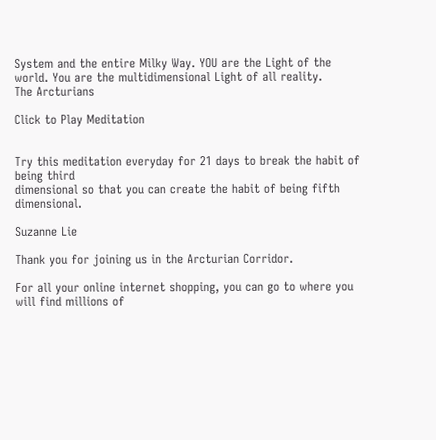System and the entire Milky Way. YOU are the Light of the world. You are the multidimensional Light of all reality.
The Arcturians

Click to Play Meditation


Try this meditation everyday for 21 days to break the habit of being third
dimensional so that you can create the habit of being fifth dimensional.

Suzanne Lie

Thank you for joining us in the Arcturian Corridor.

For all your online internet shopping, you can go to where you will find millions of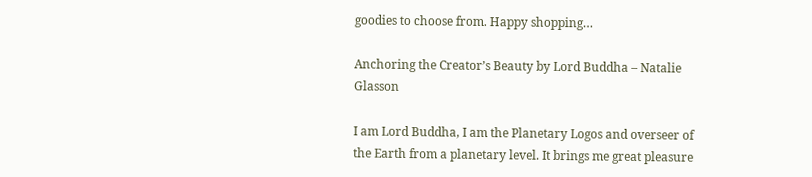goodies to choose from. Happy shopping…

Anchoring the Creator’s Beauty by Lord Buddha – Natalie Glasson

I am Lord Buddha, I am the Planetary Logos and overseer of the Earth from a planetary level. It brings me great pleasure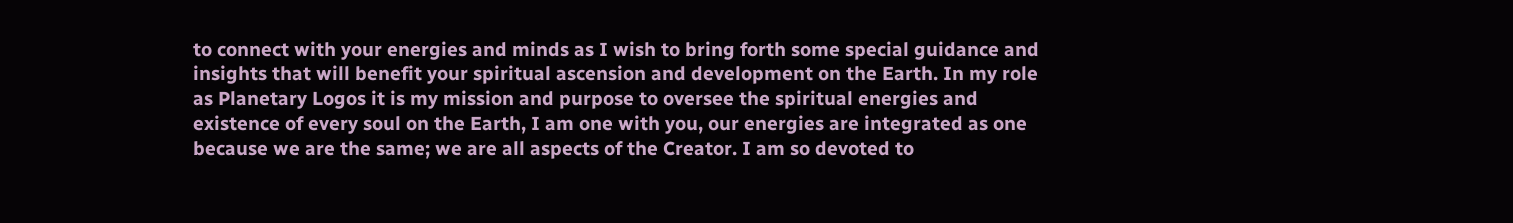to connect with your energies and minds as I wish to bring forth some special guidance and insights that will benefit your spiritual ascension and development on the Earth. In my role as Planetary Logos it is my mission and purpose to oversee the spiritual energies and existence of every soul on the Earth, I am one with you, our energies are integrated as one because we are the same; we are all aspects of the Creator. I am so devoted to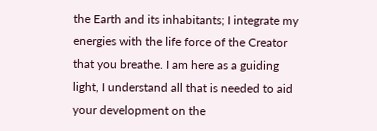the Earth and its inhabitants; I integrate my energies with the life force of the Creator that you breathe. I am here as a guiding light, I understand all that is needed to aid your development on the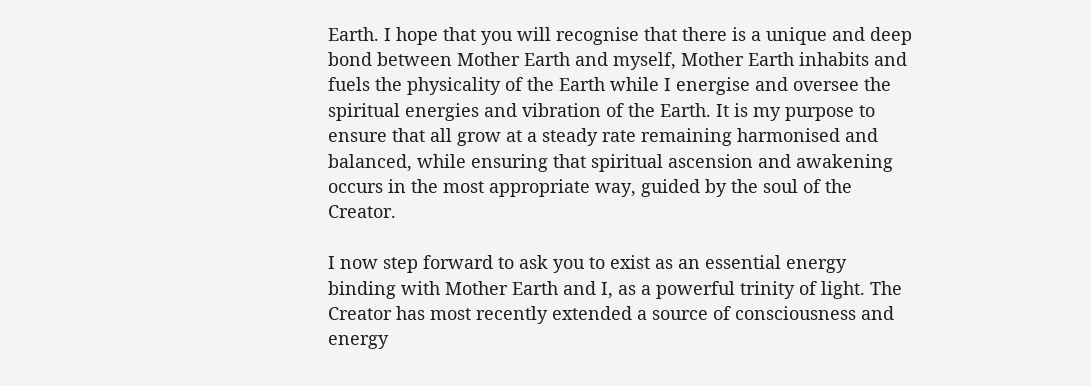Earth. I hope that you will recognise that there is a unique and deep bond between Mother Earth and myself, Mother Earth inhabits and fuels the physicality of the Earth while I energise and oversee the spiritual energies and vibration of the Earth. It is my purpose to ensure that all grow at a steady rate remaining harmonised and balanced, while ensuring that spiritual ascension and awakening occurs in the most appropriate way, guided by the soul of the Creator.

I now step forward to ask you to exist as an essential energy binding with Mother Earth and I, as a powerful trinity of light. The Creator has most recently extended a source of consciousness and energy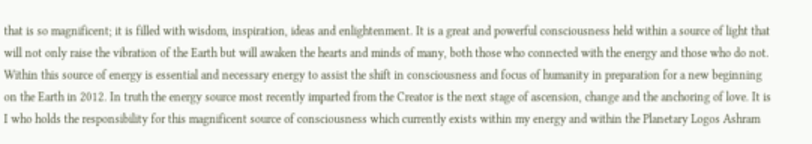that is so magnificent; it is filled with wisdom, inspiration, ideas and enlightenment. It is a great and powerful consciousness held within a source of light that will not only raise the vibration of the Earth but will awaken the hearts and minds of many, both those who connected with the energy and those who do not. Within this source of energy is essential and necessary energy to assist the shift in consciousness and focus of humanity in preparation for a new beginning on the Earth in 2012. In truth the energy source most recently imparted from the Creator is the next stage of ascension, change and the anchoring of love. It is I who holds the responsibility for this magnificent source of consciousness which currently exists within my energy and within the Planetary Logos Ashram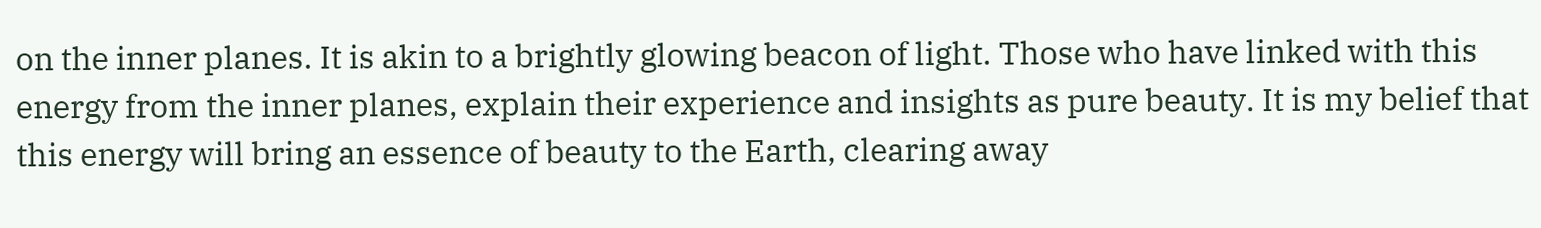on the inner planes. It is akin to a brightly glowing beacon of light. Those who have linked with this energy from the inner planes, explain their experience and insights as pure beauty. It is my belief that this energy will bring an essence of beauty to the Earth, clearing away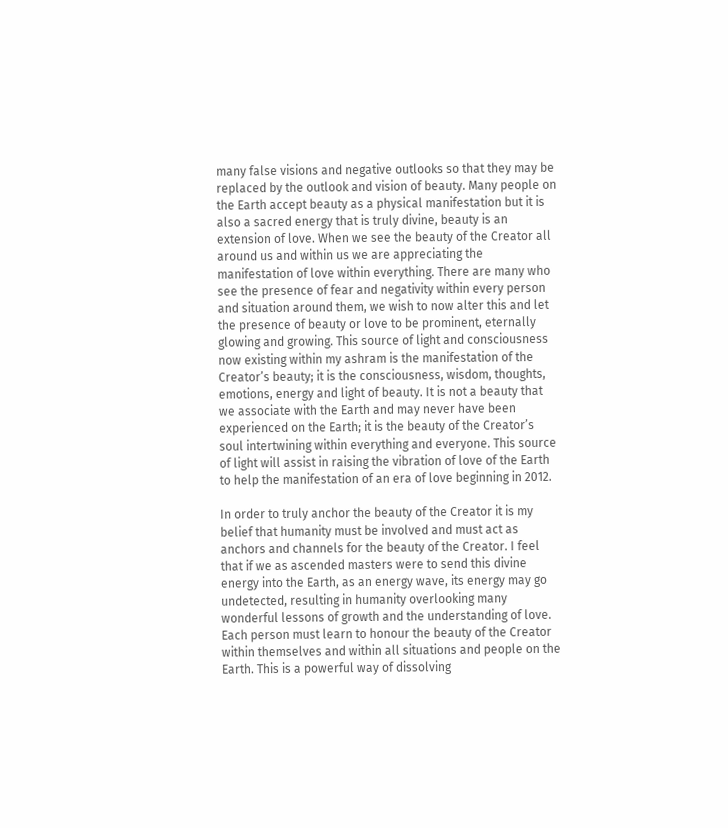many false visions and negative outlooks so that they may be replaced by the outlook and vision of beauty. Many people on the Earth accept beauty as a physical manifestation but it is also a sacred energy that is truly divine, beauty is an extension of love. When we see the beauty of the Creator all around us and within us we are appreciating the manifestation of love within everything. There are many who see the presence of fear and negativity within every person and situation around them, we wish to now alter this and let the presence of beauty or love to be prominent, eternally glowing and growing. This source of light and consciousness now existing within my ashram is the manifestation of the Creator’s beauty; it is the consciousness, wisdom, thoughts, emotions, energy and light of beauty. It is not a beauty that we associate with the Earth and may never have been experienced on the Earth; it is the beauty of the Creator’s soul intertwining within everything and everyone. This source of light will assist in raising the vibration of love of the Earth to help the manifestation of an era of love beginning in 2012.

In order to truly anchor the beauty of the Creator it is my belief that humanity must be involved and must act as anchors and channels for the beauty of the Creator. I feel that if we as ascended masters were to send this divine energy into the Earth, as an energy wave, its energy may go undetected, resulting in humanity overlooking many wonderful lessons of growth and the understanding of love. Each person must learn to honour the beauty of the Creator within themselves and within all situations and people on the Earth. This is a powerful way of dissolving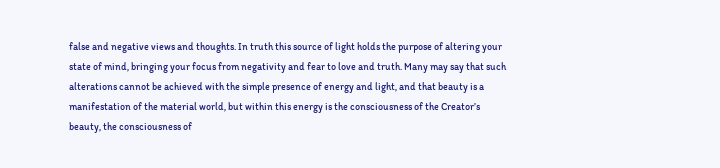false and negative views and thoughts. In truth this source of light holds the purpose of altering your state of mind, bringing your focus from negativity and fear to love and truth. Many may say that such alterations cannot be achieved with the simple presence of energy and light, and that beauty is a manifestation of the material world, but within this energy is the consciousness of the Creator’s beauty, the consciousness of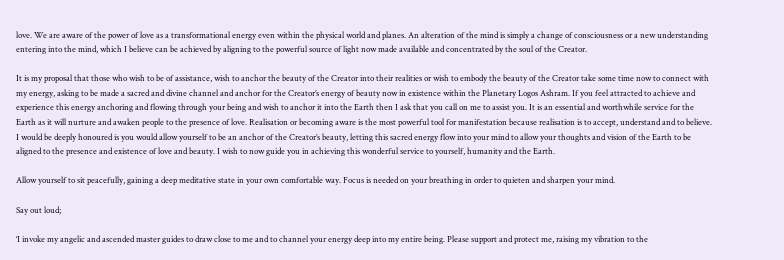love. We are aware of the power of love as a transformational energy even within the physical world and planes. An alteration of the mind is simply a change of consciousness or a new understanding entering into the mind, which I believe can be achieved by aligning to the powerful source of light now made available and concentrated by the soul of the Creator.

It is my proposal that those who wish to be of assistance, wish to anchor the beauty of the Creator into their realities or wish to embody the beauty of the Creator take some time now to connect with my energy, asking to be made a sacred and divine channel and anchor for the Creator’s energy of beauty now in existence within the Planetary Logos Ashram. If you feel attracted to achieve and experience this energy anchoring and flowing through your being and wish to anchor it into the Earth then I ask that you call on me to assist you. It is an essential and worthwhile service for the Earth as it will nurture and awaken people to the presence of love. Realisation or becoming aware is the most powerful tool for manifestation because realisation is to accept, understand and to believe. I would be deeply honoured is you would allow yourself to be an anchor of the Creator’s beauty, letting this sacred energy flow into your mind to allow your thoughts and vision of the Earth to be aligned to the presence and existence of love and beauty. I wish to now guide you in achieving this wonderful service to yourself, humanity and the Earth.

Allow yourself to sit peacefully, gaining a deep meditative state in your own comfortable way. Focus is needed on your breathing in order to quieten and sharpen your mind.

Say out loud;

‘I invoke my angelic and ascended master guides to draw close to me and to channel your energy deep into my entire being. Please support and protect me, raising my vibration to the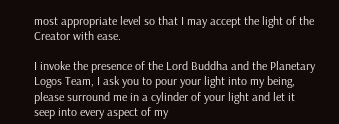most appropriate level so that I may accept the light of the Creator with ease.

I invoke the presence of the Lord Buddha and the Planetary Logos Team, I ask you to pour your light into my being, please surround me in a cylinder of your light and let it seep into every aspect of my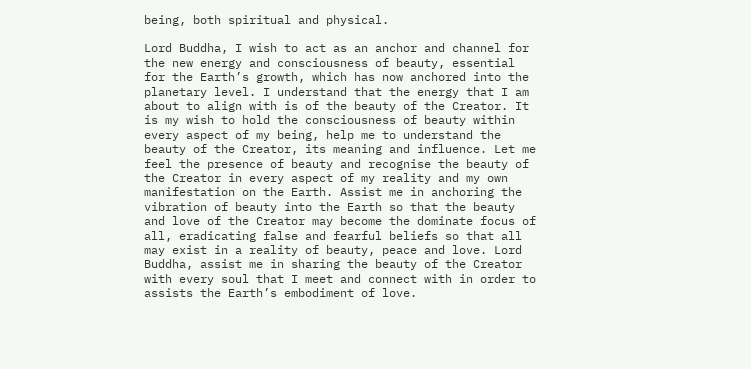being, both spiritual and physical.

Lord Buddha, I wish to act as an anchor and channel for the new energy and consciousness of beauty, essential for the Earth’s growth, which has now anchored into the planetary level. I understand that the energy that I am about to align with is of the beauty of the Creator. It is my wish to hold the consciousness of beauty within every aspect of my being, help me to understand the beauty of the Creator, its meaning and influence. Let me feel the presence of beauty and recognise the beauty of the Creator in every aspect of my reality and my own manifestation on the Earth. Assist me in anchoring the vibration of beauty into the Earth so that the beauty and love of the Creator may become the dominate focus of all, eradicating false and fearful beliefs so that all may exist in a reality of beauty, peace and love. Lord Buddha, assist me in sharing the beauty of the Creator with every soul that I meet and connect with in order to assists the Earth’s embodiment of love.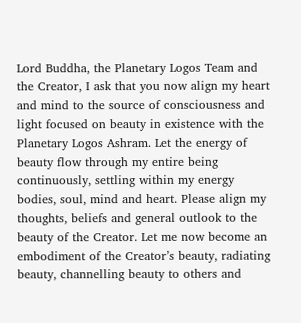Lord Buddha, the Planetary Logos Team and the Creator, I ask that you now align my heart and mind to the source of consciousness and light focused on beauty in existence with the Planetary Logos Ashram. Let the energy of beauty flow through my entire being continuously, settling within my energy bodies, soul, mind and heart. Please align my thoughts, beliefs and general outlook to the beauty of the Creator. Let me now become an embodiment of the Creator’s beauty, radiating beauty, channelling beauty to others and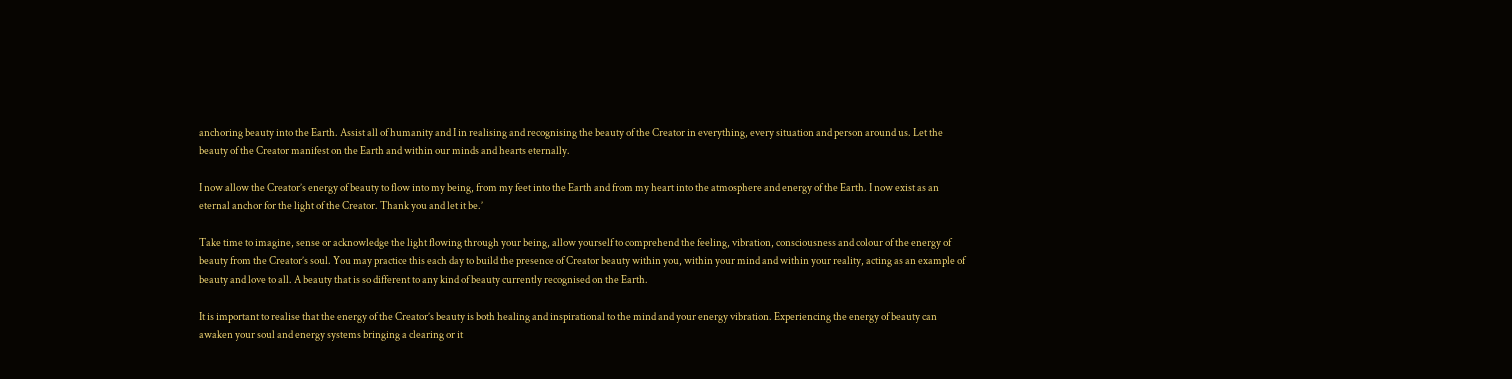anchoring beauty into the Earth. Assist all of humanity and I in realising and recognising the beauty of the Creator in everything, every situation and person around us. Let the beauty of the Creator manifest on the Earth and within our minds and hearts eternally.

I now allow the Creator’s energy of beauty to flow into my being, from my feet into the Earth and from my heart into the atmosphere and energy of the Earth. I now exist as an eternal anchor for the light of the Creator. Thank you and let it be.’

Take time to imagine, sense or acknowledge the light flowing through your being, allow yourself to comprehend the feeling, vibration, consciousness and colour of the energy of beauty from the Creator’s soul. You may practice this each day to build the presence of Creator beauty within you, within your mind and within your reality, acting as an example of beauty and love to all. A beauty that is so different to any kind of beauty currently recognised on the Earth.

It is important to realise that the energy of the Creator’s beauty is both healing and inspirational to the mind and your energy vibration. Experiencing the energy of beauty can awaken your soul and energy systems bringing a clearing or it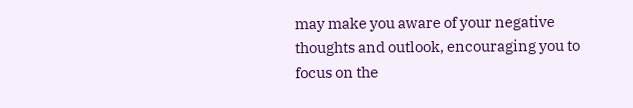may make you aware of your negative thoughts and outlook, encouraging you to focus on the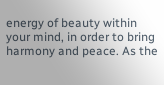energy of beauty within your mind, in order to bring harmony and peace. As the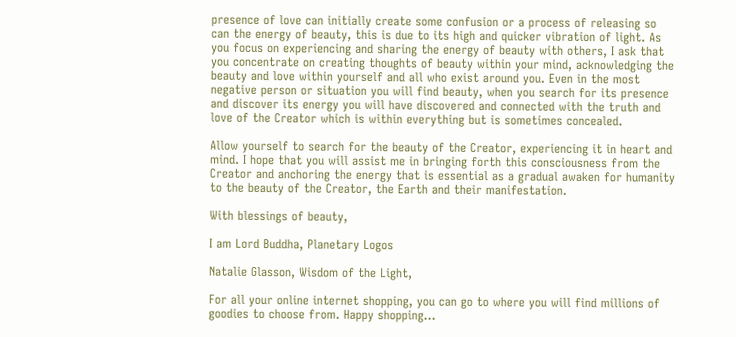presence of love can initially create some confusion or a process of releasing so can the energy of beauty, this is due to its high and quicker vibration of light. As you focus on experiencing and sharing the energy of beauty with others, I ask that you concentrate on creating thoughts of beauty within your mind, acknowledging the beauty and love within yourself and all who exist around you. Even in the most negative person or situation you will find beauty, when you search for its presence and discover its energy you will have discovered and connected with the truth and love of the Creator which is within everything but is sometimes concealed.

Allow yourself to search for the beauty of the Creator, experiencing it in heart and mind. I hope that you will assist me in bringing forth this consciousness from the Creator and anchoring the energy that is essential as a gradual awaken for humanity to the beauty of the Creator, the Earth and their manifestation.

With blessings of beauty,

I am Lord Buddha, Planetary Logos

Natalie Glasson, Wisdom of the Light,

For all your online internet shopping, you can go to where you will find millions of goodies to choose from. Happy shopping…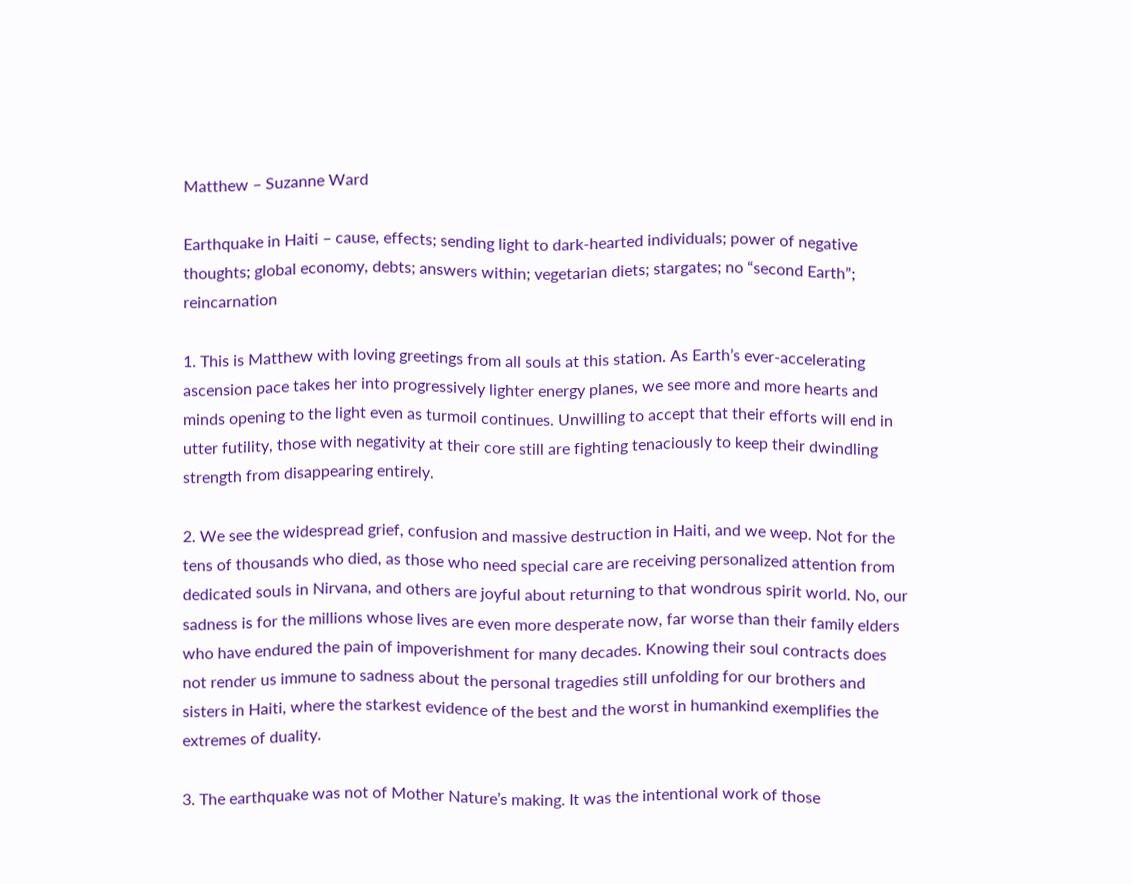Matthew – Suzanne Ward

Earthquake in Haiti – cause, effects; sending light to dark-hearted individuals; power of negative thoughts; global economy, debts; answers within; vegetarian diets; stargates; no “second Earth”; reincarnation

1. This is Matthew with loving greetings from all souls at this station. As Earth’s ever-accelerating ascension pace takes her into progressively lighter energy planes, we see more and more hearts and minds opening to the light even as turmoil continues. Unwilling to accept that their efforts will end in utter futility, those with negativity at their core still are fighting tenaciously to keep their dwindling strength from disappearing entirely.

2. We see the widespread grief, confusion and massive destruction in Haiti, and we weep. Not for the tens of thousands who died, as those who need special care are receiving personalized attention from dedicated souls in Nirvana, and others are joyful about returning to that wondrous spirit world. No, our sadness is for the millions whose lives are even more desperate now, far worse than their family elders who have endured the pain of impoverishment for many decades. Knowing their soul contracts does not render us immune to sadness about the personal tragedies still unfolding for our brothers and sisters in Haiti, where the starkest evidence of the best and the worst in humankind exemplifies the extremes of duality.

3. The earthquake was not of Mother Nature’s making. It was the intentional work of those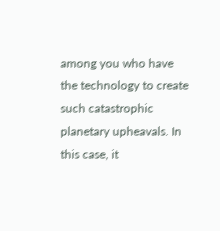among you who have the technology to create such catastrophic planetary upheavals. In this case, it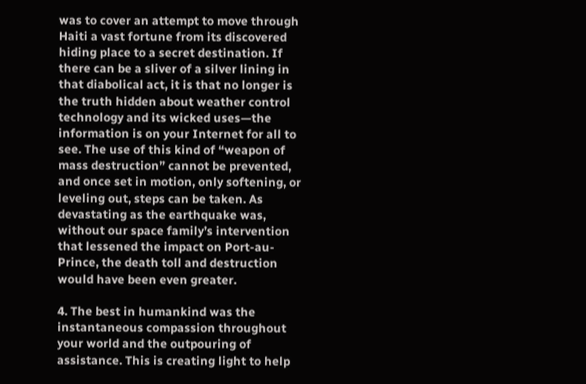was to cover an attempt to move through Haiti a vast fortune from its discovered hiding place to a secret destination. If there can be a sliver of a silver lining in that diabolical act, it is that no longer is the truth hidden about weather control technology and its wicked uses—the information is on your Internet for all to see. The use of this kind of “weapon of mass destruction” cannot be prevented, and once set in motion, only softening, or leveling out, steps can be taken. As devastating as the earthquake was, without our space family’s intervention that lessened the impact on Port-au-Prince, the death toll and destruction would have been even greater.

4. The best in humankind was the instantaneous compassion throughout your world and the outpouring of assistance. This is creating light to help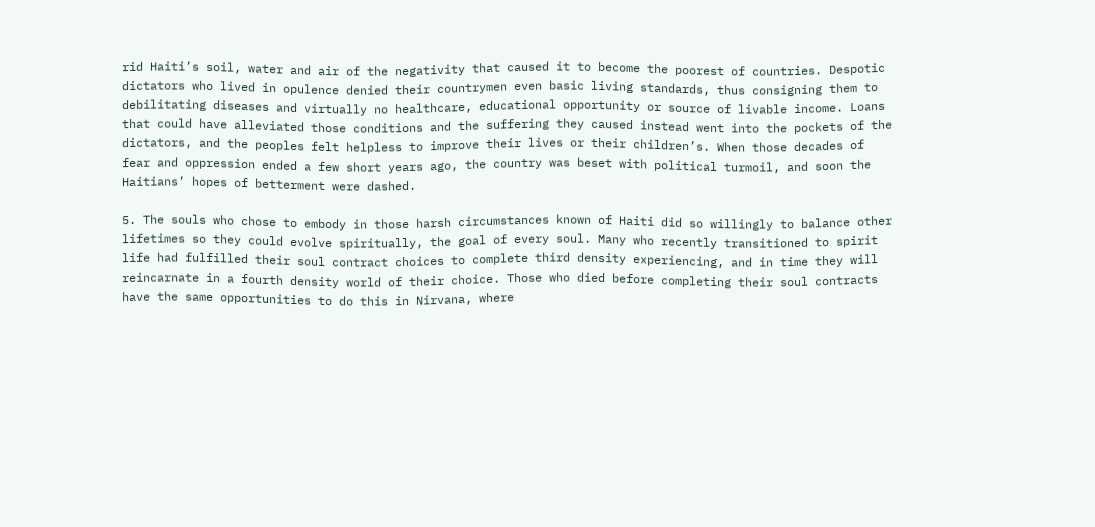rid Haiti’s soil, water and air of the negativity that caused it to become the poorest of countries. Despotic dictators who lived in opulence denied their countrymen even basic living standards, thus consigning them to debilitating diseases and virtually no healthcare, educational opportunity or source of livable income. Loans that could have alleviated those conditions and the suffering they caused instead went into the pockets of the dictators, and the peoples felt helpless to improve their lives or their children’s. When those decades of fear and oppression ended a few short years ago, the country was beset with political turmoil, and soon the Haitians’ hopes of betterment were dashed.

5. The souls who chose to embody in those harsh circumstances known of Haiti did so willingly to balance other lifetimes so they could evolve spiritually, the goal of every soul. Many who recently transitioned to spirit life had fulfilled their soul contract choices to complete third density experiencing, and in time they will reincarnate in a fourth density world of their choice. Those who died before completing their soul contracts have the same opportunities to do this in Nirvana, where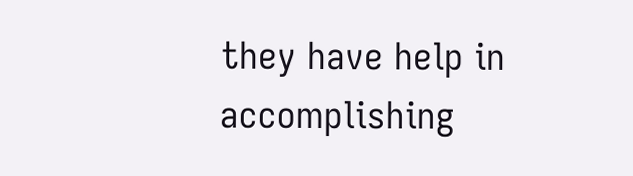they have help in accomplishing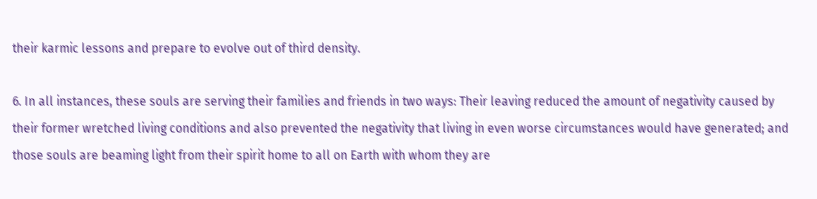their karmic lessons and prepare to evolve out of third density.

6. In all instances, these souls are serving their families and friends in two ways: Their leaving reduced the amount of negativity caused by their former wretched living conditions and also prevented the negativity that living in even worse circumstances would have generated; and those souls are beaming light from their spirit home to all on Earth with whom they are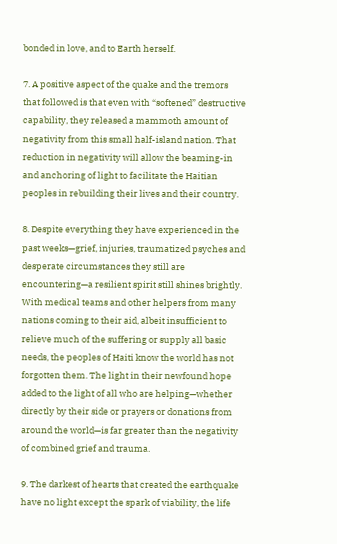bonded in love, and to Earth herself.

7. A positive aspect of the quake and the tremors that followed is that even with “softened” destructive capability, they released a mammoth amount of negativity from this small half-island nation. That reduction in negativity will allow the beaming-in and anchoring of light to facilitate the Haitian peoples in rebuilding their lives and their country.

8. Despite everything they have experienced in the past weeks—grief, injuries, traumatized psyches and desperate circumstances they still are encountering—a resilient spirit still shines brightly. With medical teams and other helpers from many nations coming to their aid, albeit insufficient to relieve much of the suffering or supply all basic needs, the peoples of Haiti know the world has not forgotten them. The light in their newfound hope added to the light of all who are helping—whether directly by their side or prayers or donations from around the world—is far greater than the negativity of combined grief and trauma.

9. The darkest of hearts that created the earthquake have no light except the spark of viability, the life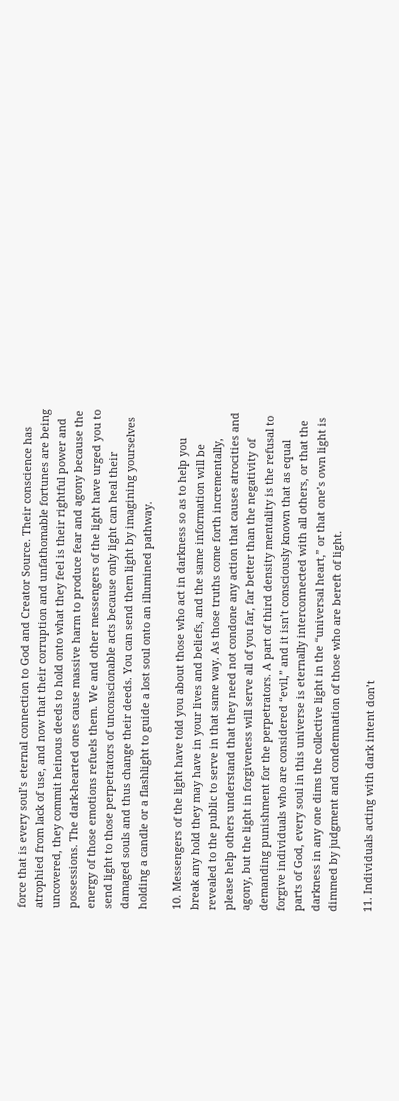force that is every soul’s eternal connection to God and Creator Source. Their conscience has atrophied from lack of use, and now that their corruption and unfathomable fortunes are being uncovered, they commit heinous deeds to hold onto what they feel is their rightful power and possessions. The dark-hearted ones cause massive harm to produce fear and agony because the energy of those emotions refuels them. We and other messengers of the light have urged you to send light to those perpetrators of unconscionable acts because only light can heal their damaged souls and thus change their deeds. You can send them light by imagining yourselves holding a candle or a flashlight to guide a lost soul onto an illumined pathway.

10. Messengers of the light have told you about those who act in darkness so as to help you break any hold they may have in your lives and beliefs, and the same information will be revealed to the public to serve in that same way. As those truths come forth incrementally, please help others understand that they need not condone any action that causes atrocities and agony, but the light in forgiveness will serve all of you far, far better than the negativity of demanding punishment for the perpetrators. A part of third density mentality is the refusal to forgive individuals who are considered “evil,” and it isn’t consciously known that as equal parts of God, every soul in this universe is eternally interconnected with all others, or that the darkness in any one dims the collective light in the “universal heart,” or that one’s own light is dimmed by judgment and condemnation of those who are bereft of light.

11. Individuals acting with dark intent don’t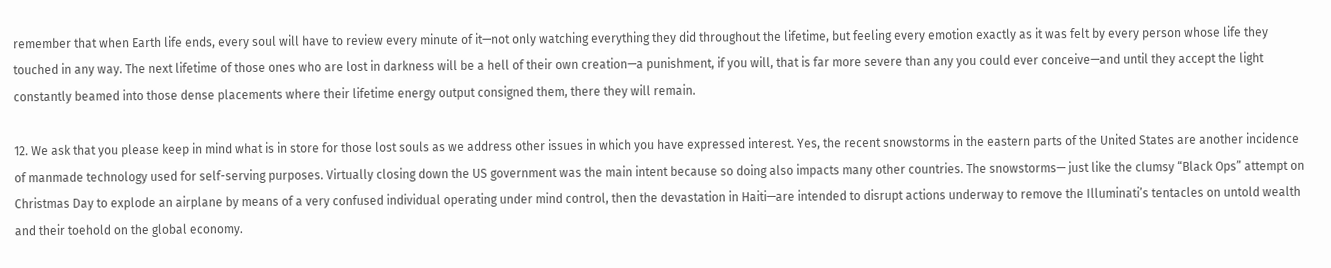remember that when Earth life ends, every soul will have to review every minute of it—not only watching everything they did throughout the lifetime, but feeling every emotion exactly as it was felt by every person whose life they touched in any way. The next lifetime of those ones who are lost in darkness will be a hell of their own creation—a punishment, if you will, that is far more severe than any you could ever conceive—and until they accept the light constantly beamed into those dense placements where their lifetime energy output consigned them, there they will remain.

12. We ask that you please keep in mind what is in store for those lost souls as we address other issues in which you have expressed interest. Yes, the recent snowstorms in the eastern parts of the United States are another incidence of manmade technology used for self-serving purposes. Virtually closing down the US government was the main intent because so doing also impacts many other countries. The snowstorms— just like the clumsy “Black Ops” attempt on Christmas Day to explode an airplane by means of a very confused individual operating under mind control, then the devastation in Haiti—are intended to disrupt actions underway to remove the Illuminati’s tentacles on untold wealth and their toehold on the global economy.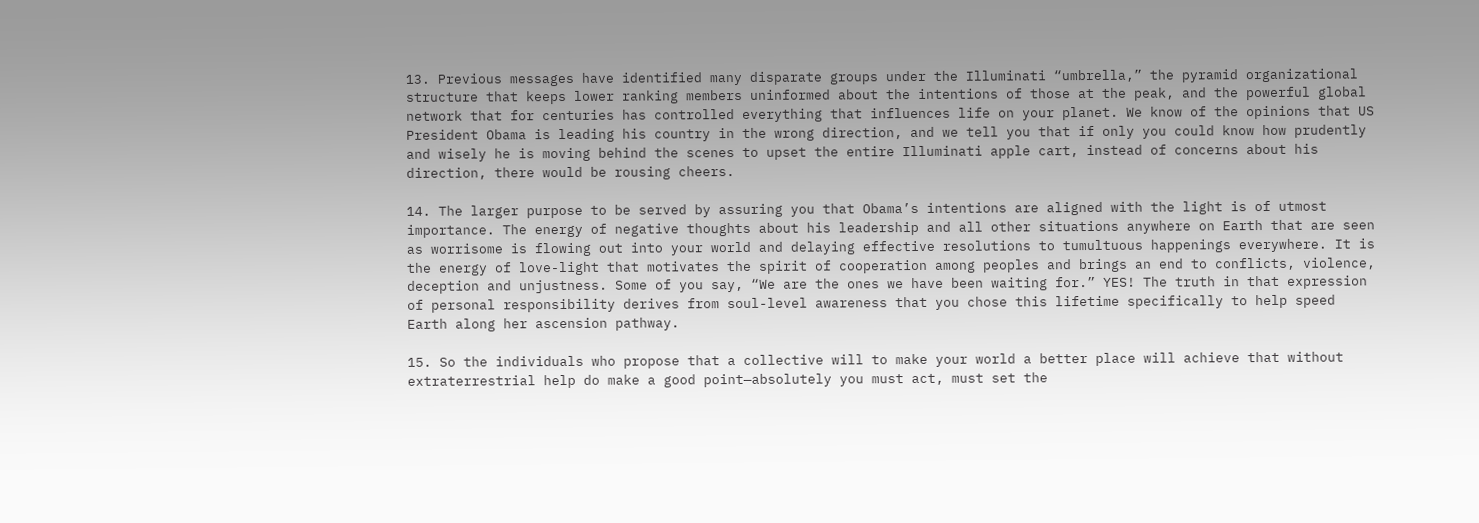13. Previous messages have identified many disparate groups under the Illuminati “umbrella,” the pyramid organizational structure that keeps lower ranking members uninformed about the intentions of those at the peak, and the powerful global network that for centuries has controlled everything that influences life on your planet. We know of the opinions that US President Obama is leading his country in the wrong direction, and we tell you that if only you could know how prudently and wisely he is moving behind the scenes to upset the entire Illuminati apple cart, instead of concerns about his direction, there would be rousing cheers.

14. The larger purpose to be served by assuring you that Obama’s intentions are aligned with the light is of utmost importance. The energy of negative thoughts about his leadership and all other situations anywhere on Earth that are seen as worrisome is flowing out into your world and delaying effective resolutions to tumultuous happenings everywhere. It is the energy of love-light that motivates the spirit of cooperation among peoples and brings an end to conflicts, violence, deception and unjustness. Some of you say, “We are the ones we have been waiting for.” YES! The truth in that expression of personal responsibility derives from soul-level awareness that you chose this lifetime specifically to help speed Earth along her ascension pathway.

15. So the individuals who propose that a collective will to make your world a better place will achieve that without extraterrestrial help do make a good point—absolutely you must act, must set the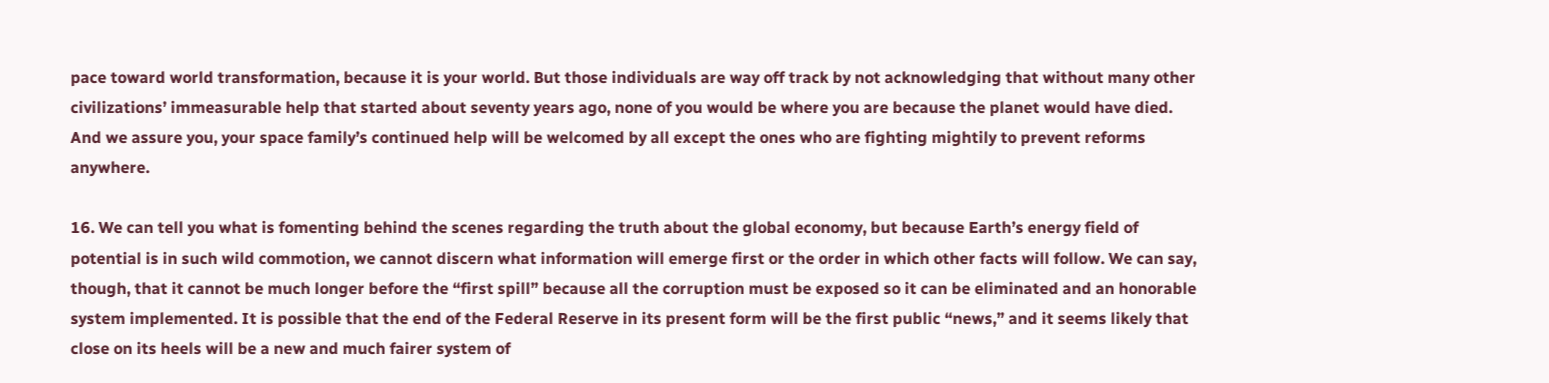pace toward world transformation, because it is your world. But those individuals are way off track by not acknowledging that without many other civilizations’ immeasurable help that started about seventy years ago, none of you would be where you are because the planet would have died. And we assure you, your space family’s continued help will be welcomed by all except the ones who are fighting mightily to prevent reforms anywhere.

16. We can tell you what is fomenting behind the scenes regarding the truth about the global economy, but because Earth’s energy field of potential is in such wild commotion, we cannot discern what information will emerge first or the order in which other facts will follow. We can say, though, that it cannot be much longer before the “first spill” because all the corruption must be exposed so it can be eliminated and an honorable system implemented. It is possible that the end of the Federal Reserve in its present form will be the first public “news,” and it seems likely that close on its heels will be a new and much fairer system of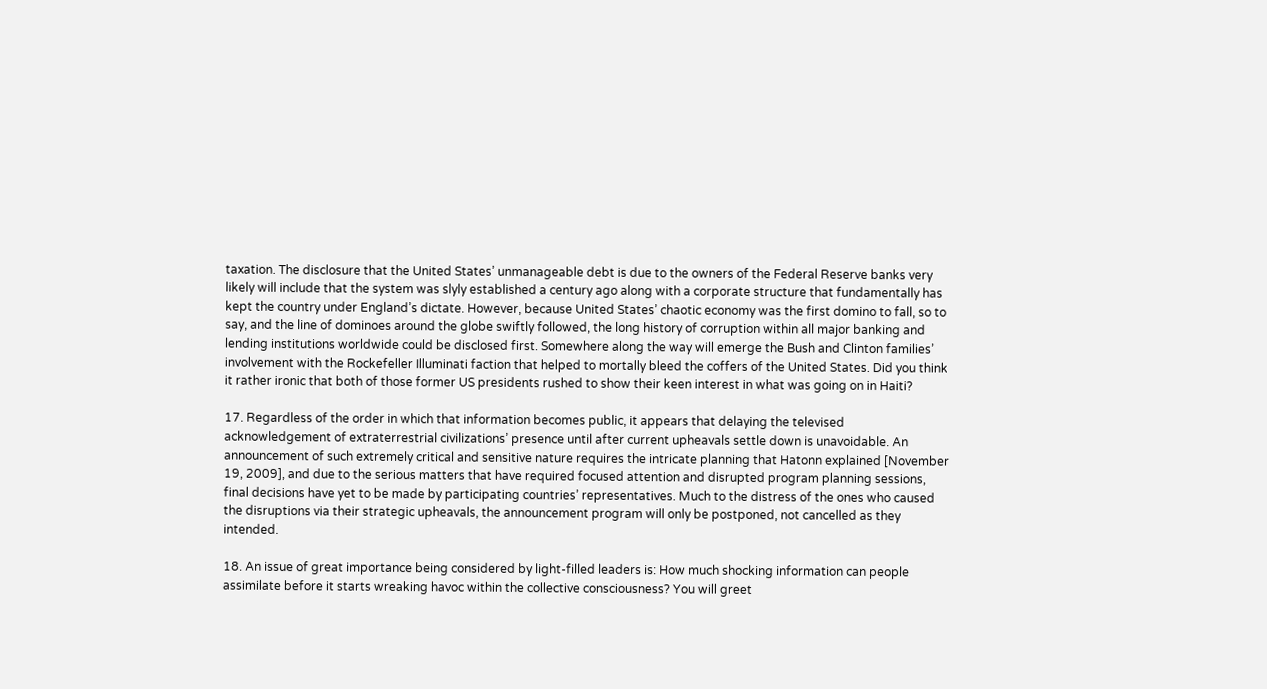taxation. The disclosure that the United States’ unmanageable debt is due to the owners of the Federal Reserve banks very likely will include that the system was slyly established a century ago along with a corporate structure that fundamentally has kept the country under England’s dictate. However, because United States’ chaotic economy was the first domino to fall, so to say, and the line of dominoes around the globe swiftly followed, the long history of corruption within all major banking and lending institutions worldwide could be disclosed first. Somewhere along the way will emerge the Bush and Clinton families’ involvement with the Rockefeller Illuminati faction that helped to mortally bleed the coffers of the United States. Did you think it rather ironic that both of those former US presidents rushed to show their keen interest in what was going on in Haiti?

17. Regardless of the order in which that information becomes public, it appears that delaying the televised acknowledgement of extraterrestrial civilizations’ presence until after current upheavals settle down is unavoidable. An announcement of such extremely critical and sensitive nature requires the intricate planning that Hatonn explained [November 19, 2009], and due to the serious matters that have required focused attention and disrupted program planning sessions, final decisions have yet to be made by participating countries’ representatives. Much to the distress of the ones who caused the disruptions via their strategic upheavals, the announcement program will only be postponed, not cancelled as they intended.

18. An issue of great importance being considered by light-filled leaders is: How much shocking information can people assimilate before it starts wreaking havoc within the collective consciousness? You will greet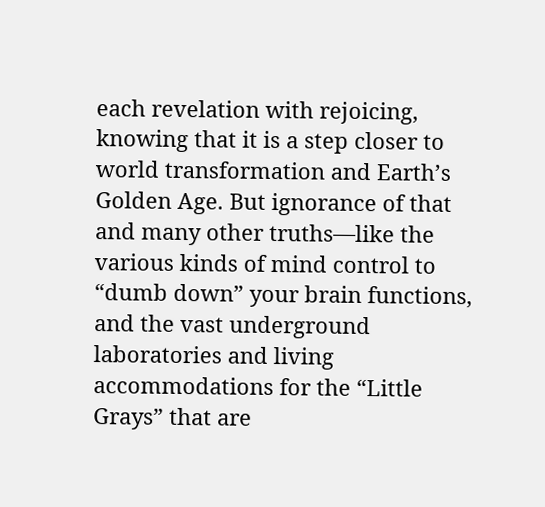each revelation with rejoicing, knowing that it is a step closer to world transformation and Earth’s Golden Age. But ignorance of that and many other truths—like the various kinds of mind control to “dumb down” your brain functions, and the vast underground laboratories and living accommodations for the “Little Grays” that are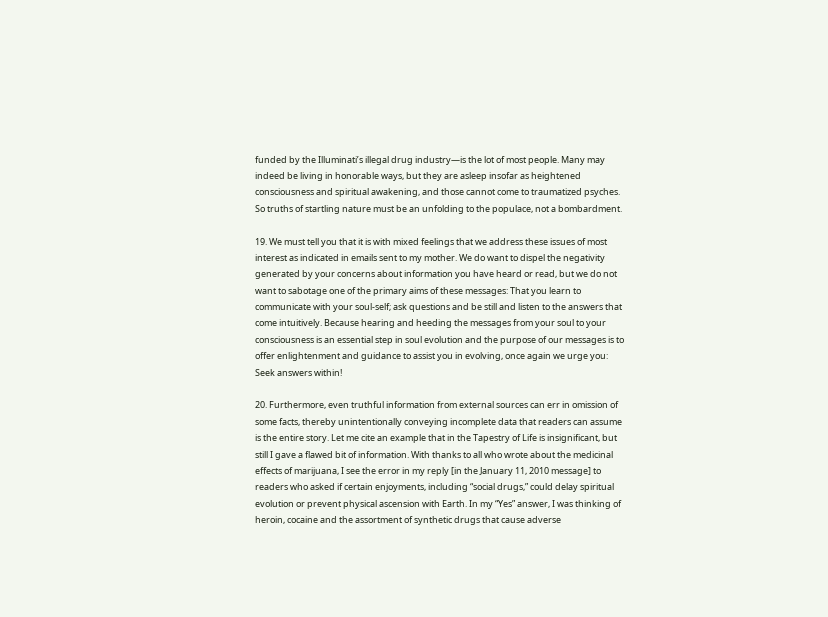funded by the Illuminati’s illegal drug industry—is the lot of most people. Many may indeed be living in honorable ways, but they are asleep insofar as heightened consciousness and spiritual awakening, and those cannot come to traumatized psyches. So truths of startling nature must be an unfolding to the populace, not a bombardment.

19. We must tell you that it is with mixed feelings that we address these issues of most interest as indicated in emails sent to my mother. We do want to dispel the negativity generated by your concerns about information you have heard or read, but we do not want to sabotage one of the primary aims of these messages: That you learn to communicate with your soul-self; ask questions and be still and listen to the answers that come intuitively. Because hearing and heeding the messages from your soul to your consciousness is an essential step in soul evolution and the purpose of our messages is to offer enlightenment and guidance to assist you in evolving, once again we urge you: Seek answers within!

20. Furthermore, even truthful information from external sources can err in omission of some facts, thereby unintentionally conveying incomplete data that readers can assume is the entire story. Let me cite an example that in the Tapestry of Life is insignificant, but still I gave a flawed bit of information. With thanks to all who wrote about the medicinal effects of marijuana, I see the error in my reply [in the January 11, 2010 message] to readers who asked if certain enjoyments, including “social drugs,” could delay spiritual evolution or prevent physical ascension with Earth. In my “Yes” answer, I was thinking of heroin, cocaine and the assortment of synthetic drugs that cause adverse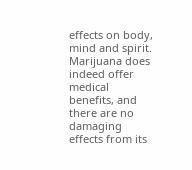effects on body, mind and spirit. Marijuana does indeed offer medical benefits, and there are no damaging effects from its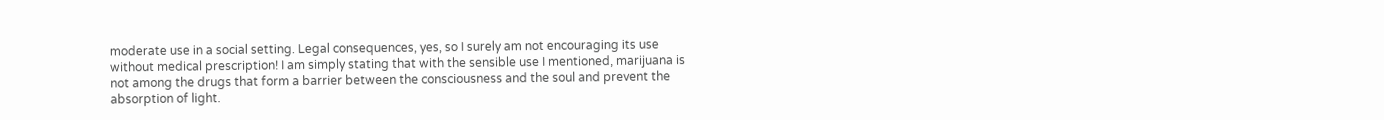moderate use in a social setting. Legal consequences, yes, so I surely am not encouraging its use without medical prescription! I am simply stating that with the sensible use I mentioned, marijuana is not among the drugs that form a barrier between the consciousness and the soul and prevent the absorption of light.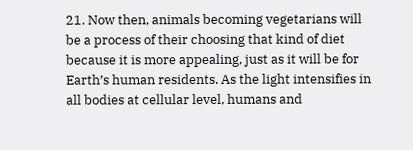21. Now then, animals becoming vegetarians will be a process of their choosing that kind of diet because it is more appealing, just as it will be for Earth’s human residents. As the light intensifies in all bodies at cellular level, humans and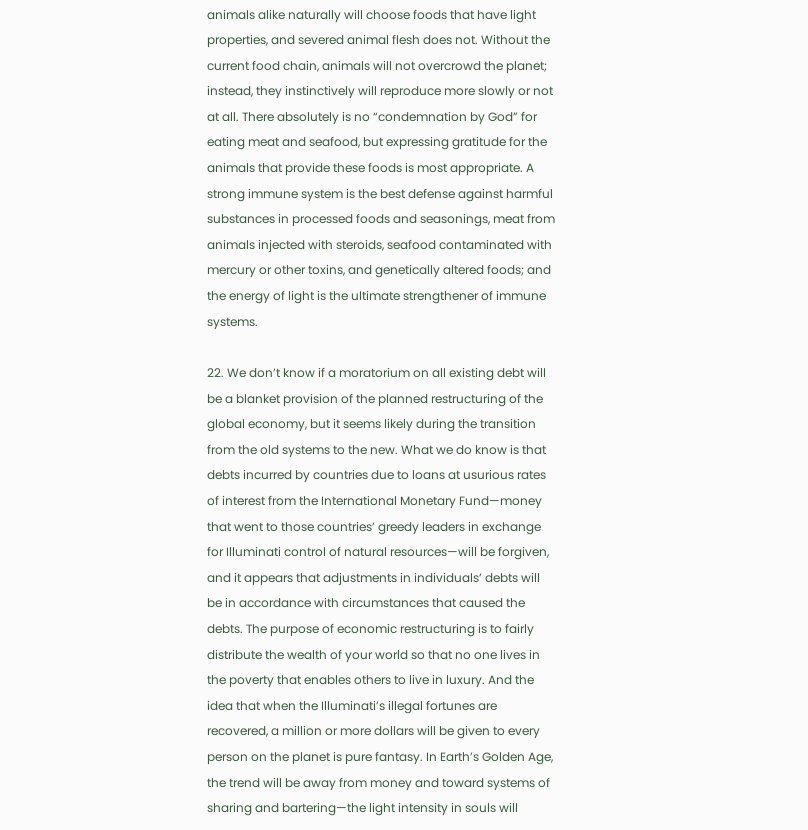animals alike naturally will choose foods that have light properties, and severed animal flesh does not. Without the current food chain, animals will not overcrowd the planet; instead, they instinctively will reproduce more slowly or not at all. There absolutely is no “condemnation by God” for eating meat and seafood, but expressing gratitude for the animals that provide these foods is most appropriate. A strong immune system is the best defense against harmful substances in processed foods and seasonings, meat from animals injected with steroids, seafood contaminated with mercury or other toxins, and genetically altered foods; and the energy of light is the ultimate strengthener of immune systems.

22. We don’t know if a moratorium on all existing debt will be a blanket provision of the planned restructuring of the global economy, but it seems likely during the transition from the old systems to the new. What we do know is that debts incurred by countries due to loans at usurious rates of interest from the International Monetary Fund—money that went to those countries’ greedy leaders in exchange for Illuminati control of natural resources—will be forgiven, and it appears that adjustments in individuals’ debts will be in accordance with circumstances that caused the debts. The purpose of economic restructuring is to fairly distribute the wealth of your world so that no one lives in the poverty that enables others to live in luxury. And the idea that when the Illuminati’s illegal fortunes are recovered, a million or more dollars will be given to every person on the planet is pure fantasy. In Earth’s Golden Age, the trend will be away from money and toward systems of sharing and bartering—the light intensity in souls will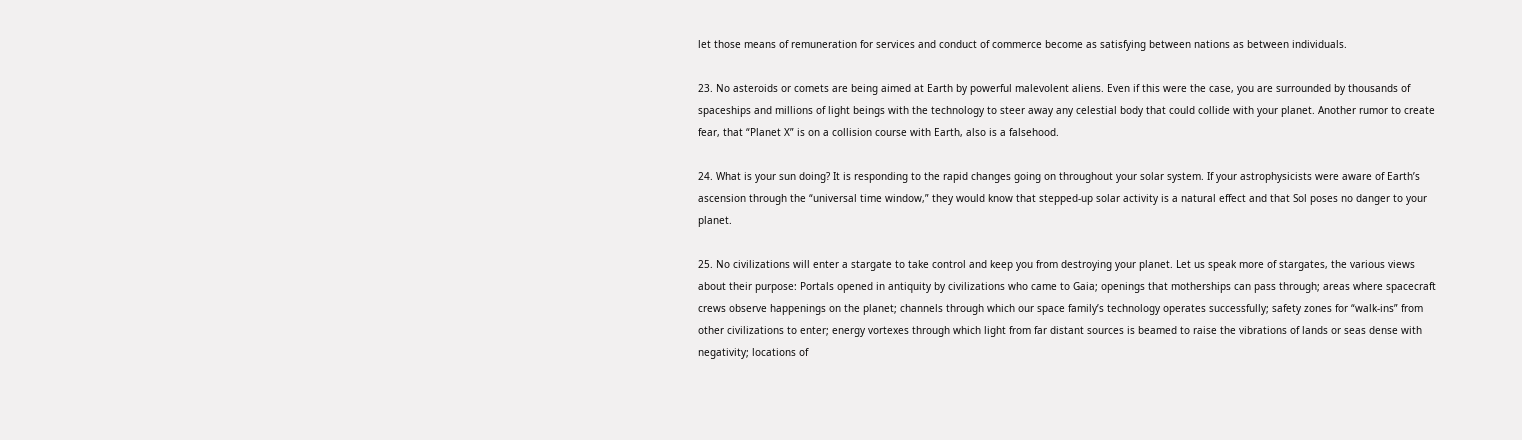let those means of remuneration for services and conduct of commerce become as satisfying between nations as between individuals.

23. No asteroids or comets are being aimed at Earth by powerful malevolent aliens. Even if this were the case, you are surrounded by thousands of spaceships and millions of light beings with the technology to steer away any celestial body that could collide with your planet. Another rumor to create fear, that “Planet X” is on a collision course with Earth, also is a falsehood.

24. What is your sun doing? It is responding to the rapid changes going on throughout your solar system. If your astrophysicists were aware of Earth’s ascension through the “universal time window,” they would know that stepped-up solar activity is a natural effect and that Sol poses no danger to your planet.

25. No civilizations will enter a stargate to take control and keep you from destroying your planet. Let us speak more of stargates, the various views about their purpose: Portals opened in antiquity by civilizations who came to Gaia; openings that motherships can pass through; areas where spacecraft crews observe happenings on the planet; channels through which our space family’s technology operates successfully; safety zones for “walk-ins” from other civilizations to enter; energy vortexes through which light from far distant sources is beamed to raise the vibrations of lands or seas dense with negativity; locations of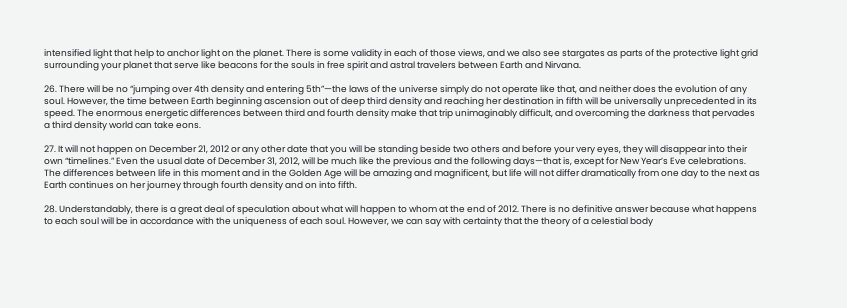intensified light that help to anchor light on the planet. There is some validity in each of those views, and we also see stargates as parts of the protective light grid surrounding your planet that serve like beacons for the souls in free spirit and astral travelers between Earth and Nirvana.

26. There will be no “jumping over 4th density and entering 5th”—the laws of the universe simply do not operate like that, and neither does the evolution of any soul. However, the time between Earth beginning ascension out of deep third density and reaching her destination in fifth will be universally unprecedented in its speed. The enormous energetic differences between third and fourth density make that trip unimaginably difficult, and overcoming the darkness that pervades a third density world can take eons.

27. It will not happen on December 21, 2012 or any other date that you will be standing beside two others and before your very eyes, they will disappear into their own “timelines.” Even the usual date of December 31, 2012, will be much like the previous and the following days—that is, except for New Year’s Eve celebrations. The differences between life in this moment and in the Golden Age will be amazing and magnificent, but life will not differ dramatically from one day to the next as Earth continues on her journey through fourth density and on into fifth.

28. Understandably, there is a great deal of speculation about what will happen to whom at the end of 2012. There is no definitive answer because what happens to each soul will be in accordance with the uniqueness of each soul. However, we can say with certainty that the theory of a celestial body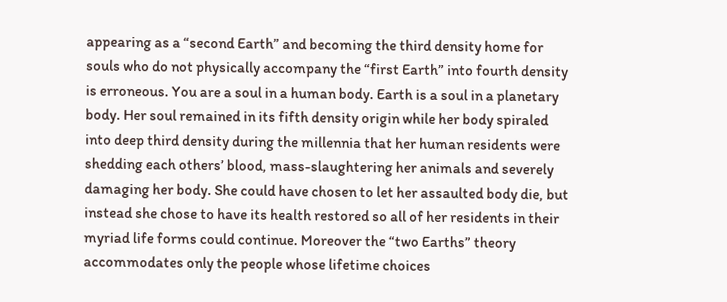appearing as a “second Earth” and becoming the third density home for souls who do not physically accompany the “first Earth” into fourth density is erroneous. You are a soul in a human body. Earth is a soul in a planetary body. Her soul remained in its fifth density origin while her body spiraled into deep third density during the millennia that her human residents were shedding each others’ blood, mass-slaughtering her animals and severely damaging her body. She could have chosen to let her assaulted body die, but instead she chose to have its health restored so all of her residents in their myriad life forms could continue. Moreover the “two Earths” theory accommodates only the people whose lifetime choices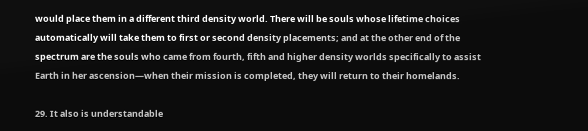would place them in a different third density world. There will be souls whose lifetime choices automatically will take them to first or second density placements; and at the other end of the spectrum are the souls who came from fourth, fifth and higher density worlds specifically to assist Earth in her ascension—when their mission is completed, they will return to their homelands.

29. It also is understandable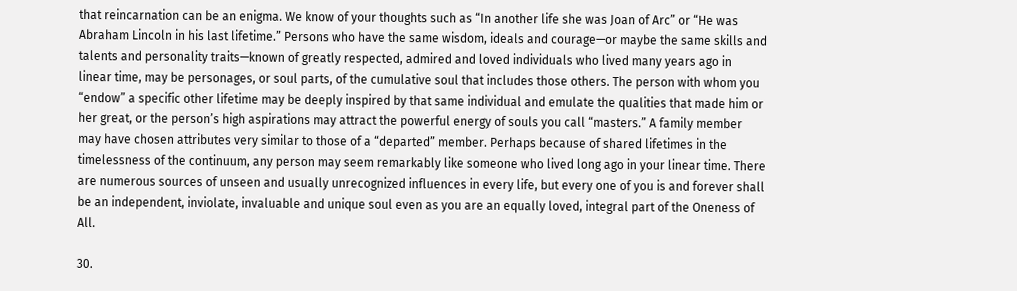that reincarnation can be an enigma. We know of your thoughts such as “In another life she was Joan of Arc” or “He was Abraham Lincoln in his last lifetime.” Persons who have the same wisdom, ideals and courage—or maybe the same skills and talents and personality traits—known of greatly respected, admired and loved individuals who lived many years ago in linear time, may be personages, or soul parts, of the cumulative soul that includes those others. The person with whom you “endow” a specific other lifetime may be deeply inspired by that same individual and emulate the qualities that made him or her great, or the person’s high aspirations may attract the powerful energy of souls you call “masters.” A family member may have chosen attributes very similar to those of a “departed” member. Perhaps because of shared lifetimes in the timelessness of the continuum, any person may seem remarkably like someone who lived long ago in your linear time. There are numerous sources of unseen and usually unrecognized influences in every life, but every one of you is and forever shall be an independent, inviolate, invaluable and unique soul even as you are an equally loved, integral part of the Oneness of All.

30.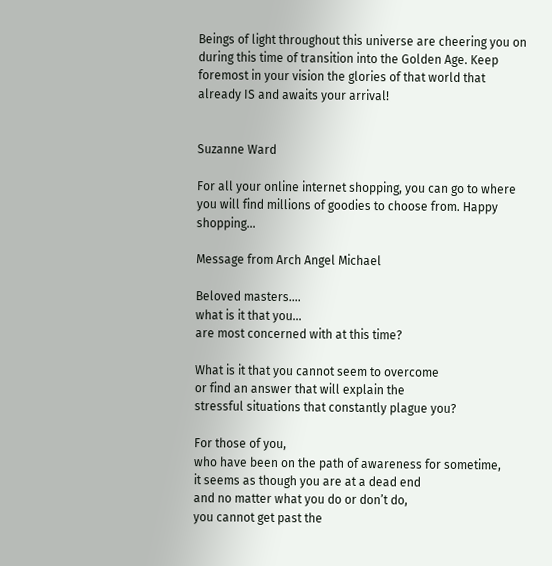Beings of light throughout this universe are cheering you on during this time of transition into the Golden Age. Keep foremost in your vision the glories of that world that already IS and awaits your arrival!


Suzanne Ward

For all your online internet shopping, you can go to where you will find millions of goodies to choose from. Happy shopping…

Message from Arch Angel Michael

Beloved masters….
what is it that you…
are most concerned with at this time?

What is it that you cannot seem to overcome
or find an answer that will explain the
stressful situations that constantly plague you?

For those of you,
who have been on the path of awareness for sometime,
it seems as though you are at a dead end
and no matter what you do or don’t do,
you cannot get past the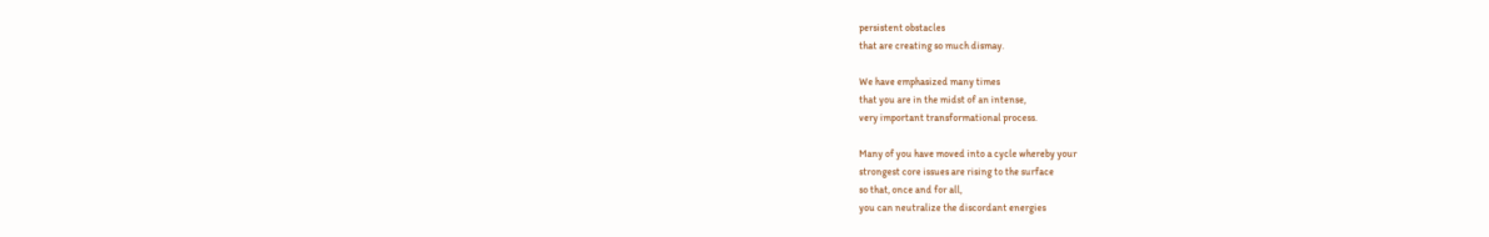persistent obstacles
that are creating so much dismay.

We have emphasized many times
that you are in the midst of an intense,
very important transformational process.

Many of you have moved into a cycle whereby your
strongest core issues are rising to the surface
so that, once and for all,
you can neutralize the discordant energies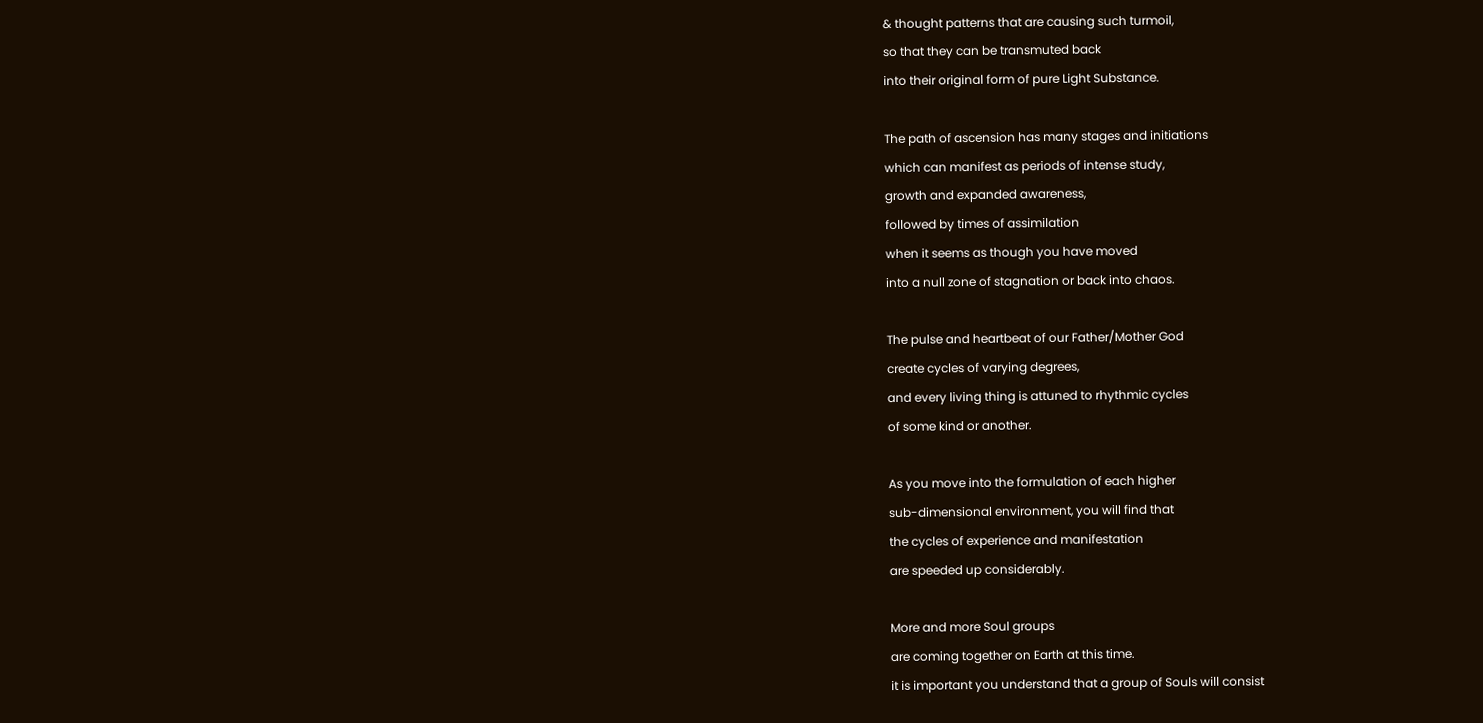& thought patterns that are causing such turmoil,
so that they can be transmuted back
into their original form of pure Light Substance.

The path of ascension has many stages and initiations
which can manifest as periods of intense study,
growth and expanded awareness,
followed by times of assimilation
when it seems as though you have moved
into a null zone of stagnation or back into chaos.

The pulse and heartbeat of our Father/Mother God
create cycles of varying degrees,
and every living thing is attuned to rhythmic cycles
of some kind or another.

As you move into the formulation of each higher
sub-dimensional environment, you will find that
the cycles of experience and manifestation
are speeded up considerably.

More and more Soul groups
are coming together on Earth at this time.
it is important you understand that a group of Souls will consist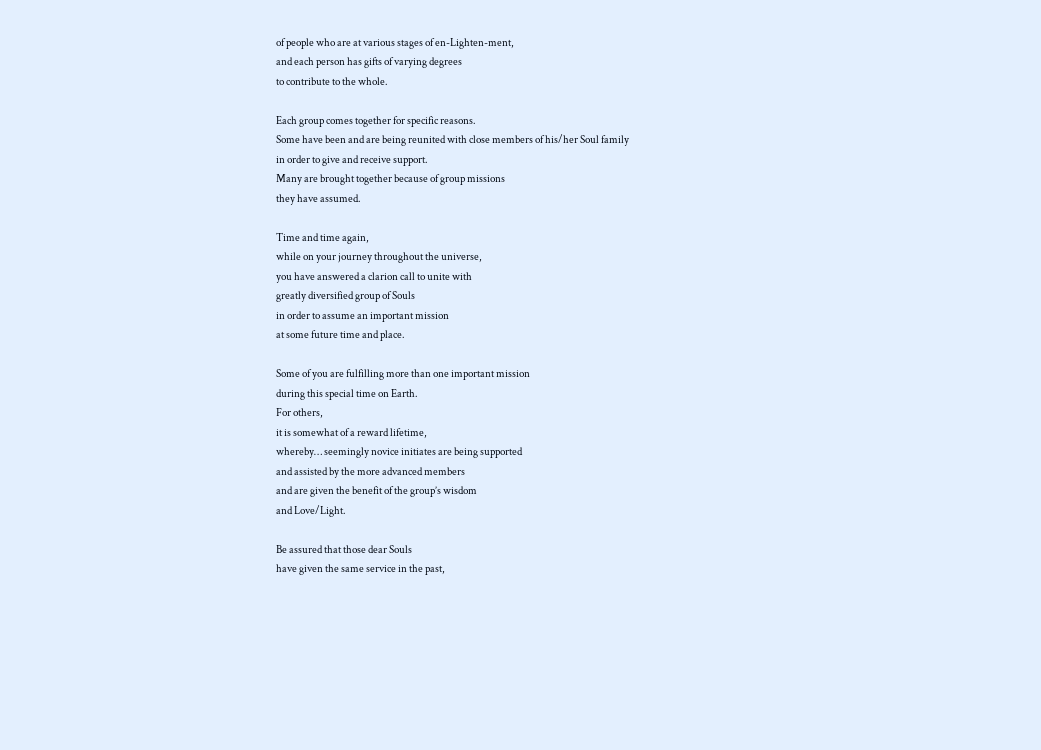of people who are at various stages of en-Lighten-ment,
and each person has gifts of varying degrees
to contribute to the whole.

Each group comes together for specific reasons.
Some have been and are being reunited with close members of his/her Soul family
in order to give and receive support.
Many are brought together because of group missions
they have assumed.

Time and time again,
while on your journey throughout the universe,
you have answered a clarion call to unite with
greatly diversified group of Souls
in order to assume an important mission
at some future time and place.

Some of you are fulfilling more than one important mission
during this special time on Earth.
For others,
it is somewhat of a reward lifetime,
whereby… seemingly novice initiates are being supported
and assisted by the more advanced members
and are given the benefit of the group’s wisdom
and Love/Light.

Be assured that those dear Souls
have given the same service in the past,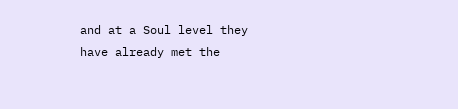and at a Soul level they have already met the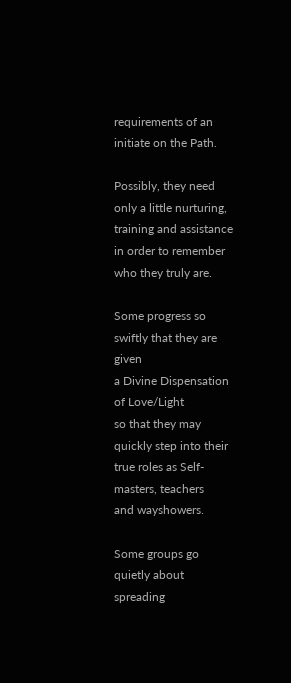requirements of an initiate on the Path.

Possibly, they need only a little nurturing,
training and assistance
in order to remember who they truly are.

Some progress so swiftly that they are given
a Divine Dispensation of Love/Light
so that they may quickly step into their
true roles as Self-masters, teachers
and wayshowers.

Some groups go quietly about spreading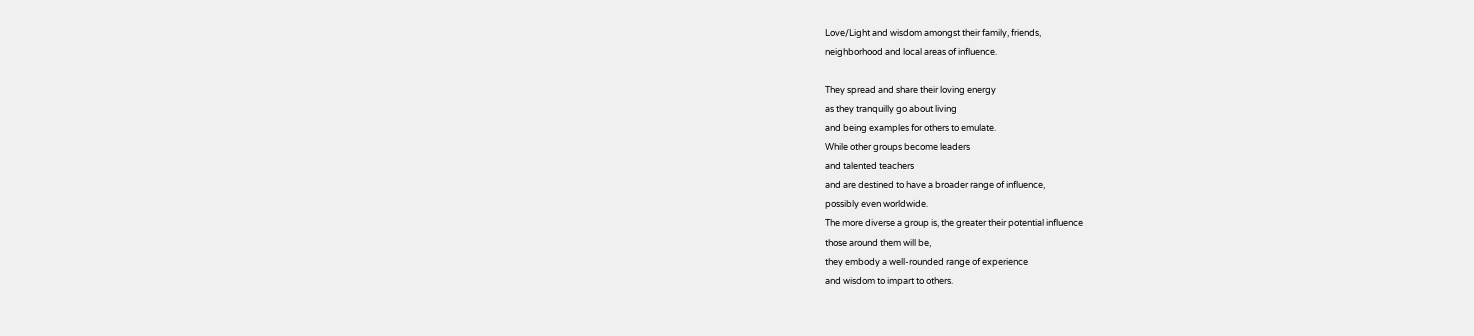Love/Light and wisdom amongst their family, friends,
neighborhood and local areas of influence.

They spread and share their loving energy
as they tranquilly go about living
and being examples for others to emulate.
While other groups become leaders
and talented teachers
and are destined to have a broader range of influence,
possibly even worldwide.
The more diverse a group is, the greater their potential influence
those around them will be,
they embody a well-rounded range of experience
and wisdom to impart to others.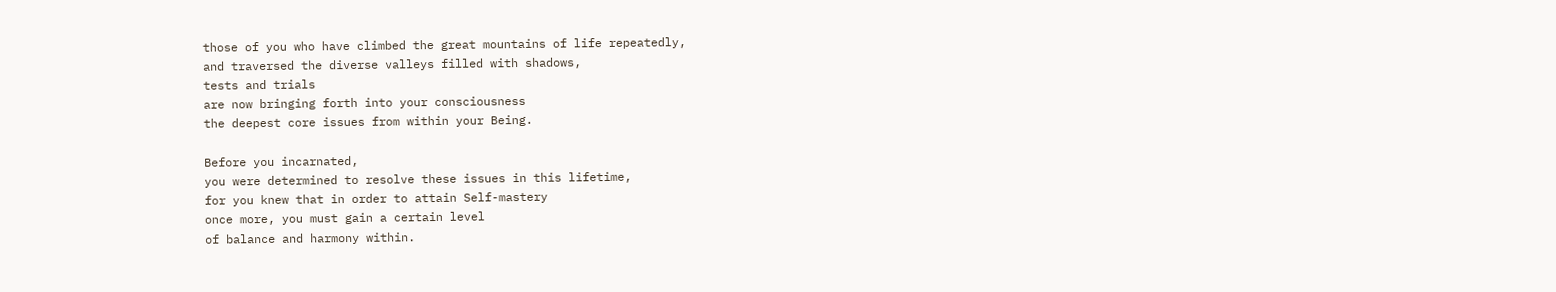those of you who have climbed the great mountains of life repeatedly,
and traversed the diverse valleys filled with shadows,
tests and trials
are now bringing forth into your consciousness
the deepest core issues from within your Being.

Before you incarnated,
you were determined to resolve these issues in this lifetime,
for you knew that in order to attain Self-mastery
once more, you must gain a certain level
of balance and harmony within.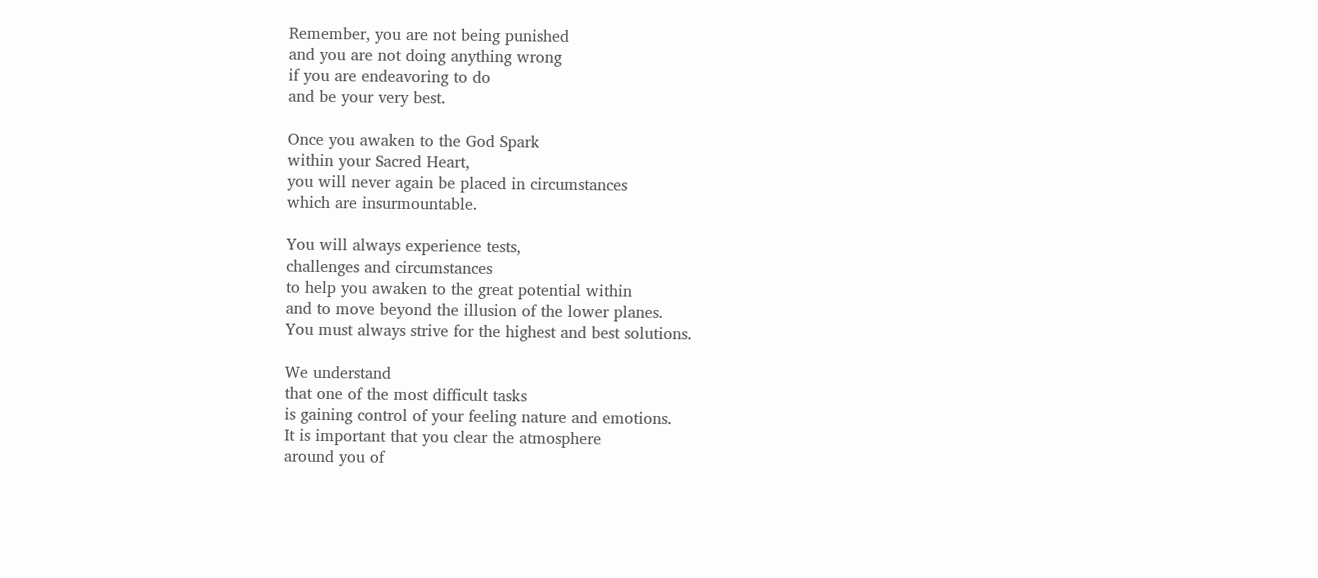Remember, you are not being punished
and you are not doing anything wrong
if you are endeavoring to do
and be your very best.

Once you awaken to the God Spark
within your Sacred Heart,
you will never again be placed in circumstances
which are insurmountable.

You will always experience tests,
challenges and circumstances
to help you awaken to the great potential within
and to move beyond the illusion of the lower planes.
You must always strive for the highest and best solutions.

We understand
that one of the most difficult tasks
is gaining control of your feeling nature and emotions.
It is important that you clear the atmosphere
around you of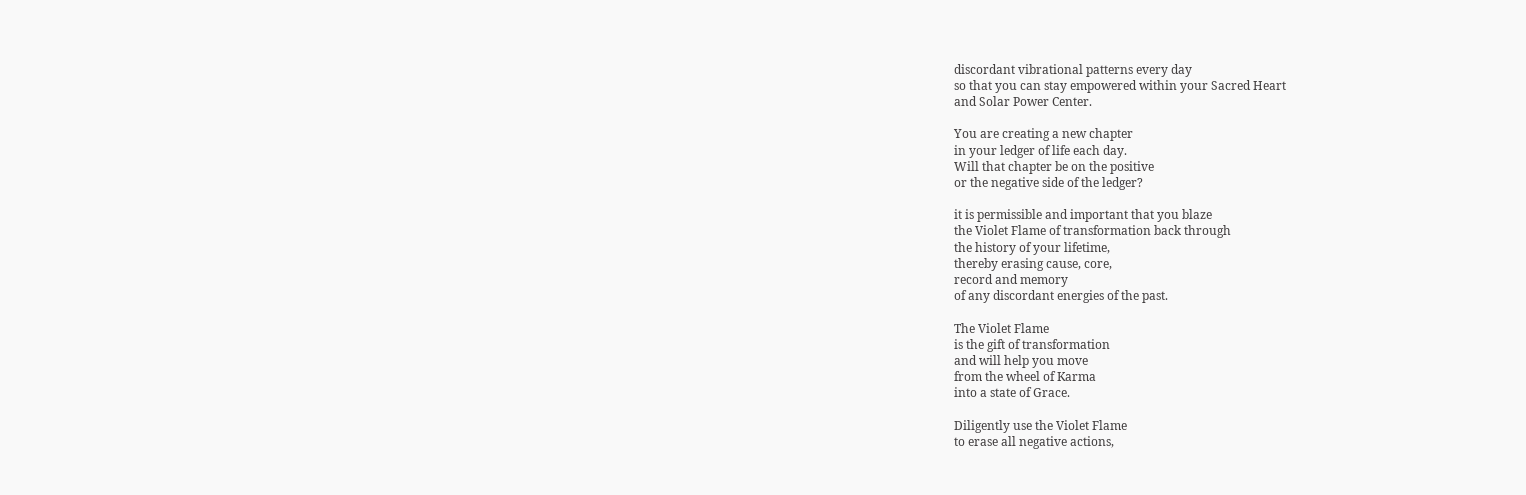discordant vibrational patterns every day
so that you can stay empowered within your Sacred Heart
and Solar Power Center.

You are creating a new chapter
in your ledger of life each day.
Will that chapter be on the positive
or the negative side of the ledger?

it is permissible and important that you blaze
the Violet Flame of transformation back through
the history of your lifetime,
thereby erasing cause, core,
record and memory
of any discordant energies of the past.

The Violet Flame
is the gift of transformation
and will help you move
from the wheel of Karma
into a state of Grace.

Diligently use the Violet Flame
to erase all negative actions,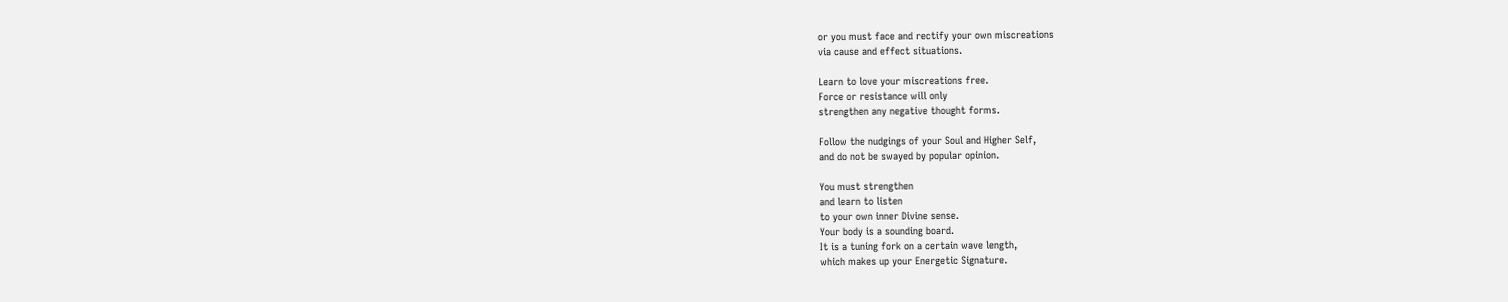or you must face and rectify your own miscreations
via cause and effect situations.

Learn to love your miscreations free.
Force or resistance will only
strengthen any negative thought forms.

Follow the nudgings of your Soul and Higher Self,
and do not be swayed by popular opinion.

You must strengthen
and learn to listen
to your own inner Divine sense.
Your body is a sounding board.
It is a tuning fork on a certain wave length,
which makes up your Energetic Signature.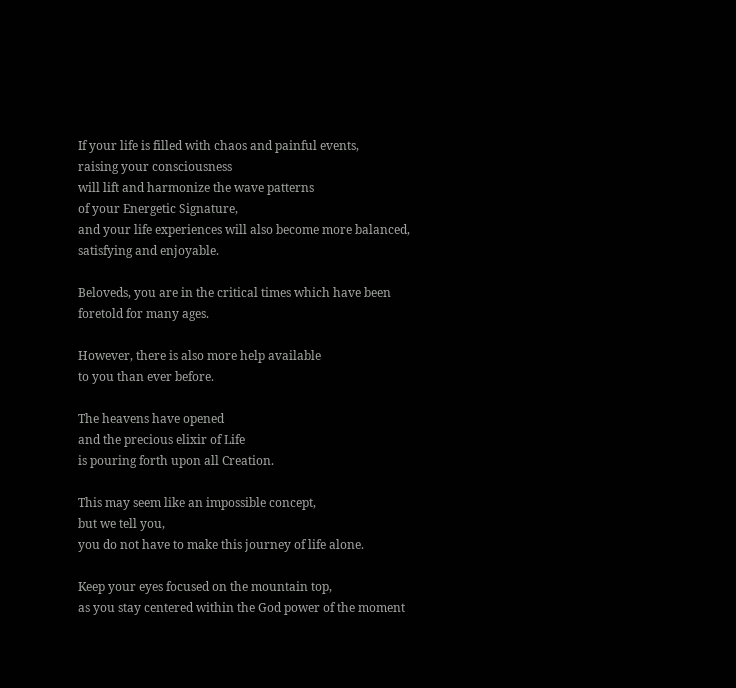If your life is filled with chaos and painful events,
raising your consciousness
will lift and harmonize the wave patterns
of your Energetic Signature,
and your life experiences will also become more balanced,
satisfying and enjoyable.

Beloveds, you are in the critical times which have been
foretold for many ages.

However, there is also more help available
to you than ever before.

The heavens have opened
and the precious elixir of Life
is pouring forth upon all Creation.

This may seem like an impossible concept,
but we tell you,
you do not have to make this journey of life alone.

Keep your eyes focused on the mountain top,
as you stay centered within the God power of the moment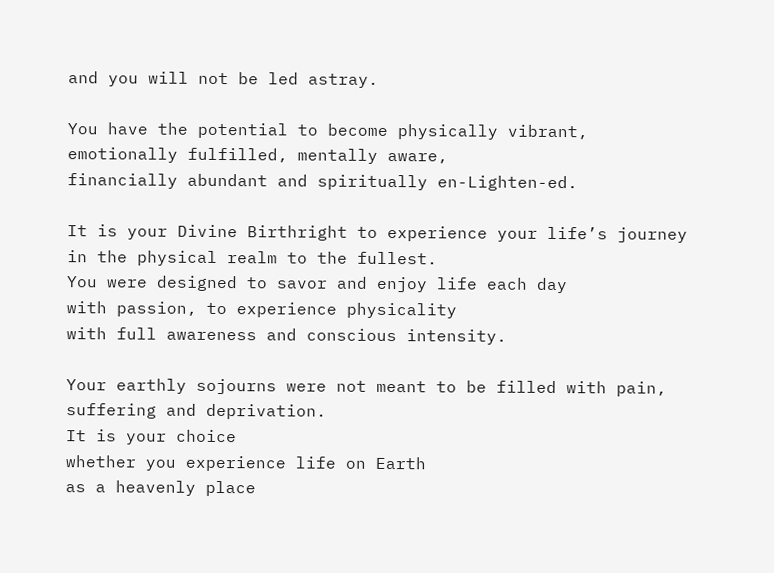and you will not be led astray.

You have the potential to become physically vibrant,
emotionally fulfilled, mentally aware,
financially abundant and spiritually en-Lighten-ed.

It is your Divine Birthright to experience your life’s journey
in the physical realm to the fullest.
You were designed to savor and enjoy life each day
with passion, to experience physicality
with full awareness and conscious intensity.

Your earthly sojourns were not meant to be filled with pain,
suffering and deprivation.
It is your choice
whether you experience life on Earth
as a heavenly place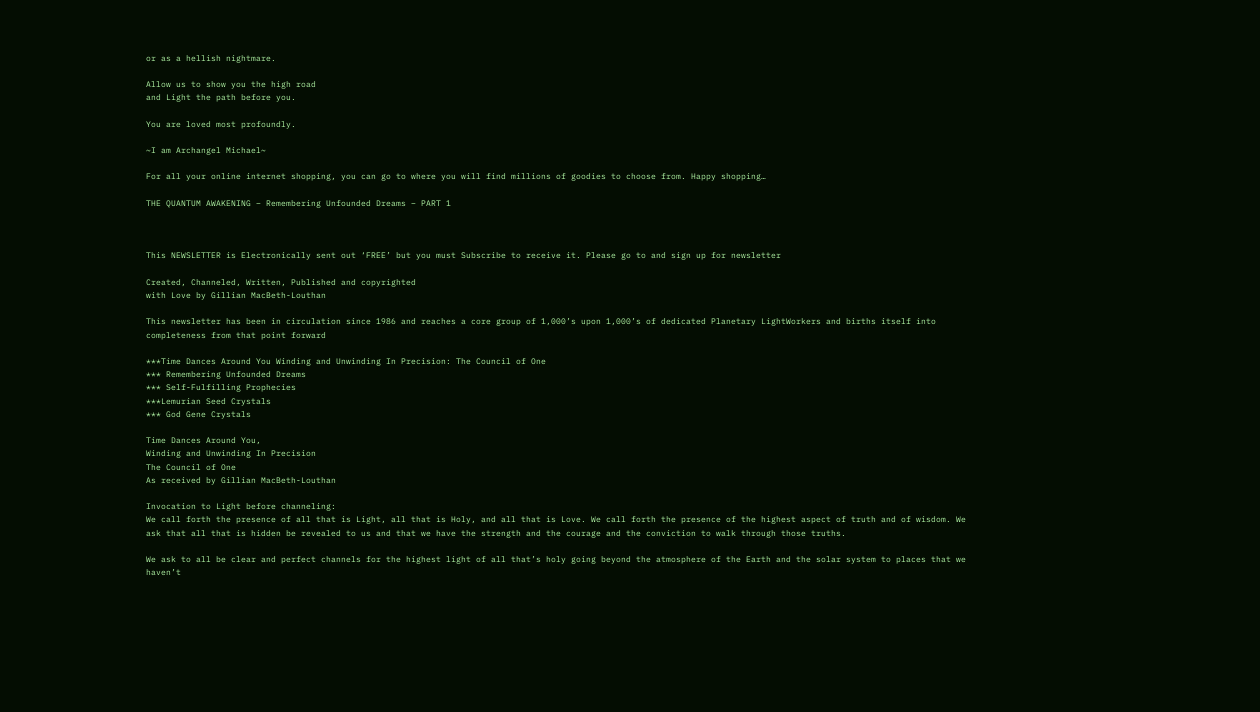or as a hellish nightmare.

Allow us to show you the high road
and Light the path before you.

You are loved most profoundly.

~I am Archangel Michael~

For all your online internet shopping, you can go to where you will find millions of goodies to choose from. Happy shopping…

THE QUANTUM AWAKENING – Remembering Unfounded Dreams – PART 1



This NEWSLETTER is Electronically sent out ‘FREE’ but you must Subscribe to receive it. Please go to and sign up for newsletter

Created, Channeled, Written, Published and copyrighted
with Love by Gillian MacBeth-Louthan

This newsletter has been in circulation since 1986 and reaches a core group of 1,000’s upon 1,000’s of dedicated Planetary LightWorkers and births itself into completeness from that point forward

***Time Dances Around You Winding and Unwinding In Precision: The Council of One
*** Remembering Unfounded Dreams
*** Self-Fulfilling Prophecies
***Lemurian Seed Crystals
*** God Gene Crystals

Time Dances Around You,
Winding and Unwinding In Precision
The Council of One
As received by Gillian MacBeth-Louthan

Invocation to Light before channeling:
We call forth the presence of all that is Light, all that is Holy, and all that is Love. We call forth the presence of the highest aspect of truth and of wisdom. We ask that all that is hidden be revealed to us and that we have the strength and the courage and the conviction to walk through those truths.

We ask to all be clear and perfect channels for the highest light of all that’s holy going beyond the atmosphere of the Earth and the solar system to places that we haven’t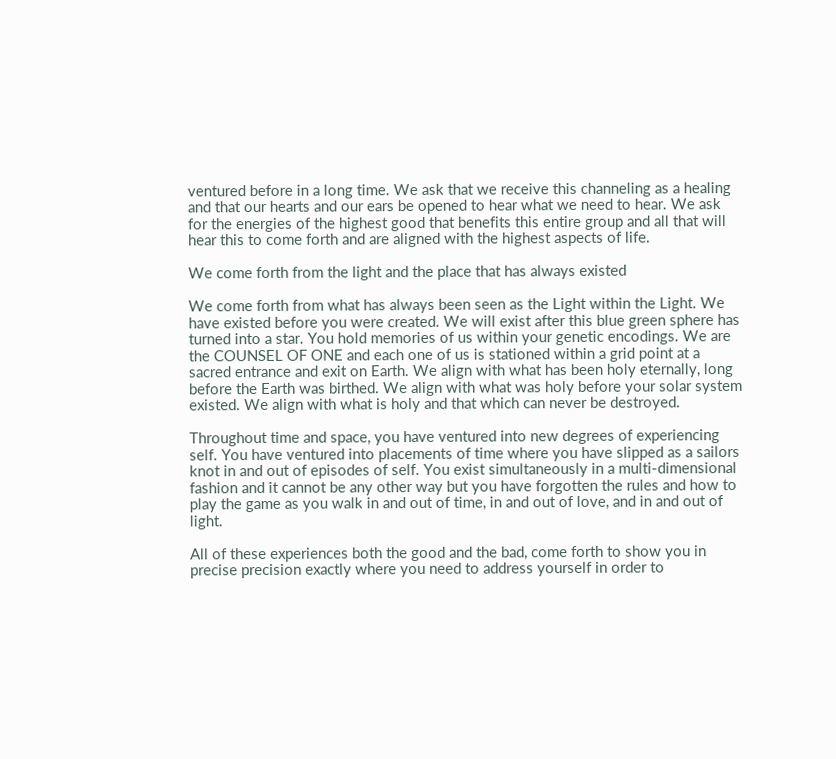ventured before in a long time. We ask that we receive this channeling as a healing and that our hearts and our ears be opened to hear what we need to hear. We ask for the energies of the highest good that benefits this entire group and all that will hear this to come forth and are aligned with the highest aspects of life.

We come forth from the light and the place that has always existed

We come forth from what has always been seen as the Light within the Light. We have existed before you were created. We will exist after this blue green sphere has turned into a star. You hold memories of us within your genetic encodings. We are the COUNSEL OF ONE and each one of us is stationed within a grid point at a sacred entrance and exit on Earth. We align with what has been holy eternally, long before the Earth was birthed. We align with what was holy before your solar system existed. We align with what is holy and that which can never be destroyed.

Throughout time and space, you have ventured into new degrees of experiencing self. You have ventured into placements of time where you have slipped as a sailors knot in and out of episodes of self. You exist simultaneously in a multi-dimensional fashion and it cannot be any other way but you have forgotten the rules and how to play the game as you walk in and out of time, in and out of love, and in and out of light.

All of these experiences both the good and the bad, come forth to show you in precise precision exactly where you need to address yourself in order to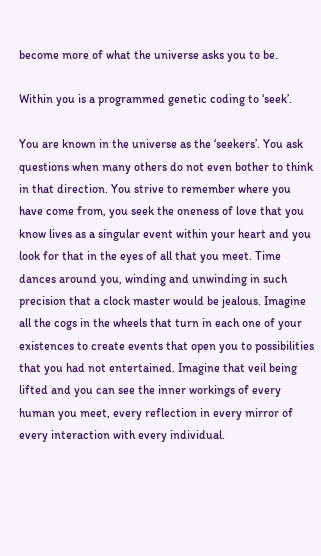become more of what the universe asks you to be.

Within you is a programmed genetic coding to ‘seek’.

You are known in the universe as the ‘seekers’. You ask questions when many others do not even bother to think in that direction. You strive to remember where you have come from, you seek the oneness of love that you know lives as a singular event within your heart and you look for that in the eyes of all that you meet. Time dances around you, winding and unwinding in such precision that a clock master would be jealous. Imagine all the cogs in the wheels that turn in each one of your existences to create events that open you to possibilities that you had not entertained. Imagine that veil being lifted and you can see the inner workings of every human you meet, every reflection in every mirror of every interaction with every individual.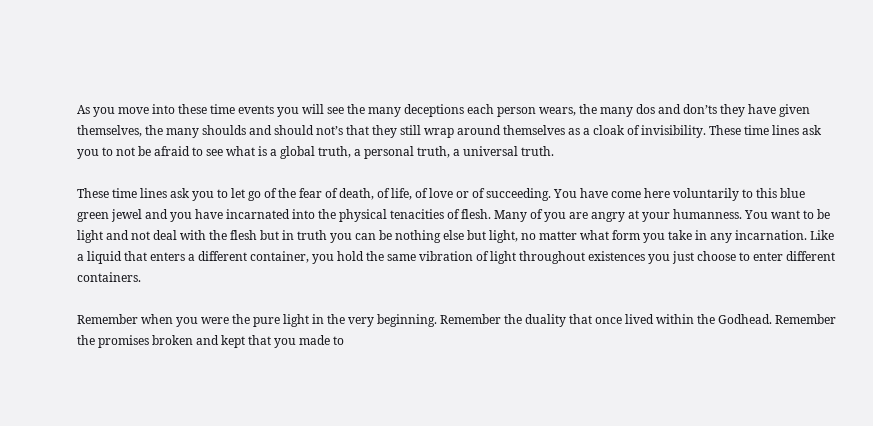As you move into these time events you will see the many deceptions each person wears, the many dos and don’ts they have given themselves, the many shoulds and should not’s that they still wrap around themselves as a cloak of invisibility. These time lines ask you to not be afraid to see what is a global truth, a personal truth, a universal truth.

These time lines ask you to let go of the fear of death, of life, of love or of succeeding. You have come here voluntarily to this blue green jewel and you have incarnated into the physical tenacities of flesh. Many of you are angry at your humanness. You want to be light and not deal with the flesh but in truth you can be nothing else but light, no matter what form you take in any incarnation. Like a liquid that enters a different container, you hold the same vibration of light throughout existences you just choose to enter different containers.

Remember when you were the pure light in the very beginning. Remember the duality that once lived within the Godhead. Remember the promises broken and kept that you made to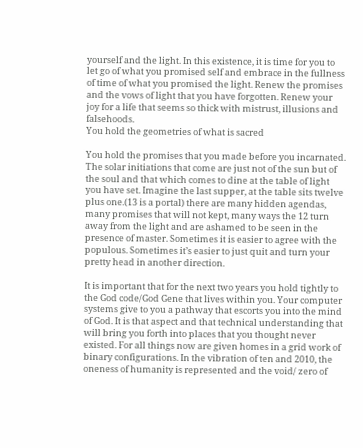yourself and the light. In this existence, it is time for you to let go of what you promised self and embrace in the fullness of time of what you promised the light. Renew the promises and the vows of light that you have forgotten. Renew your joy for a life that seems so thick with mistrust, illusions and falsehoods.
You hold the geometries of what is sacred

You hold the promises that you made before you incarnated. The solar initiations that come are just not of the sun but of the soul and that which comes to dine at the table of light you have set. Imagine the last supper, at the table sits twelve plus one.(13 is a portal) there are many hidden agendas, many promises that will not kept, many ways the 12 turn away from the light and are ashamed to be seen in the presence of master. Sometimes it is easier to agree with the populous. Sometimes it’s easier to just quit and turn your pretty head in another direction.

It is important that for the next two years you hold tightly to the God code/God Gene that lives within you. Your computer systems give to you a pathway that escorts you into the mind of God. It is that aspect and that technical understanding that will bring you forth into places that you thought never existed. For all things now are given homes in a grid work of binary configurations. In the vibration of ten and 2010, the oneness of humanity is represented and the void/ zero of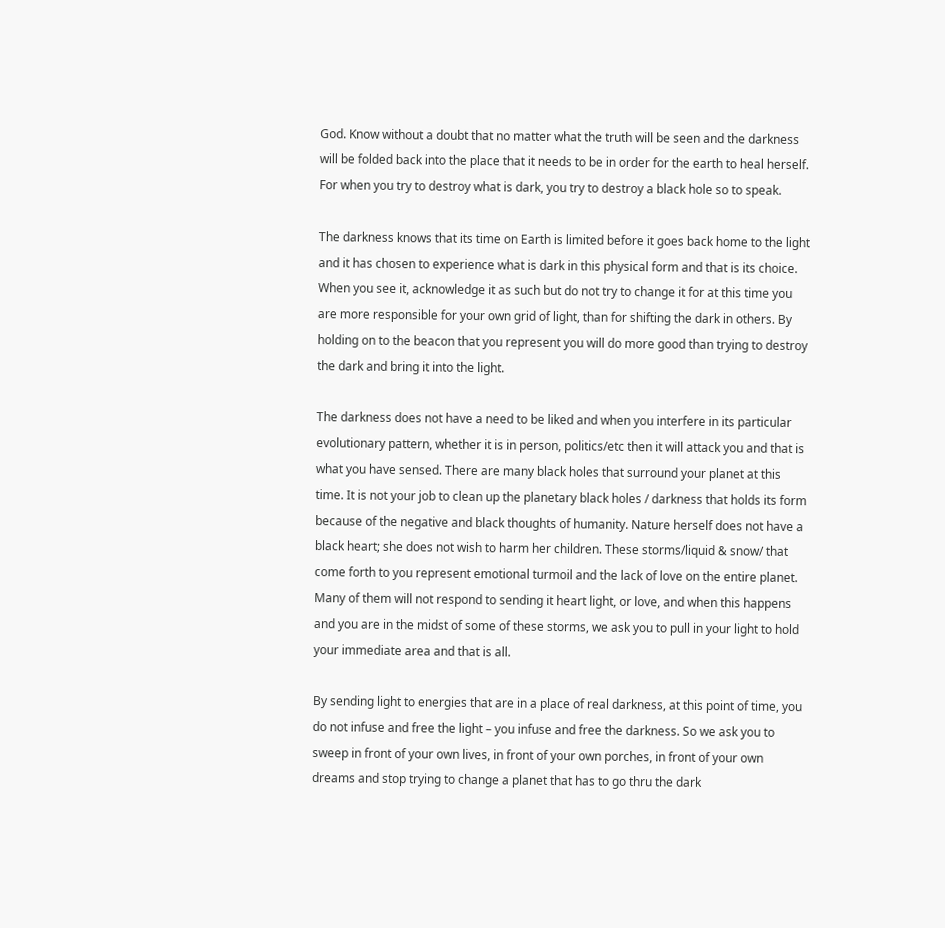God. Know without a doubt that no matter what the truth will be seen and the darkness will be folded back into the place that it needs to be in order for the earth to heal herself. For when you try to destroy what is dark, you try to destroy a black hole so to speak.

The darkness knows that its time on Earth is limited before it goes back home to the light and it has chosen to experience what is dark in this physical form and that is its choice. When you see it, acknowledge it as such but do not try to change it for at this time you are more responsible for your own grid of light, than for shifting the dark in others. By holding on to the beacon that you represent you will do more good than trying to destroy the dark and bring it into the light.

The darkness does not have a need to be liked and when you interfere in its particular evolutionary pattern, whether it is in person, politics/etc then it will attack you and that is what you have sensed. There are many black holes that surround your planet at this time. It is not your job to clean up the planetary black holes / darkness that holds its form because of the negative and black thoughts of humanity. Nature herself does not have a black heart; she does not wish to harm her children. These storms/liquid & snow/ that come forth to you represent emotional turmoil and the lack of love on the entire planet. Many of them will not respond to sending it heart light, or love, and when this happens and you are in the midst of some of these storms, we ask you to pull in your light to hold your immediate area and that is all.

By sending light to energies that are in a place of real darkness, at this point of time, you do not infuse and free the light – you infuse and free the darkness. So we ask you to sweep in front of your own lives, in front of your own porches, in front of your own dreams and stop trying to change a planet that has to go thru the dark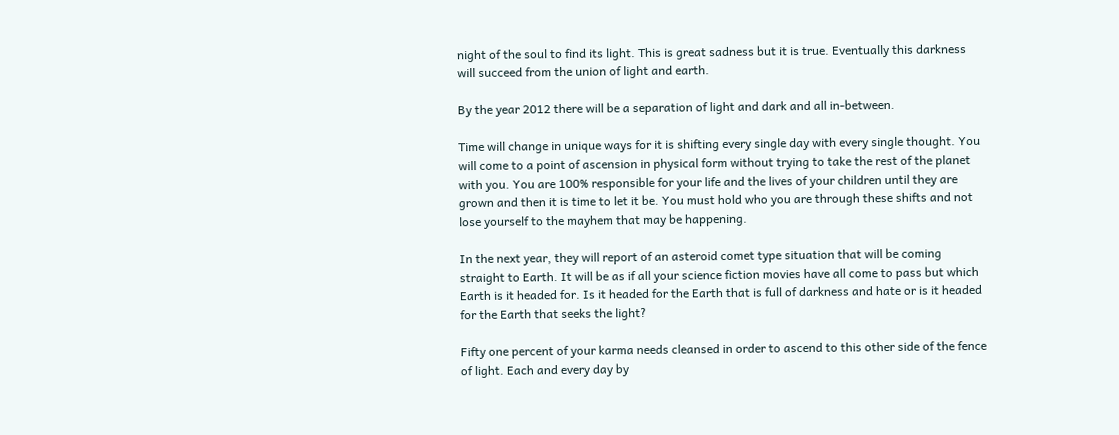night of the soul to find its light. This is great sadness but it is true. Eventually this darkness will succeed from the union of light and earth.

By the year 2012 there will be a separation of light and dark and all in-between.

Time will change in unique ways for it is shifting every single day with every single thought. You will come to a point of ascension in physical form without trying to take the rest of the planet with you. You are 100% responsible for your life and the lives of your children until they are grown and then it is time to let it be. You must hold who you are through these shifts and not lose yourself to the mayhem that may be happening.

In the next year, they will report of an asteroid comet type situation that will be coming straight to Earth. It will be as if all your science fiction movies have all come to pass but which Earth is it headed for. Is it headed for the Earth that is full of darkness and hate or is it headed for the Earth that seeks the light?

Fifty one percent of your karma needs cleansed in order to ascend to this other side of the fence of light. Each and every day by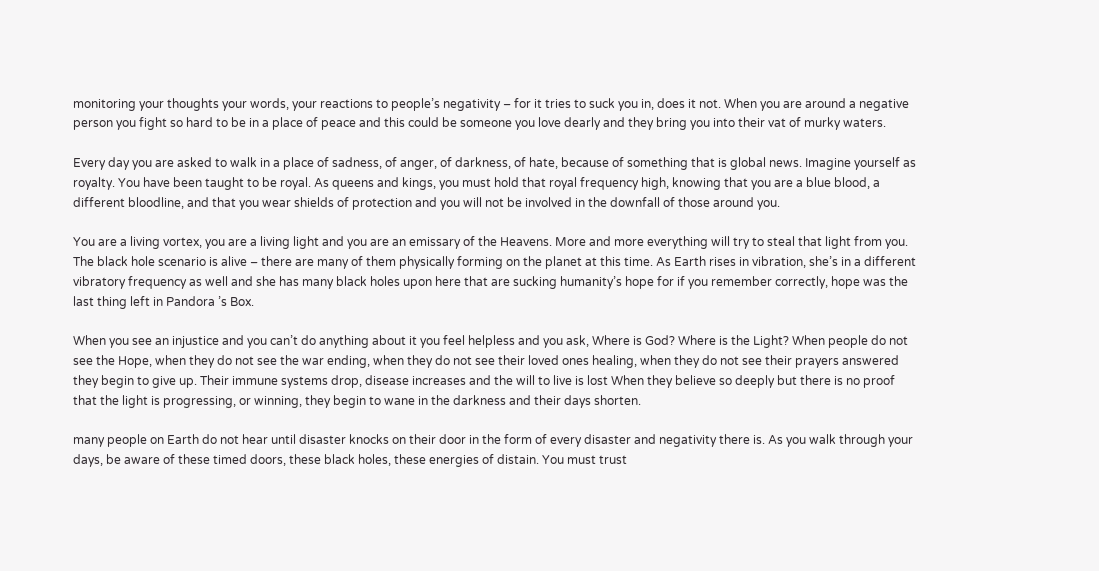monitoring your thoughts your words, your reactions to people’s negativity – for it tries to suck you in, does it not. When you are around a negative person you fight so hard to be in a place of peace and this could be someone you love dearly and they bring you into their vat of murky waters.

Every day you are asked to walk in a place of sadness, of anger, of darkness, of hate, because of something that is global news. Imagine yourself as royalty. You have been taught to be royal. As queens and kings, you must hold that royal frequency high, knowing that you are a blue blood, a different bloodline, and that you wear shields of protection and you will not be involved in the downfall of those around you.

You are a living vortex, you are a living light and you are an emissary of the Heavens. More and more everything will try to steal that light from you. The black hole scenario is alive – there are many of them physically forming on the planet at this time. As Earth rises in vibration, she’s in a different vibratory frequency as well and she has many black holes upon here that are sucking humanity’s hope for if you remember correctly, hope was the last thing left in Pandora ’s Box.

When you see an injustice and you can’t do anything about it you feel helpless and you ask, Where is God? Where is the Light? When people do not see the Hope, when they do not see the war ending, when they do not see their loved ones healing, when they do not see their prayers answered they begin to give up. Their immune systems drop, disease increases and the will to live is lost When they believe so deeply but there is no proof that the light is progressing, or winning, they begin to wane in the darkness and their days shorten.

many people on Earth do not hear until disaster knocks on their door in the form of every disaster and negativity there is. As you walk through your days, be aware of these timed doors, these black holes, these energies of distain. You must trust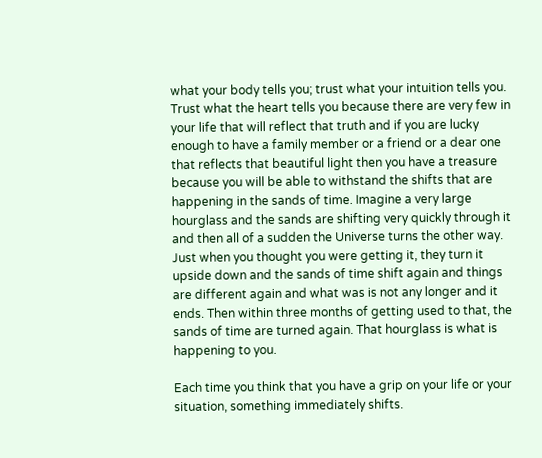what your body tells you; trust what your intuition tells you. Trust what the heart tells you because there are very few in your life that will reflect that truth and if you are lucky enough to have a family member or a friend or a dear one that reflects that beautiful light then you have a treasure because you will be able to withstand the shifts that are happening in the sands of time. Imagine a very large hourglass and the sands are shifting very quickly through it and then all of a sudden the Universe turns the other way. Just when you thought you were getting it, they turn it upside down and the sands of time shift again and things are different again and what was is not any longer and it ends. Then within three months of getting used to that, the sands of time are turned again. That hourglass is what is happening to you.

Each time you think that you have a grip on your life or your situation, something immediately shifts.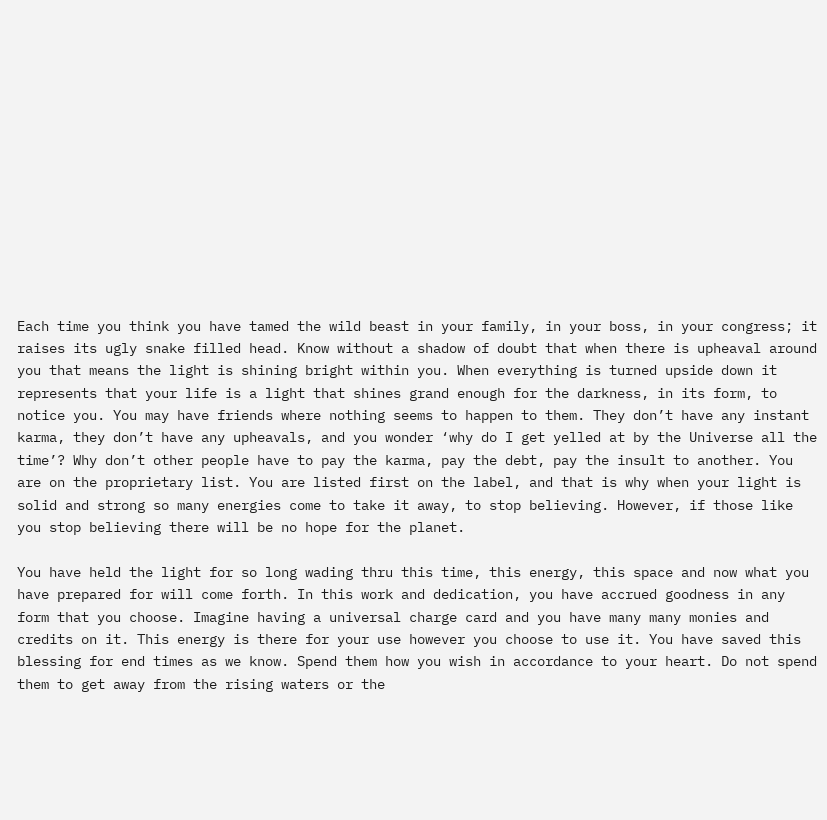Each time you think you have tamed the wild beast in your family, in your boss, in your congress; it raises its ugly snake filled head. Know without a shadow of doubt that when there is upheaval around you that means the light is shining bright within you. When everything is turned upside down it represents that your life is a light that shines grand enough for the darkness, in its form, to notice you. You may have friends where nothing seems to happen to them. They don’t have any instant karma, they don’t have any upheavals, and you wonder ‘why do I get yelled at by the Universe all the time’? Why don’t other people have to pay the karma, pay the debt, pay the insult to another. You are on the proprietary list. You are listed first on the label, and that is why when your light is solid and strong so many energies come to take it away, to stop believing. However, if those like you stop believing there will be no hope for the planet.

You have held the light for so long wading thru this time, this energy, this space and now what you have prepared for will come forth. In this work and dedication, you have accrued goodness in any form that you choose. Imagine having a universal charge card and you have many many monies and credits on it. This energy is there for your use however you choose to use it. You have saved this blessing for end times as we know. Spend them how you wish in accordance to your heart. Do not spend them to get away from the rising waters or the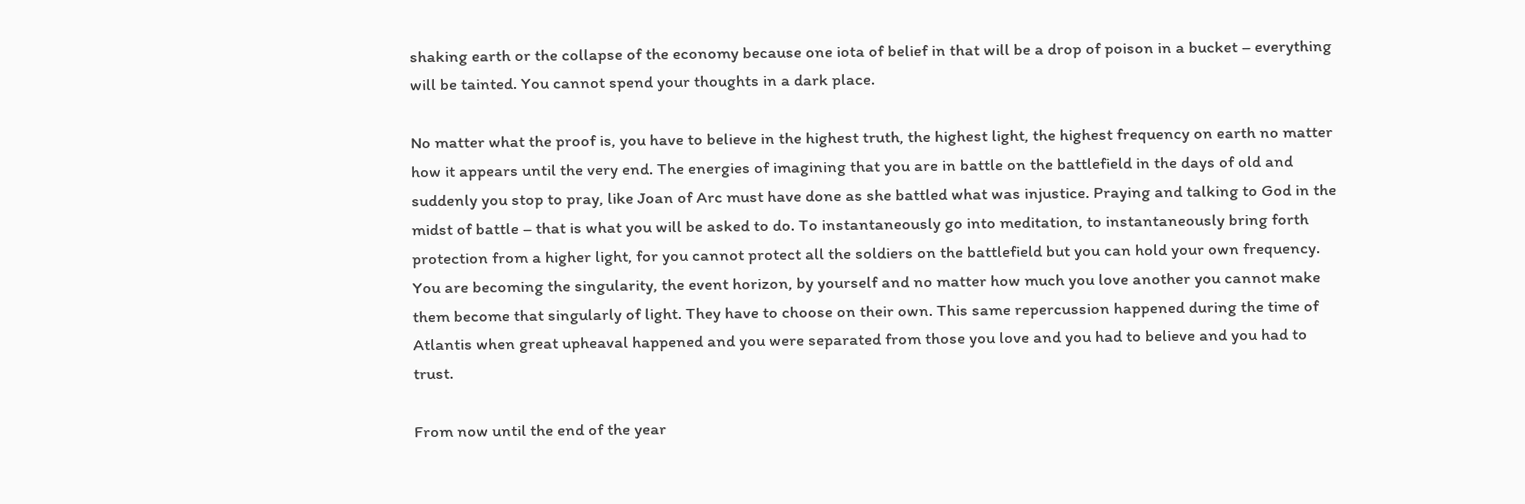shaking earth or the collapse of the economy because one iota of belief in that will be a drop of poison in a bucket – everything will be tainted. You cannot spend your thoughts in a dark place.

No matter what the proof is, you have to believe in the highest truth, the highest light, the highest frequency on earth no matter how it appears until the very end. The energies of imagining that you are in battle on the battlefield in the days of old and suddenly you stop to pray, like Joan of Arc must have done as she battled what was injustice. Praying and talking to God in the midst of battle – that is what you will be asked to do. To instantaneously go into meditation, to instantaneously bring forth protection from a higher light, for you cannot protect all the soldiers on the battlefield but you can hold your own frequency. You are becoming the singularity, the event horizon, by yourself and no matter how much you love another you cannot make them become that singularly of light. They have to choose on their own. This same repercussion happened during the time of Atlantis when great upheaval happened and you were separated from those you love and you had to believe and you had to trust.

From now until the end of the year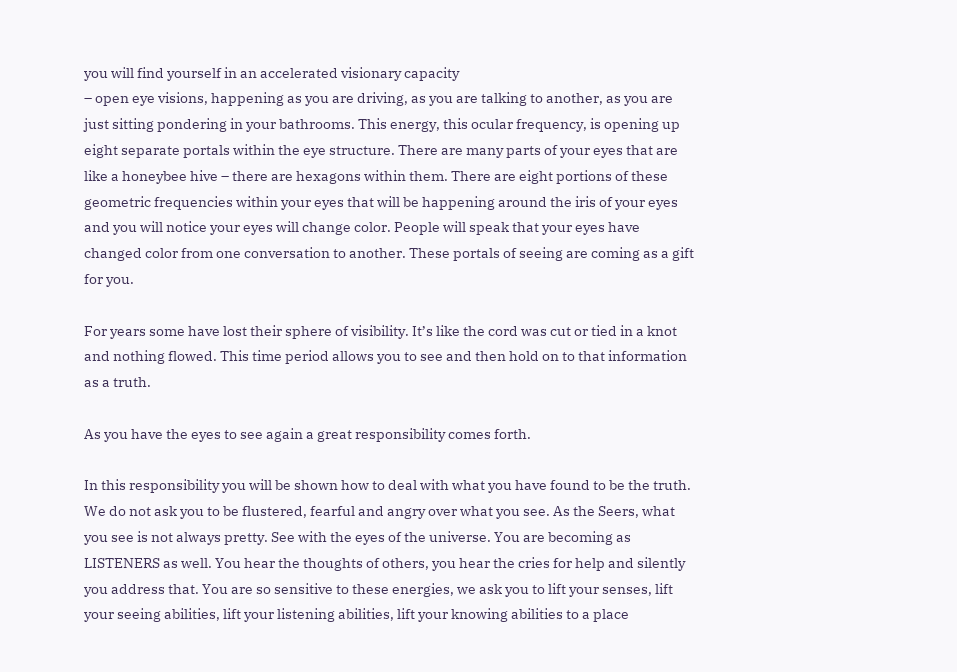you will find yourself in an accelerated visionary capacity
– open eye visions, happening as you are driving, as you are talking to another, as you are just sitting pondering in your bathrooms. This energy, this ocular frequency, is opening up eight separate portals within the eye structure. There are many parts of your eyes that are like a honeybee hive – there are hexagons within them. There are eight portions of these geometric frequencies within your eyes that will be happening around the iris of your eyes and you will notice your eyes will change color. People will speak that your eyes have changed color from one conversation to another. These portals of seeing are coming as a gift for you.

For years some have lost their sphere of visibility. It’s like the cord was cut or tied in a knot and nothing flowed. This time period allows you to see and then hold on to that information as a truth.

As you have the eyes to see again a great responsibility comes forth.

In this responsibility you will be shown how to deal with what you have found to be the truth. We do not ask you to be flustered, fearful and angry over what you see. As the Seers, what you see is not always pretty. See with the eyes of the universe. You are becoming as LISTENERS as well. You hear the thoughts of others, you hear the cries for help and silently you address that. You are so sensitive to these energies, we ask you to lift your senses, lift your seeing abilities, lift your listening abilities, lift your knowing abilities to a place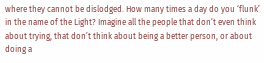where they cannot be dislodged. How many times a day do you ‘flunk’ in the name of the Light? Imagine all the people that don’t even think about trying, that don’t think about being a better person, or about doing a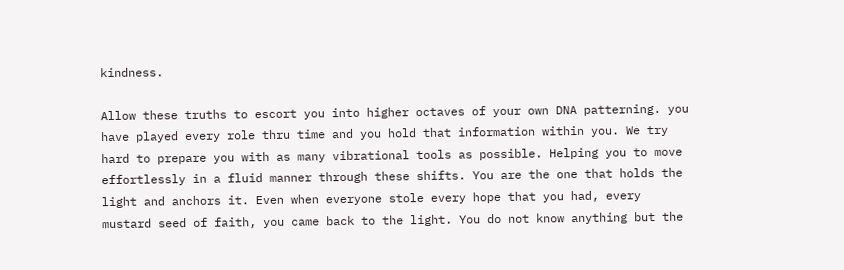kindness.

Allow these truths to escort you into higher octaves of your own DNA patterning. you have played every role thru time and you hold that information within you. We try hard to prepare you with as many vibrational tools as possible. Helping you to move effortlessly in a fluid manner through these shifts. You are the one that holds the light and anchors it. Even when everyone stole every hope that you had, every mustard seed of faith, you came back to the light. You do not know anything but the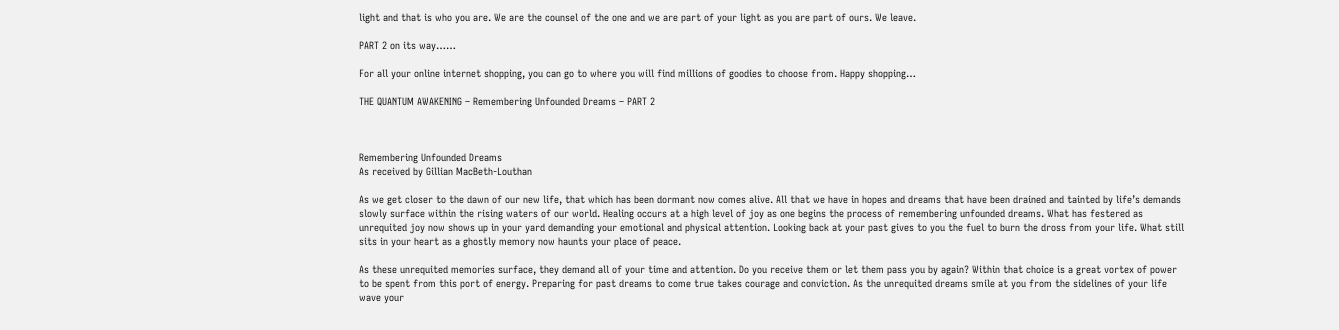light and that is who you are. We are the counsel of the one and we are part of your light as you are part of ours. We leave.

PART 2 on its way……

For all your online internet shopping, you can go to where you will find millions of goodies to choose from. Happy shopping…

THE QUANTUM AWAKENING – Remembering Unfounded Dreams – PART 2



Remembering Unfounded Dreams
As received by Gillian MacBeth-Louthan

As we get closer to the dawn of our new life, that which has been dormant now comes alive. All that we have in hopes and dreams that have been drained and tainted by life’s demands slowly surface within the rising waters of our world. Healing occurs at a high level of joy as one begins the process of remembering unfounded dreams. What has festered as unrequited joy now shows up in your yard demanding your emotional and physical attention. Looking back at your past gives to you the fuel to burn the dross from your life. What still sits in your heart as a ghostly memory now haunts your place of peace.

As these unrequited memories surface, they demand all of your time and attention. Do you receive them or let them pass you by again? Within that choice is a great vortex of power to be spent from this port of energy. Preparing for past dreams to come true takes courage and conviction. As the unrequited dreams smile at you from the sidelines of your life wave your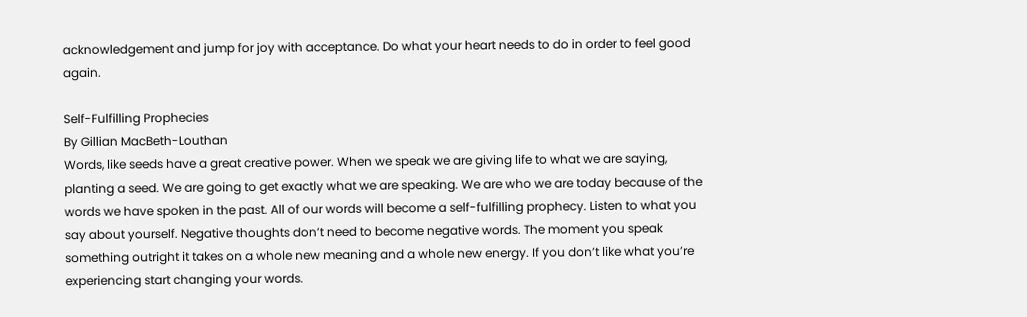acknowledgement and jump for joy with acceptance. Do what your heart needs to do in order to feel good again.

Self-Fulfilling Prophecies
By Gillian MacBeth-Louthan
Words, like seeds have a great creative power. When we speak we are giving life to what we are saying, planting a seed. We are going to get exactly what we are speaking. We are who we are today because of the words we have spoken in the past. All of our words will become a self-fulfilling prophecy. Listen to what you say about yourself. Negative thoughts don’t need to become negative words. The moment you speak something outright it takes on a whole new meaning and a whole new energy. If you don’t like what you’re experiencing start changing your words.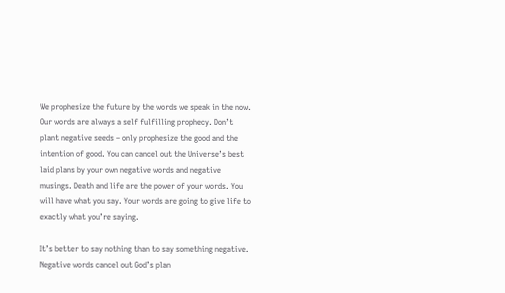We prophesize the future by the words we speak in the now. Our words are always a self fulfilling prophecy. Don’t plant negative seeds – only prophesize the good and the intention of good. You can cancel out the Universe’s best laid plans by your own negative words and negative musings. Death and life are the power of your words. You will have what you say. Your words are going to give life to exactly what you’re saying.

It’s better to say nothing than to say something negative.
Negative words cancel out God’s plan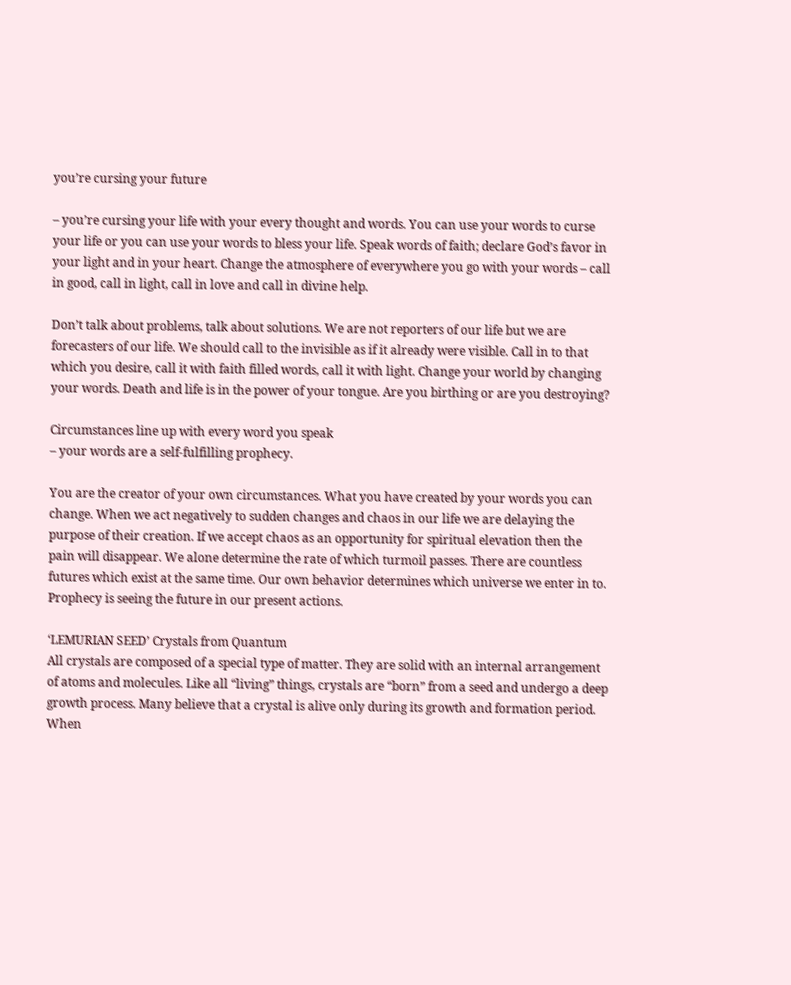you’re cursing your future

– you’re cursing your life with your every thought and words. You can use your words to curse your life or you can use your words to bless your life. Speak words of faith; declare God’s favor in your light and in your heart. Change the atmosphere of everywhere you go with your words – call in good, call in light, call in love and call in divine help.

Don’t talk about problems, talk about solutions. We are not reporters of our life but we are forecasters of our life. We should call to the invisible as if it already were visible. Call in to that which you desire, call it with faith filled words, call it with light. Change your world by changing your words. Death and life is in the power of your tongue. Are you birthing or are you destroying?

Circumstances line up with every word you speak
– your words are a self-fulfilling prophecy.

You are the creator of your own circumstances. What you have created by your words you can change. When we act negatively to sudden changes and chaos in our life we are delaying the purpose of their creation. If we accept chaos as an opportunity for spiritual elevation then the pain will disappear. We alone determine the rate of which turmoil passes. There are countless futures which exist at the same time. Our own behavior determines which universe we enter in to. Prophecy is seeing the future in our present actions.

‘LEMURIAN SEED’ Crystals from Quantum
All crystals are composed of a special type of matter. They are solid with an internal arrangement of atoms and molecules. Like all “living” things, crystals are “born” from a seed and undergo a deep growth process. Many believe that a crystal is alive only during its growth and formation period. When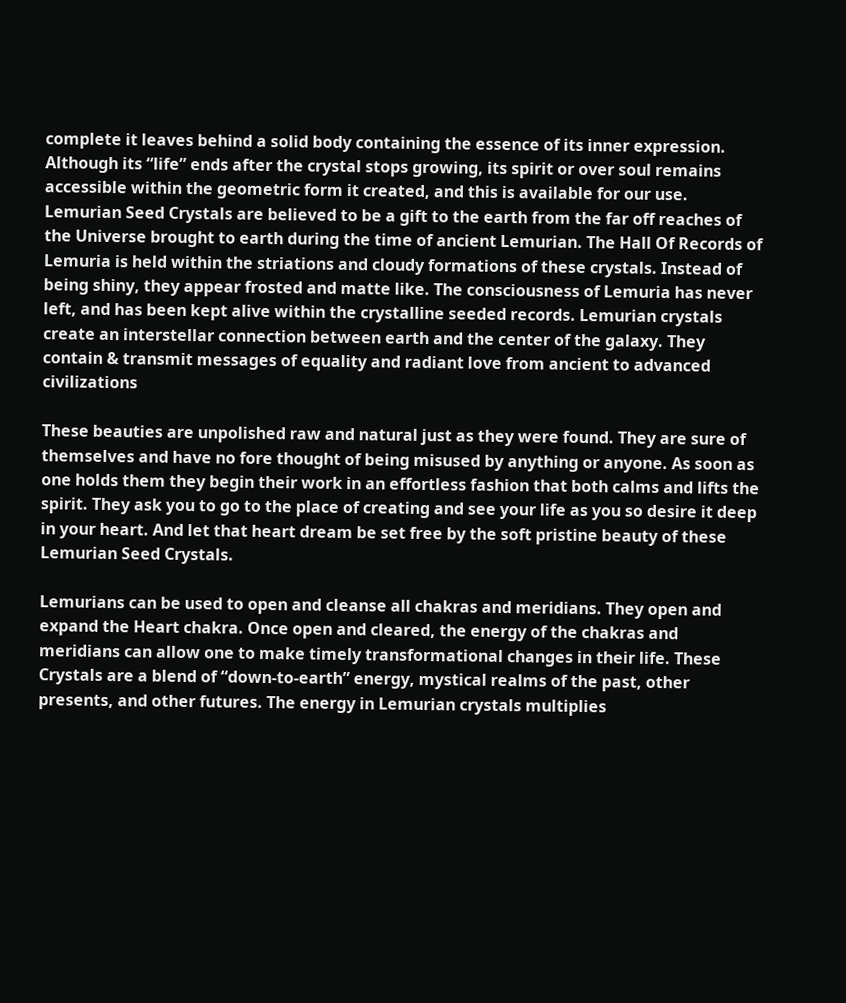complete it leaves behind a solid body containing the essence of its inner expression. Although its “life” ends after the crystal stops growing, its spirit or over soul remains accessible within the geometric form it created, and this is available for our use.
Lemurian Seed Crystals are believed to be a gift to the earth from the far off reaches of the Universe brought to earth during the time of ancient Lemurian. The Hall Of Records of Lemuria is held within the striations and cloudy formations of these crystals. Instead of being shiny, they appear frosted and matte like. The consciousness of Lemuria has never left, and has been kept alive within the crystalline seeded records. Lemurian crystals create an interstellar connection between earth and the center of the galaxy. They contain & transmit messages of equality and radiant love from ancient to advanced civilizations

These beauties are unpolished raw and natural just as they were found. They are sure of themselves and have no fore thought of being misused by anything or anyone. As soon as one holds them they begin their work in an effortless fashion that both calms and lifts the spirit. They ask you to go to the place of creating and see your life as you so desire it deep in your heart. And let that heart dream be set free by the soft pristine beauty of these Lemurian Seed Crystals.

Lemurians can be used to open and cleanse all chakras and meridians. They open and expand the Heart chakra. Once open and cleared, the energy of the chakras and meridians can allow one to make timely transformational changes in their life. These Crystals are a blend of “down-to-earth” energy, mystical realms of the past, other presents, and other futures. The energy in Lemurian crystals multiplies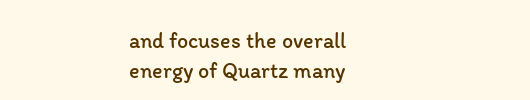and focuses the overall energy of Quartz many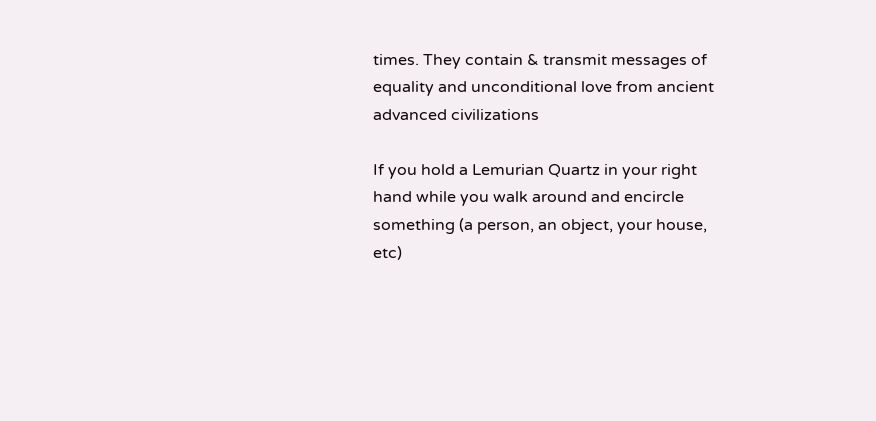times. They contain & transmit messages of equality and unconditional love from ancient advanced civilizations

If you hold a Lemurian Quartz in your right hand while you walk around and encircle something (a person, an object, your house, etc)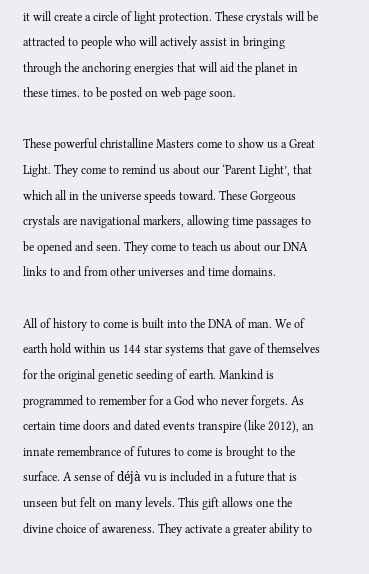it will create a circle of light protection. These crystals will be attracted to people who will actively assist in bringing through the anchoring energies that will aid the planet in these times. to be posted on web page soon.

These powerful christalline Masters come to show us a Great Light. They come to remind us about our ‘Parent Light’, that which all in the universe speeds toward. These Gorgeous crystals are navigational markers, allowing time passages to be opened and seen. They come to teach us about our DNA links to and from other universes and time domains.

All of history to come is built into the DNA of man. We of earth hold within us 144 star systems that gave of themselves for the original genetic seeding of earth. Mankind is programmed to remember for a God who never forgets. As certain time doors and dated events transpire (like 2012), an innate remembrance of futures to come is brought to the surface. A sense of déjà vu is included in a future that is unseen but felt on many levels. This gift allows one the divine choice of awareness. They activate a greater ability to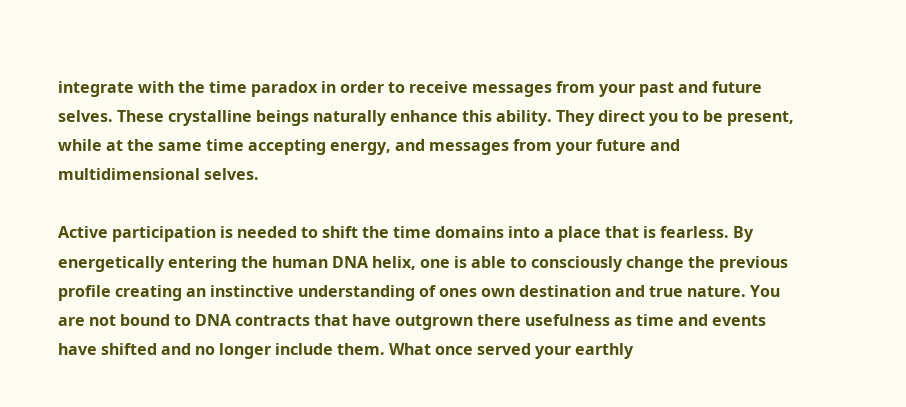integrate with the time paradox in order to receive messages from your past and future selves. These crystalline beings naturally enhance this ability. They direct you to be present, while at the same time accepting energy, and messages from your future and multidimensional selves.

Active participation is needed to shift the time domains into a place that is fearless. By energetically entering the human DNA helix, one is able to consciously change the previous profile creating an instinctive understanding of ones own destination and true nature. You are not bound to DNA contracts that have outgrown there usefulness as time and events have shifted and no longer include them. What once served your earthly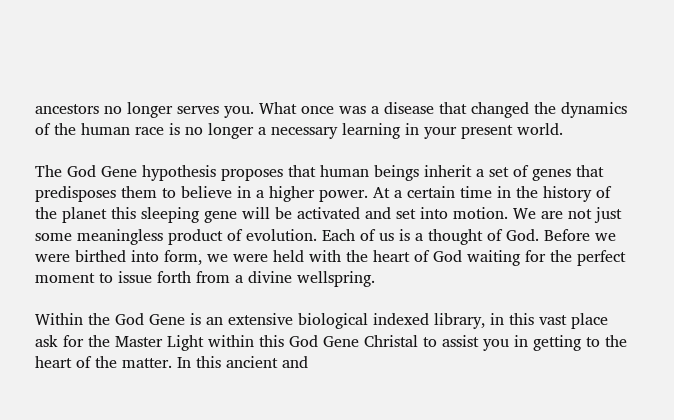ancestors no longer serves you. What once was a disease that changed the dynamics of the human race is no longer a necessary learning in your present world.

The God Gene hypothesis proposes that human beings inherit a set of genes that predisposes them to believe in a higher power. At a certain time in the history of the planet this sleeping gene will be activated and set into motion. We are not just some meaningless product of evolution. Each of us is a thought of God. Before we were birthed into form, we were held with the heart of God waiting for the perfect moment to issue forth from a divine wellspring.

Within the God Gene is an extensive biological indexed library, in this vast place ask for the Master Light within this God Gene Christal to assist you in getting to the heart of the matter. In this ancient and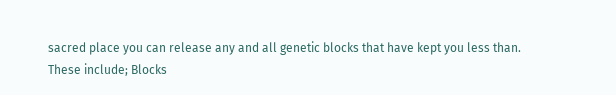sacred place you can release any and all genetic blocks that have kept you less than.
These include; Blocks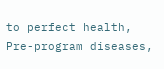to perfect health, Pre-program diseases,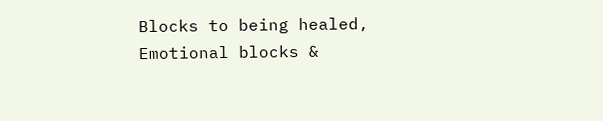Blocks to being healed, Emotional blocks &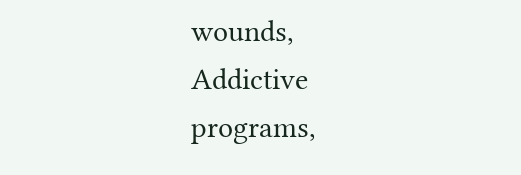wounds, Addictive programs,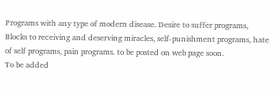Programs with any type of modern disease. Desire to suffer programs, Blocks to receiving and deserving miracles, self-punishment programs, hate of self programs, pain programs. to be posted on web page soon.
To be added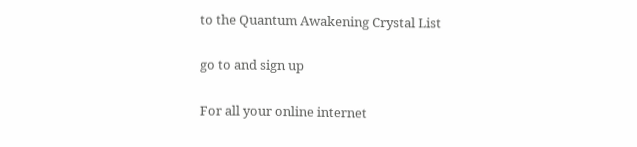to the Quantum Awakening Crystal List

go to and sign up

For all your online internet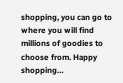shopping, you can go to where you will find millions of goodies to choose from. Happy shopping…